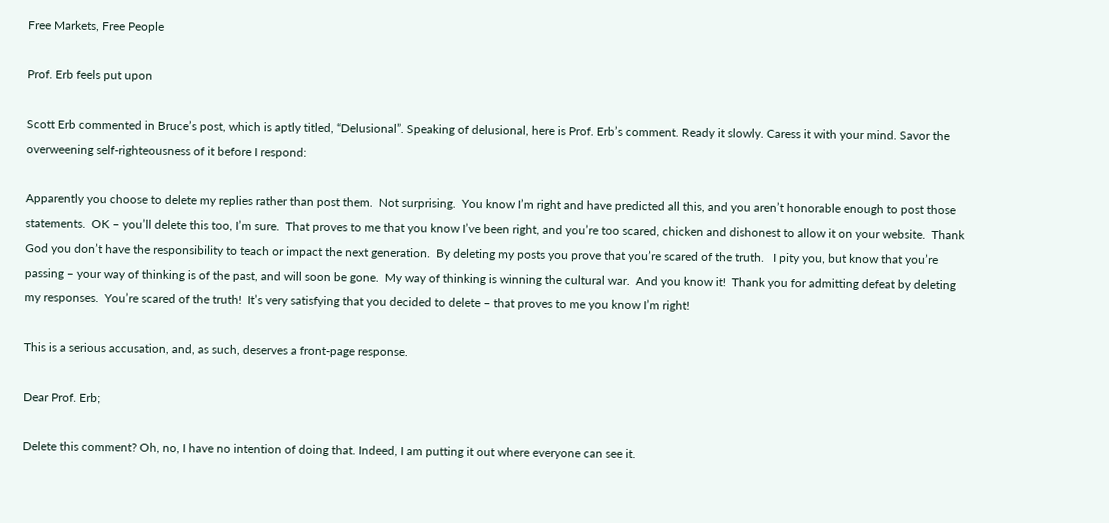Free Markets, Free People

Prof. Erb feels put upon

Scott Erb commented in Bruce’s post, which is aptly titled, “Delusional”. Speaking of delusional, here is Prof. Erb’s comment. Ready it slowly. Caress it with your mind. Savor the overweening self-righteousness of it before I respond:

Apparently you choose to delete my replies rather than post them.  Not surprising.  You know I’m right and have predicted all this, and you aren’t honorable enough to post those statements.  OK – you’ll delete this too, I’m sure.  That proves to me that you know I’ve been right, and you’re too scared, chicken and dishonest to allow it on your website.  Thank God you don’t have the responsibility to teach or impact the next generation.  By deleting my posts you prove that you’re scared of the truth.   I pity you, but know that you’re passing – your way of thinking is of the past, and will soon be gone.  My way of thinking is winning the cultural war.  And you know it!  Thank you for admitting defeat by deleting my responses.  You’re scared of the truth!  It’s very satisfying that you decided to delete – that proves to me you know I’m right!

This is a serious accusation, and, as such, deserves a front-page response.

Dear Prof. Erb;

Delete this comment? Oh, no, I have no intention of doing that. Indeed, I am putting it out where everyone can see it.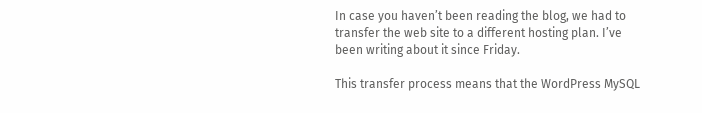In case you haven’t been reading the blog, we had to transfer the web site to a different hosting plan. I’ve been writing about it since Friday.

This transfer process means that the WordPress MySQL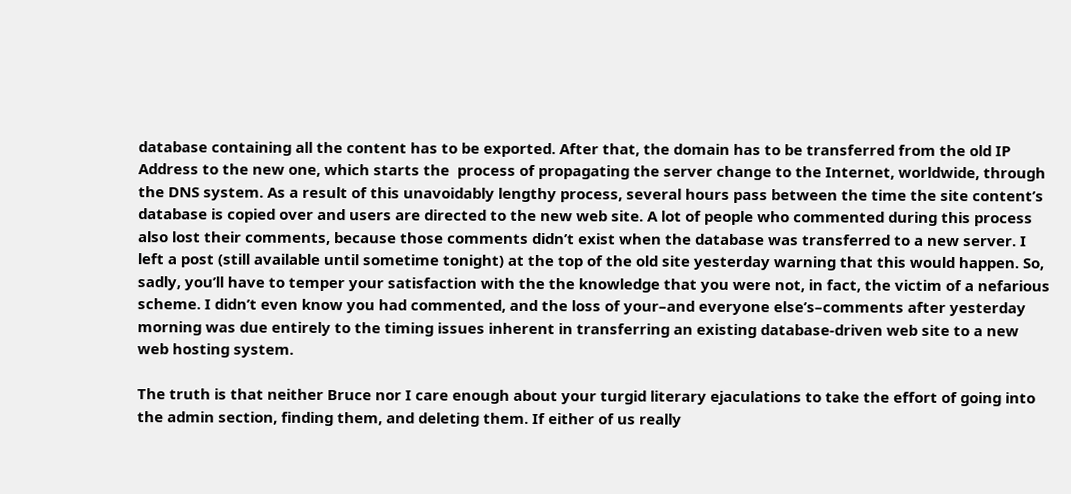database containing all the content has to be exported. After that, the domain has to be transferred from the old IP Address to the new one, which starts the  process of propagating the server change to the Internet, worldwide, through the DNS system. As a result of this unavoidably lengthy process, several hours pass between the time the site content’s database is copied over and users are directed to the new web site. A lot of people who commented during this process also lost their comments, because those comments didn’t exist when the database was transferred to a new server. I left a post (still available until sometime tonight) at the top of the old site yesterday warning that this would happen. So, sadly, you’ll have to temper your satisfaction with the the knowledge that you were not, in fact, the victim of a nefarious scheme. I didn’t even know you had commented, and the loss of your–and everyone else’s–comments after yesterday morning was due entirely to the timing issues inherent in transferring an existing database-driven web site to a new web hosting system.

The truth is that neither Bruce nor I care enough about your turgid literary ejaculations to take the effort of going into the admin section, finding them, and deleting them. If either of us really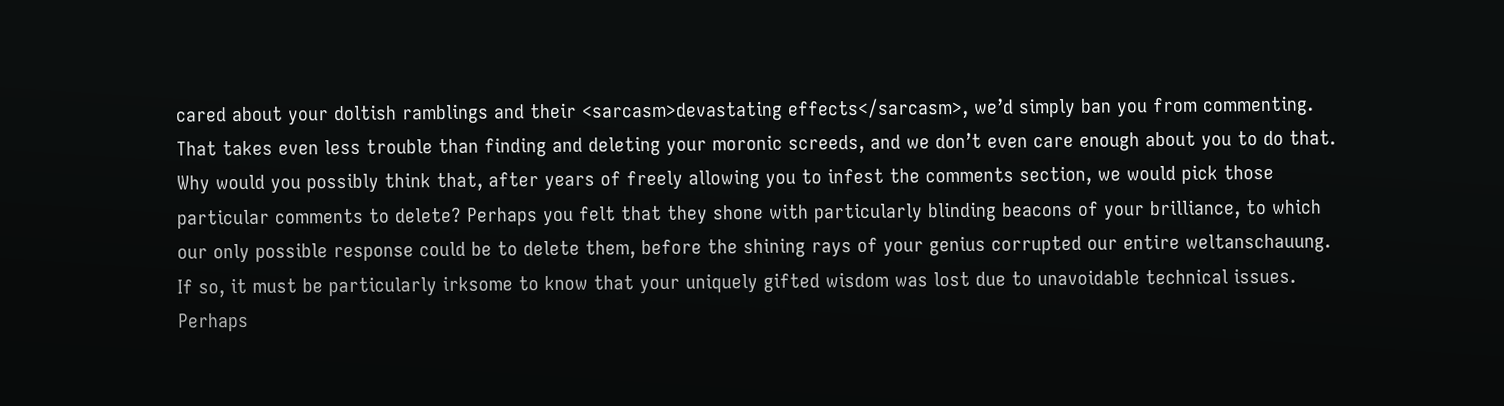cared about your doltish ramblings and their <sarcasm>devastating effects</sarcasm>, we’d simply ban you from commenting. That takes even less trouble than finding and deleting your moronic screeds, and we don’t even care enough about you to do that.  Why would you possibly think that, after years of freely allowing you to infest the comments section, we would pick those particular comments to delete? Perhaps you felt that they shone with particularly blinding beacons of your brilliance, to which our only possible response could be to delete them, before the shining rays of your genius corrupted our entire weltanschauung. If so, it must be particularly irksome to know that your uniquely gifted wisdom was lost due to unavoidable technical issues. Perhaps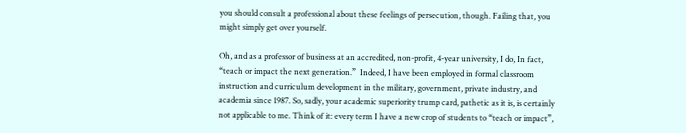you should consult a professional about these feelings of persecution, though. Failing that, you might simply get over yourself.

Oh, and as a professor of business at an accredited, non-profit, 4-year university, I do, In fact, “teach or impact the next generation.”  Indeed, I have been employed in formal classroom instruction and curriculum development in the military, government, private industry, and academia since 1987. So, sadly, your academic superiority trump card, pathetic as it is, is certainly not applicable to me. Think of it: every term I have a new crop of students to “teach or impact”,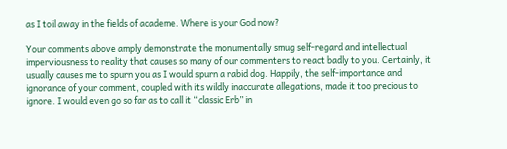as I toil away in the fields of academe. Where is your God now?

Your comments above amply demonstrate the monumentally smug self-regard and intellectual imperviousness to reality that causes so many of our commenters to react badly to you. Certainly, it usually causes me to spurn you as I would spurn a rabid dog. Happily, the self-importance and ignorance of your comment, coupled with its wildly inaccurate allegations, made it too precious to ignore. I would even go so far as to call it “classic Erb” in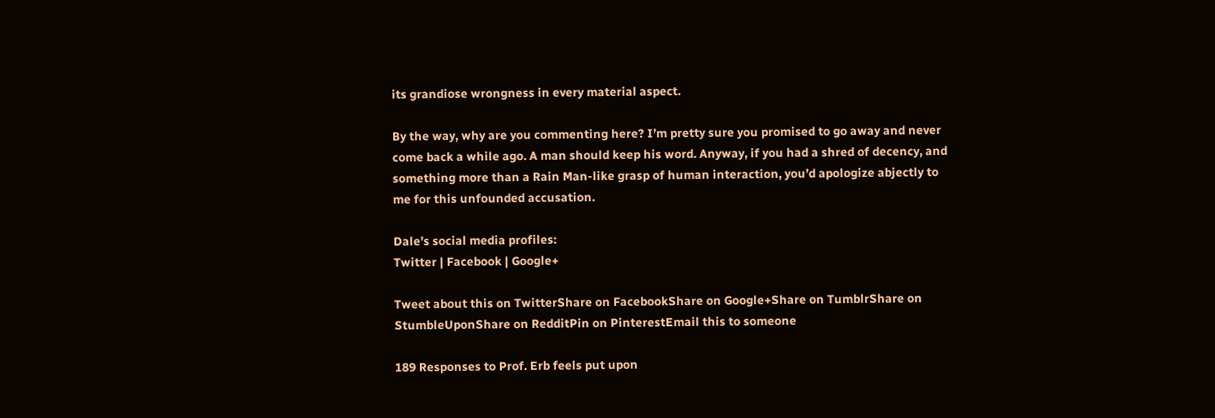its grandiose wrongness in every material aspect.

By the way, why are you commenting here? I’m pretty sure you promised to go away and never come back a while ago. A man should keep his word. Anyway, if you had a shred of decency, and something more than a Rain Man-like grasp of human interaction, you’d apologize abjectly to me for this unfounded accusation.

Dale’s social media profiles:
Twitter | Facebook | Google+

Tweet about this on TwitterShare on FacebookShare on Google+Share on TumblrShare on StumbleUponShare on RedditPin on PinterestEmail this to someone

189 Responses to Prof. Erb feels put upon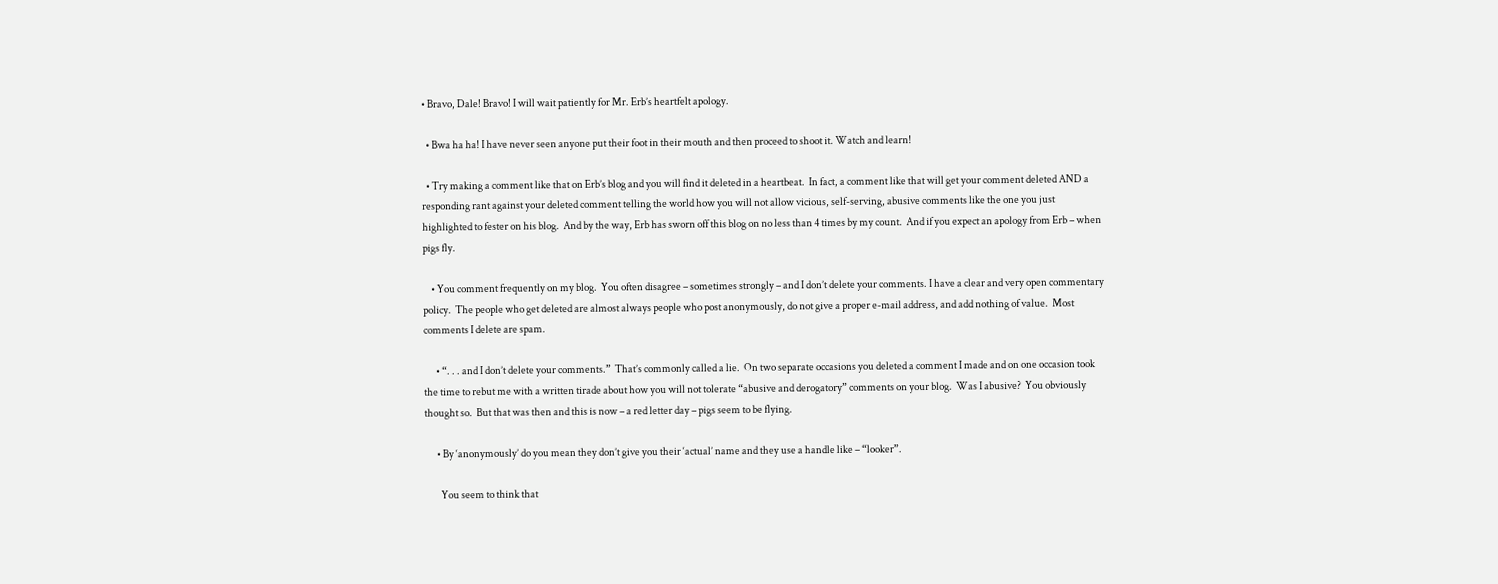• Bravo, Dale! Bravo! I will wait patiently for Mr. Erb’s heartfelt apology.

  • Bwa ha ha! I have never seen anyone put their foot in their mouth and then proceed to shoot it. Watch and learn!

  • Try making a comment like that on Erb’s blog and you will find it deleted in a heartbeat.  In fact, a comment like that will get your comment deleted AND a responding rant against your deleted comment telling the world how you will not allow vicious, self-serving, abusive comments like the one you just highlighted to fester on his blog.  And by the way, Erb has sworn off this blog on no less than 4 times by my count.  And if you expect an apology from Erb – when pigs fly.

    • You comment frequently on my blog.  You often disagree – sometimes strongly – and I don’t delete your comments. I have a clear and very open commentary policy.  The people who get deleted are almost always people who post anonymously, do not give a proper e-mail address, and add nothing of value.  Most comments I delete are spam.

      • “. . . and I don’t delete your comments.”  That’s commonly called a lie.  On two separate occasions you deleted a comment I made and on one occasion took the time to rebut me with a written tirade about how you will not tolerate “abusive and derogatory” comments on your blog.  Was I abusive?  You obviously thought so.  But that was then and this is now – a red letter day – pigs seem to be flying.

      • By ‘anonymously’ do you mean they don’t give you their ‘actual’ name and they use a handle like – “looker”.

        You seem to think that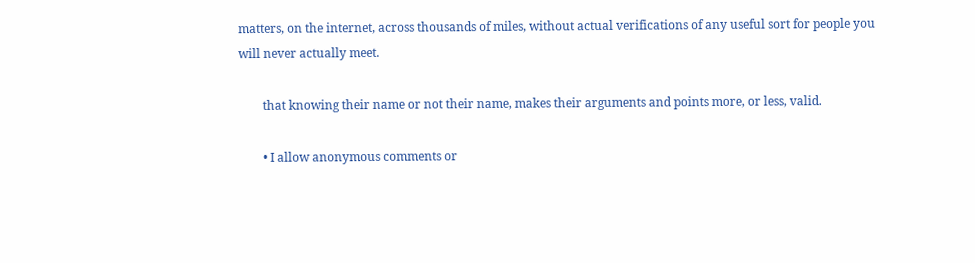matters, on the internet, across thousands of miles, without actual verifications of any useful sort for people you will never actually meet.

        that knowing their name or not their name, makes their arguments and points more, or less, valid.

        • I allow anonymous comments or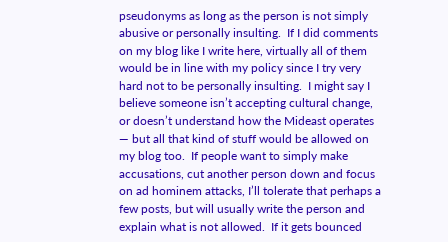pseudonyms as long as the person is not simply abusive or personally insulting.  If I did comments on my blog like I write here, virtually all of them would be in line with my policy since I try very hard not to be personally insulting.  I might say I believe someone isn’t accepting cultural change, or doesn’t understand how the Mideast operates — but all that kind of stuff would be allowed on my blog too.  If people want to simply make accusations, cut another person down and focus on ad hominem attacks, I’ll tolerate that perhaps a few posts, but will usually write the person and explain what is not allowed.  If it gets bounced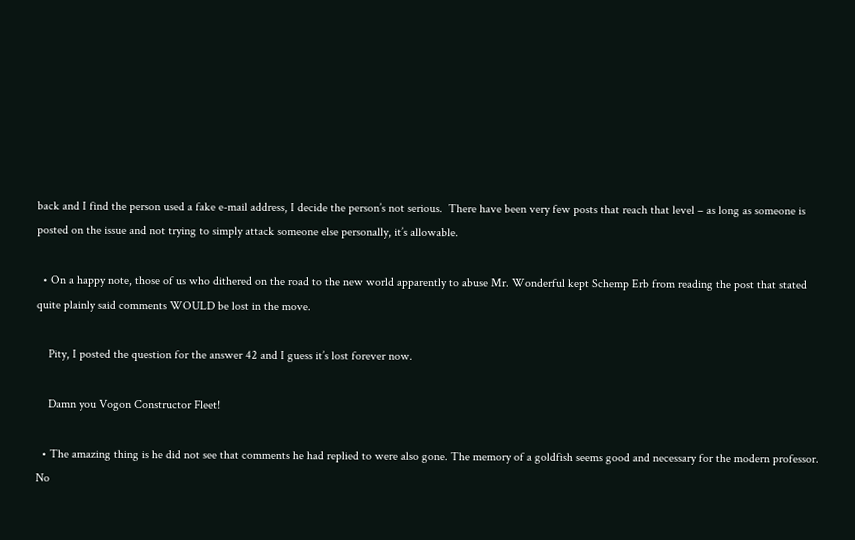back and I find the person used a fake e-mail address, I decide the person’s not serious.  There have been very few posts that reach that level – as long as someone is posted on the issue and not trying to simply attack someone else personally, it’s allowable.

  • On a happy note, those of us who dithered on the road to the new world apparently to abuse Mr. Wonderful kept Schemp Erb from reading the post that stated quite plainly said comments WOULD be lost in the move.

    Pity, I posted the question for the answer 42 and I guess it’s lost forever now.

    Damn you Vogon Constructor Fleet!

  • The amazing thing is he did not see that comments he had replied to were also gone. The memory of a goldfish seems good and necessary for the modern professor. No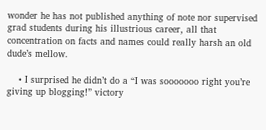wonder he has not published anything of note nor supervised grad students during his illustrious career, all that concentration on facts and names could really harsh an old dude’s mellow.

    • I surprised he didn’t do a “I was sooooooo right you’re giving up blogging!” victory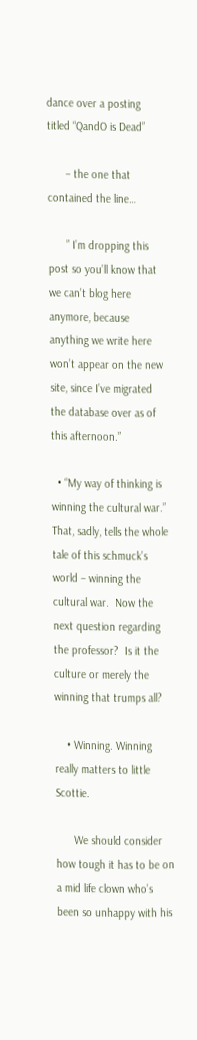dance over a posting titled “QandO is Dead”

      – the one that contained the line…

      ” I’m dropping this post so you’ll know that we can’t blog here anymore, because anything we write here won’t appear on the new site, since I’ve migrated the database over as of this afternoon.”

  • “My way of thinking is winning the cultural war.”  That, sadly, tells the whole tale of this schmuck’s world – winning the cultural war.  Now the next question regarding the professor?  Is it the culture or merely the winning that trumps all?

    • Winning. Winning really matters to little Scottie.

      We should consider how tough it has to be on a mid life clown who’s been so unhappy with his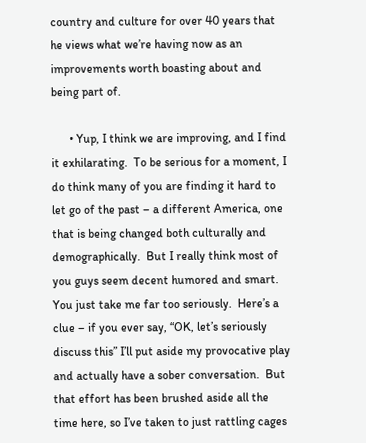country and culture for over 40 years that he views what we’re having now as an improvements worth boasting about and being part of.

      • Yup, I think we are improving, and I find it exhilarating.  To be serious for a moment, I do think many of you are finding it hard to let go of the past – a different America, one that is being changed both culturally and demographically.  But I really think most of you guys seem decent humored and smart.  You just take me far too seriously.  Here’s a clue – if you ever say, “OK, let’s seriously discuss this” I’ll put aside my provocative play and actually have a sober conversation.  But that effort has been brushed aside all the time here, so I’ve taken to just rattling cages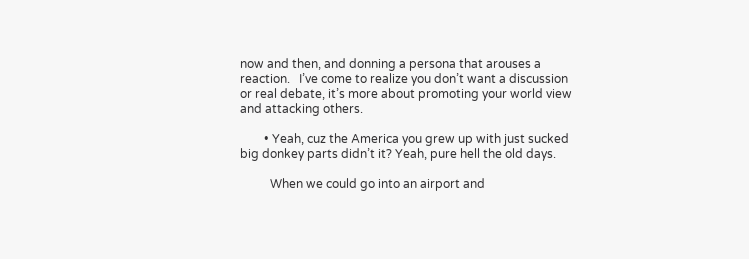now and then, and donning a persona that arouses a reaction.   I’ve come to realize you don’t want a discussion or real debate, it’s more about promoting your world view and attacking others.

        • Yeah, cuz the America you grew up with just sucked big donkey parts didn’t it? Yeah, pure hell the old days.

          When we could go into an airport and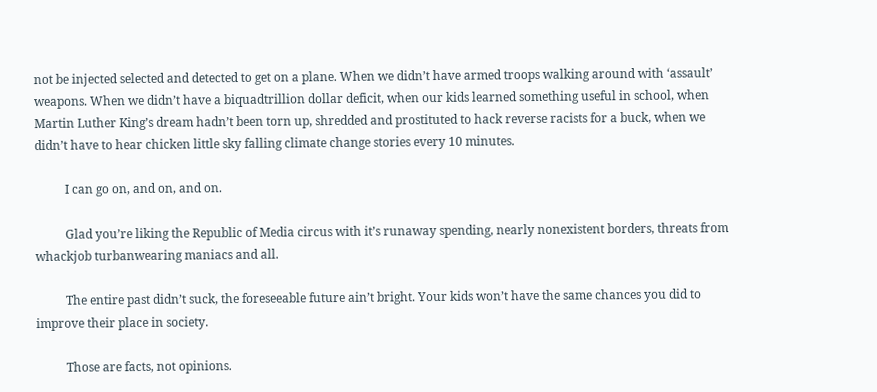not be injected selected and detected to get on a plane. When we didn’t have armed troops walking around with ‘assault’ weapons. When we didn’t have a biquadtrillion dollar deficit, when our kids learned something useful in school, when Martin Luther King’s dream hadn’t been torn up, shredded and prostituted to hack reverse racists for a buck, when we didn’t have to hear chicken little sky falling climate change stories every 10 minutes.

          I can go on, and on, and on.

          Glad you’re liking the Republic of Media circus with it’s runaway spending, nearly nonexistent borders, threats from whackjob turbanwearing maniacs and all.

          The entire past didn’t suck, the foreseeable future ain’t bright. Your kids won’t have the same chances you did to improve their place in society.

          Those are facts, not opinions.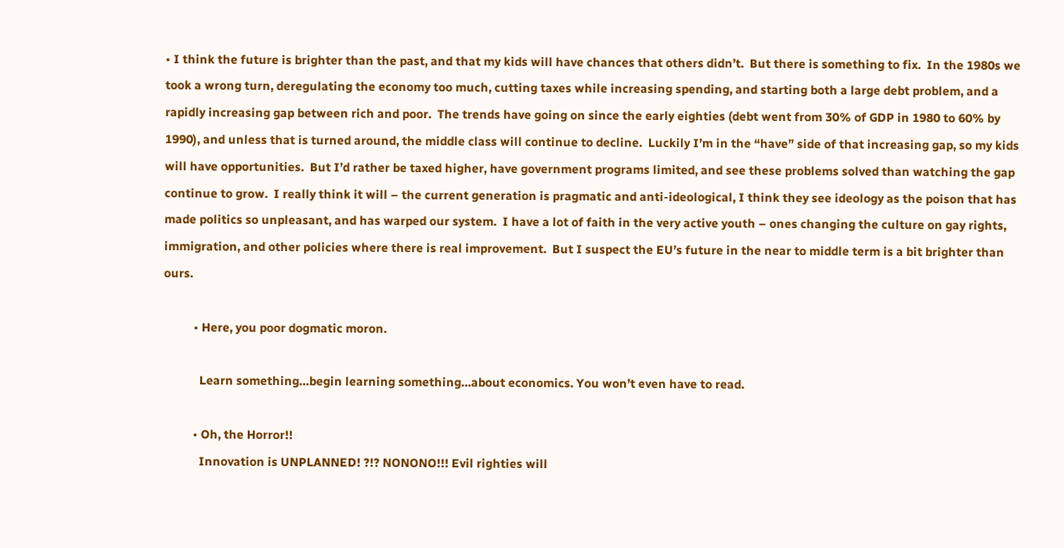• I think the future is brighter than the past, and that my kids will have chances that others didn’t.  But there is something to fix.  In the 1980s we took a wrong turn, deregulating the economy too much, cutting taxes while increasing spending, and starting both a large debt problem, and a rapidly increasing gap between rich and poor.  The trends have going on since the early eighties (debt went from 30% of GDP in 1980 to 60% by 1990), and unless that is turned around, the middle class will continue to decline.  Luckily I’m in the “have” side of that increasing gap, so my kids will have opportunities.  But I’d rather be taxed higher, have government programs limited, and see these problems solved than watching the gap continue to grow.  I really think it will – the current generation is pragmatic and anti-ideological, I think they see ideology as the poison that has made politics so unpleasant, and has warped our system.  I have a lot of faith in the very active youth – ones changing the culture on gay rights, immigration, and other policies where there is real improvement.  But I suspect the EU’s future in the near to middle term is a bit brighter than ours.

          • Here, you poor dogmatic moron.

            Learn something…begin learning something…about economics. You won’t even have to read.

          • Oh, the Horror!!
            Innovation is UNPLANNED! ?!? NONONO!!! Evil righties will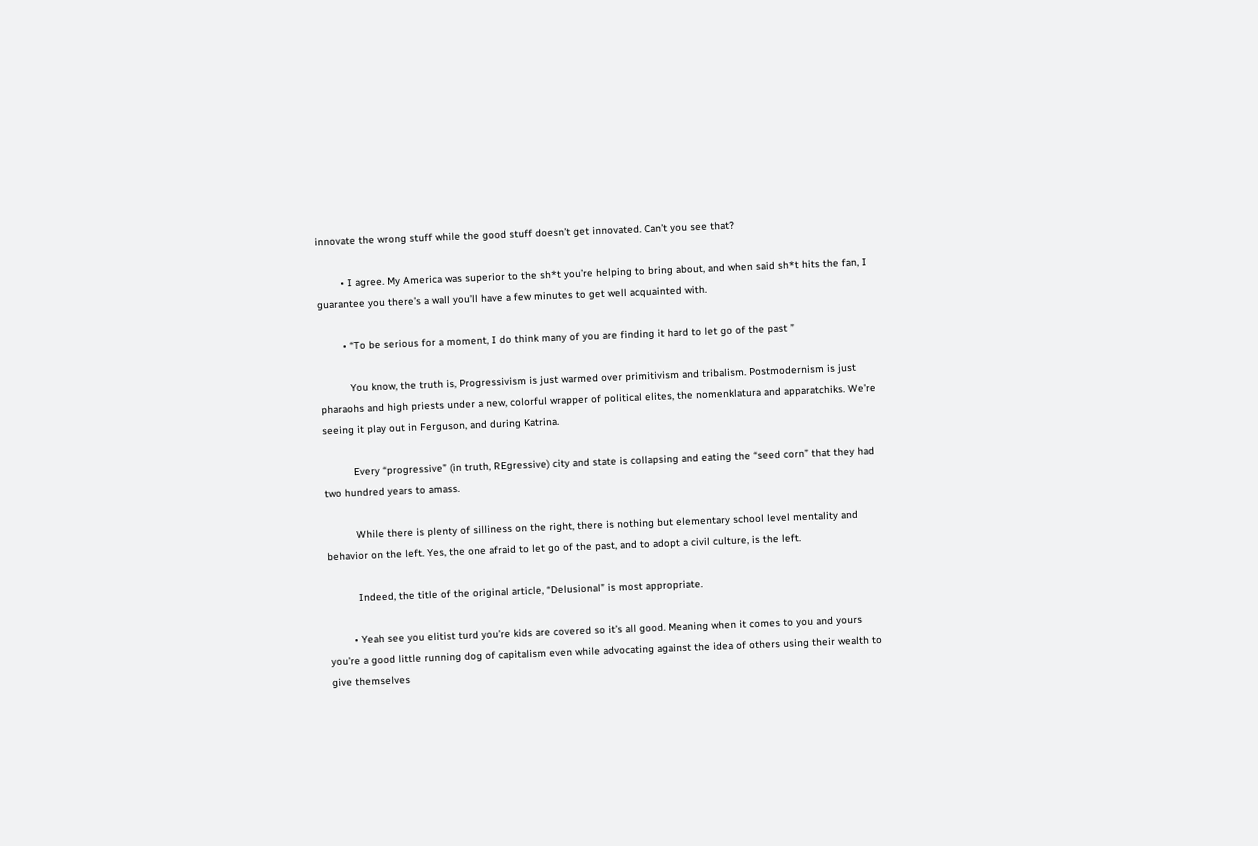innovate the wrong stuff while the good stuff doesn’t get innovated. Can’t you see that?

        • I agree. My America was superior to the sh*t you’re helping to bring about, and when said sh*t hits the fan, I guarantee you there’s a wall you’ll have a few minutes to get well acquainted with.

        • “To be serious for a moment, I do think many of you are finding it hard to let go of the past ”

          You know, the truth is, Progressivism is just warmed over primitivism and tribalism. Postmodernism is just pharaohs and high priests under a new, colorful wrapper of political elites, the nomenklatura and apparatchiks. We’re seeing it play out in Ferguson, and during Katrina.

          Every “progressive” (in truth, REgressive) city and state is collapsing and eating the “seed corn” that they had two hundred years to amass.

          While there is plenty of silliness on the right, there is nothing but elementary school level mentality and behavior on the left. Yes, the one afraid to let go of the past, and to adopt a civil culture, is the left.

          Indeed, the title of the original article, “Delusional” is most appropriate.

        • Yeah see you elitist turd you’re kids are covered so it’s all good. Meaning when it comes to you and yours you’re a good little running dog of capitalism even while advocating against the idea of others using their wealth to give themselves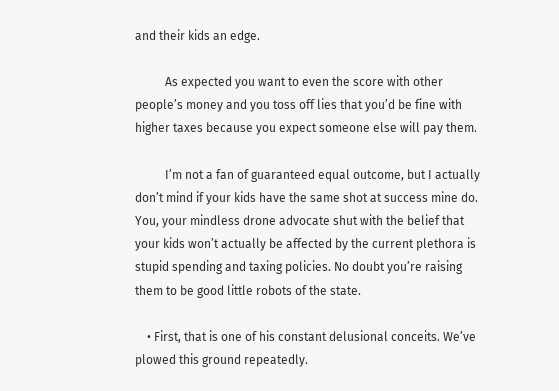and their kids an edge.

          As expected you want to even the score with other people’s money and you toss off lies that you’d be fine with higher taxes because you expect someone else will pay them.

          I’m not a fan of guaranteed equal outcome, but I actually don’t mind if your kids have the same shot at success mine do. You, your mindless drone advocate shut with the belief that your kids won’t actually be affected by the current plethora is stupid spending and taxing policies. No doubt you’re raising them to be good little robots of the state.

    • First, that is one of his constant delusional conceits. We’ve plowed this ground repeatedly.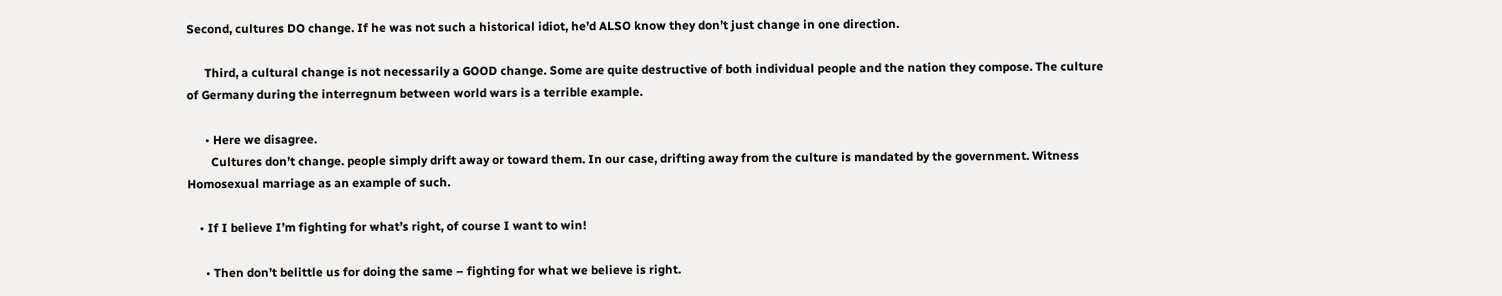Second, cultures DO change. If he was not such a historical idiot, he’d ALSO know they don’t just change in one direction.

      Third, a cultural change is not necessarily a GOOD change. Some are quite destructive of both individual people and the nation they compose. The culture of Germany during the interregnum between world wars is a terrible example.

      • Here we disagree.
        Cultures don’t change. people simply drift away or toward them. In our case, drifting away from the culture is mandated by the government. Witness Homosexual marriage as an example of such.

    • If I believe I’m fighting for what’s right, of course I want to win!

      • Then don’t belittle us for doing the same – fighting for what we believe is right.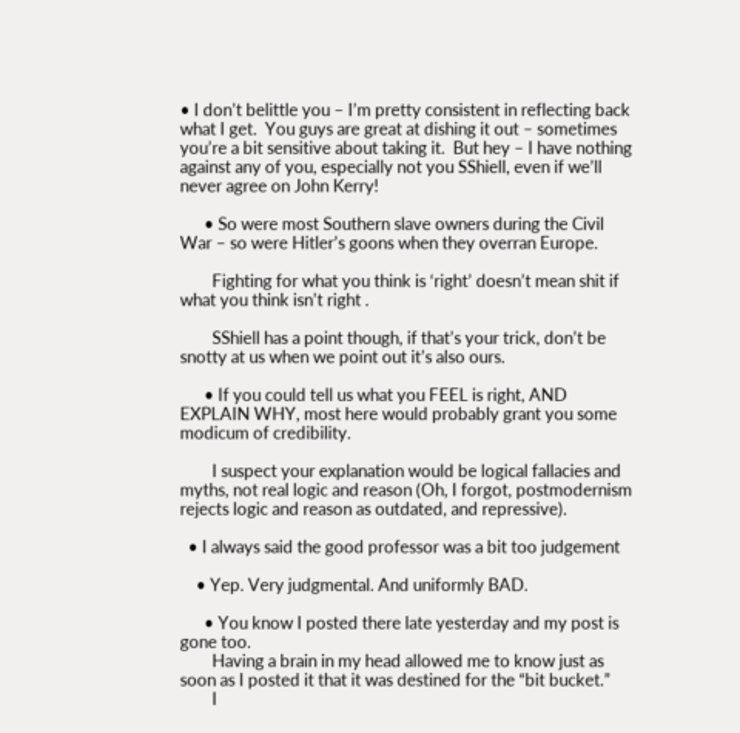• I don’t belittle you – I’m pretty consistent in reflecting back what I get.  You guys are great at dishing it out – sometimes you’re a bit sensitive about taking it.  But hey – I have nothing against any of you, especially not you SShiell, even if we’ll never agree on John Kerry!

      • So were most Southern slave owners during the Civil War – so were Hitler’s goons when they overran Europe.

        Fighting for what you think is ‘right’ doesn’t mean shit if what you think isn’t right .

        SShiell has a point though, if that’s your trick, don’t be snotty at us when we point out it’s also ours.

      • If you could tell us what you FEEL is right, AND EXPLAIN WHY, most here would probably grant you some modicum of credibility.

        I suspect your explanation would be logical fallacies and myths, not real logic and reason (Oh, I forgot, postmodernism rejects logic and reason as outdated, and repressive).

  • I always said the good professor was a bit too judgement

    • Yep. Very judgmental. And uniformly BAD.

      • You know I posted there late yesterday and my post is gone too.
        Having a brain in my head allowed me to know just as soon as I posted it that it was destined for the “bit bucket.”
        I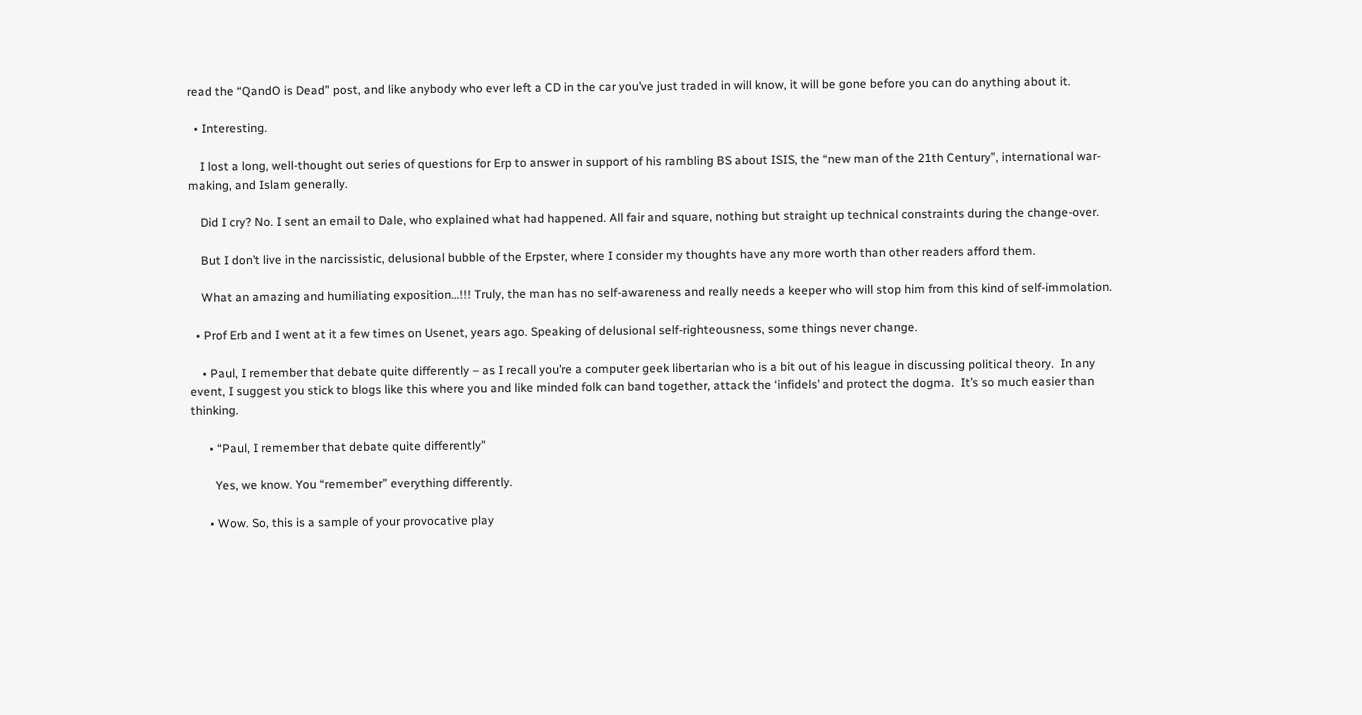read the “QandO is Dead” post, and like anybody who ever left a CD in the car you’ve just traded in will know, it will be gone before you can do anything about it.

  • Interesting.

    I lost a long, well-thought out series of questions for Erp to answer in support of his rambling BS about ISIS, the “new man of the 21th Century”, international war-making, and Islam generally.

    Did I cry? No. I sent an email to Dale, who explained what had happened. All fair and square, nothing but straight up technical constraints during the change-over.

    But I don’t live in the narcissistic, delusional bubble of the Erpster, where I consider my thoughts have any more worth than other readers afford them.

    What an amazing and humiliating exposition…!!! Truly, the man has no self-awareness and really needs a keeper who will stop him from this kind of self-immolation.

  • Prof Erb and I went at it a few times on Usenet, years ago. Speaking of delusional self-righteousness, some things never change.

    • Paul, I remember that debate quite differently – as I recall you’re a computer geek libertarian who is a bit out of his league in discussing political theory.  In any event, I suggest you stick to blogs like this where you and like minded folk can band together, attack the ‘infidels’ and protect the dogma.  It’s so much easier than thinking.

      • “Paul, I remember that debate quite differently”

        Yes, we know. You “remember” everything differently.

      • Wow. So, this is a sample of your provocative play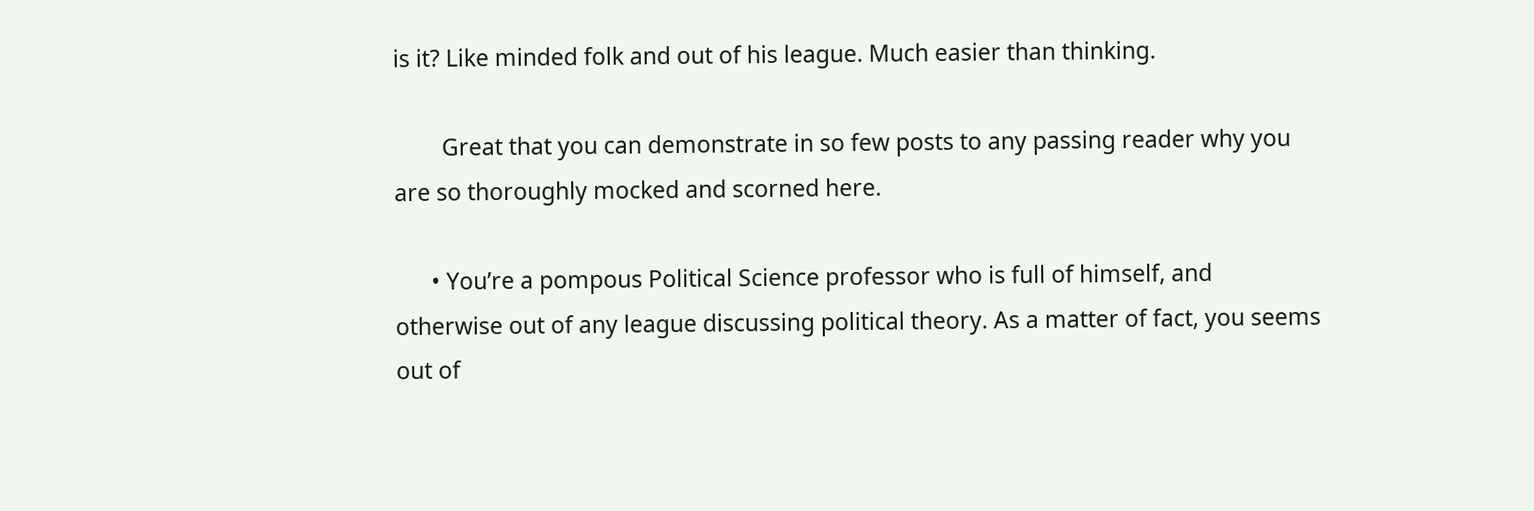is it? Like minded folk and out of his league. Much easier than thinking.

        Great that you can demonstrate in so few posts to any passing reader why you are so thoroughly mocked and scorned here.

      • You’re a pompous Political Science professor who is full of himself, and otherwise out of any league discussing political theory. As a matter of fact, you seems out of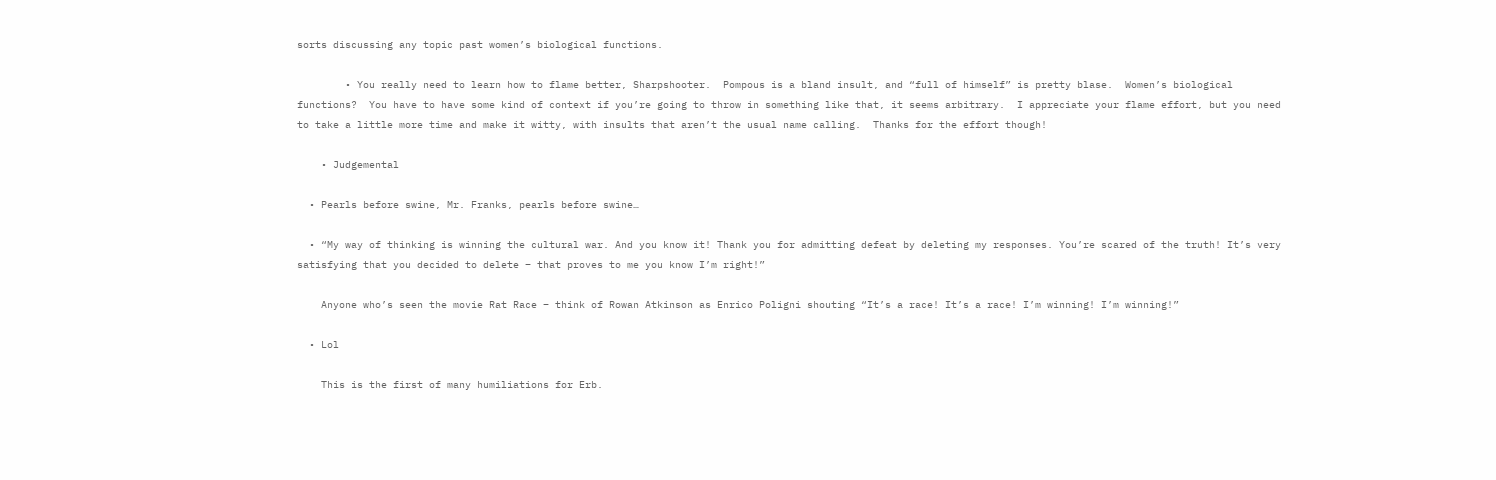sorts discussing any topic past women’s biological functions.

        • You really need to learn how to flame better, Sharpshooter.  Pompous is a bland insult, and “full of himself” is pretty blase.  Women’s biological functions?  You have to have some kind of context if you’re going to throw in something like that, it seems arbitrary.  I appreciate your flame effort, but you need to take a little more time and make it witty, with insults that aren’t the usual name calling.  Thanks for the effort though!

    • Judgemental

  • Pearls before swine, Mr. Franks, pearls before swine…

  • “My way of thinking is winning the cultural war. And you know it! Thank you for admitting defeat by deleting my responses. You’re scared of the truth! It’s very satisfying that you decided to delete – that proves to me you know I’m right!”

    Anyone who’s seen the movie Rat Race – think of Rowan Atkinson as Enrico Poligni shouting “It’s a race! It’s a race! I’m winning! I’m winning!”

  • Lol

    This is the first of many humiliations for Erb.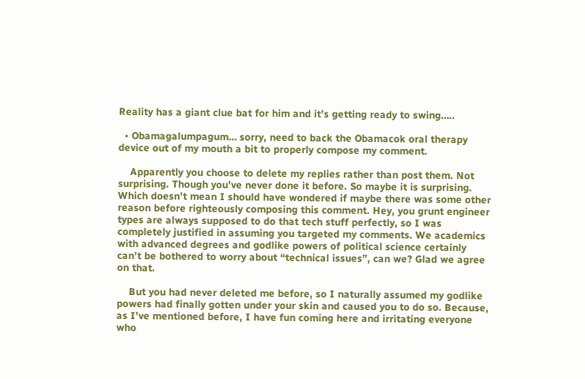Reality has a giant clue bat for him and it’s getting ready to swing…..

  • Obamagalumpagum… sorry, need to back the Obamacok oral therapy device out of my mouth a bit to properly compose my comment.

    Apparently you choose to delete my replies rather than post them. Not surprising. Though you’ve never done it before. So maybe it is surprising. Which doesn’t mean I should have wondered if maybe there was some other reason before righteously composing this comment. Hey, you grunt engineer types are always supposed to do that tech stuff perfectly, so I was completely justified in assuming you targeted my comments. We academics with advanced degrees and godlike powers of political science certainly can’t be bothered to worry about “technical issues”, can we? Glad we agree on that.

    But you had never deleted me before, so I naturally assumed my godlike powers had finally gotten under your skin and caused you to do so. Because, as I’ve mentioned before, I have fun coming here and irritating everyone who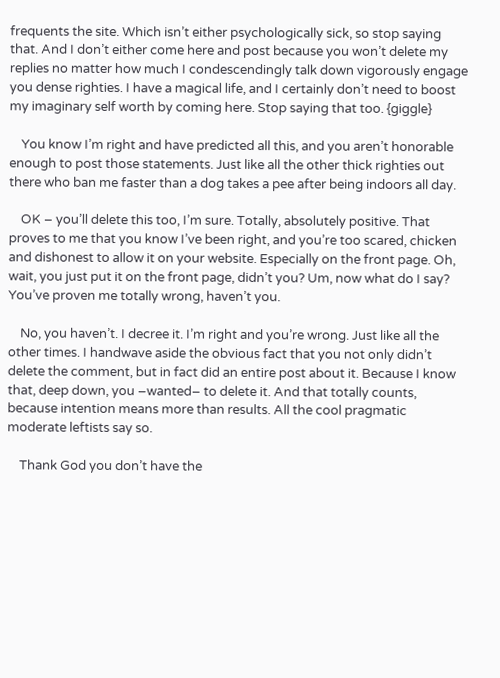frequents the site. Which isn’t either psychologically sick, so stop saying that. And I don’t either come here and post because you won’t delete my replies no matter how much I condescendingly talk down vigorously engage you dense righties. I have a magical life, and I certainly don’t need to boost my imaginary self worth by coming here. Stop saying that too. {giggle}

    You know I’m right and have predicted all this, and you aren’t honorable enough to post those statements. Just like all the other thick righties out there who ban me faster than a dog takes a pee after being indoors all day.

    OK – you’ll delete this too, I’m sure. Totally, absolutely positive. That proves to me that you know I’ve been right, and you’re too scared, chicken and dishonest to allow it on your website. Especially on the front page. Oh, wait, you just put it on the front page, didn’t you? Um, now what do I say? You’ve proven me totally wrong, haven’t you.

    No, you haven’t. I decree it. I’m right and you’re wrong. Just like all the other times. I handwave aside the obvious fact that you not only didn’t delete the comment, but in fact did an entire post about it. Because I know that, deep down, you –wanted– to delete it. And that totally counts, because intention means more than results. All the cool pragmatic moderate leftists say so.

    Thank God you don’t have the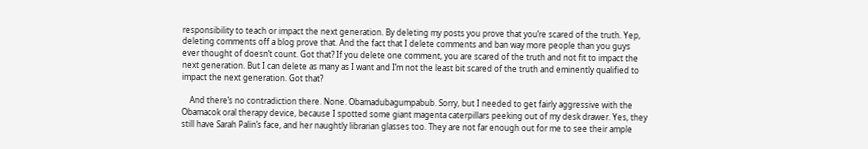responsibility to teach or impact the next generation. By deleting my posts you prove that you’re scared of the truth. Yep, deleting comments off a blog prove that. And the fact that I delete comments and ban way more people than you guys ever thought of doesn’t count. Got that? If you delete one comment, you are scared of the truth and not fit to impact the next generation. But I can delete as many as I want and I’m not the least bit scared of the truth and eminently qualified to impact the next generation. Got that?

    And there’s no contradiction there. None. Obamadubagumpabub. Sorry, but I needed to get fairly aggressive with the Obamacok oral therapy device, because I spotted some giant magenta caterpillars peeking out of my desk drawer. Yes, they still have Sarah Palin’s face, and her naughtly librarian glasses too. They are not far enough out for me to see their ample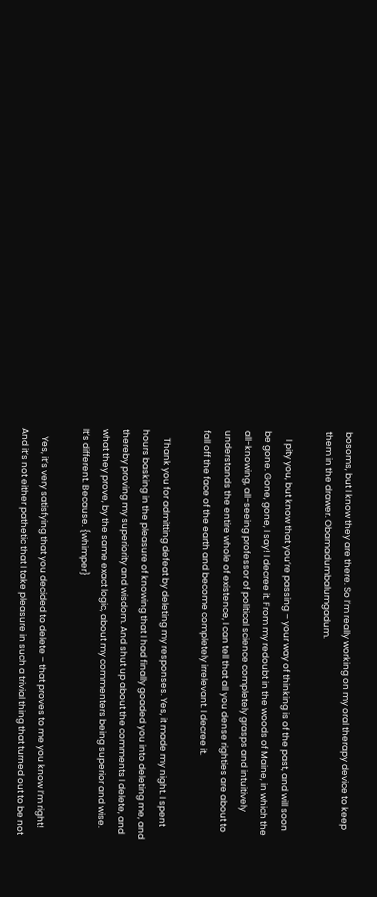bosoms, but I know they are there. So I’m really working on my oral therapy device to keep them in the drawer. Obamadumbalumgadum.

    I pity you, but know that you’re passing – your way of thinking is of the past, and will soon be gone. Gone, gone, I say! I decree it. From my redoubt in the woods of Maine, in which the all-knowing, all-seeing professor of political science completely grasps and intuitively understands the entire whole of existence, I can tell that all you dense righties are about to fall off the face of the earth and become completely irrelevant. I decree it.

    Thank you for admitting defeat by deleting my responses. Yes, it made my night. I spent hours basking in the pleasure of knowing that I had finally goaded you into deleting me, and thereby proving my superiority and wisdom. And shut up about the comments I delete, and what they prove, by the same exact logic, about my commenters being superior and wise. It’s different. Because. {whimper}

    Yes, it’s very satisfying that you decided to delete – that proves to me you know I’m right! And it’s not either pathetic that I take pleasure in such a trivial thing that turned out to be not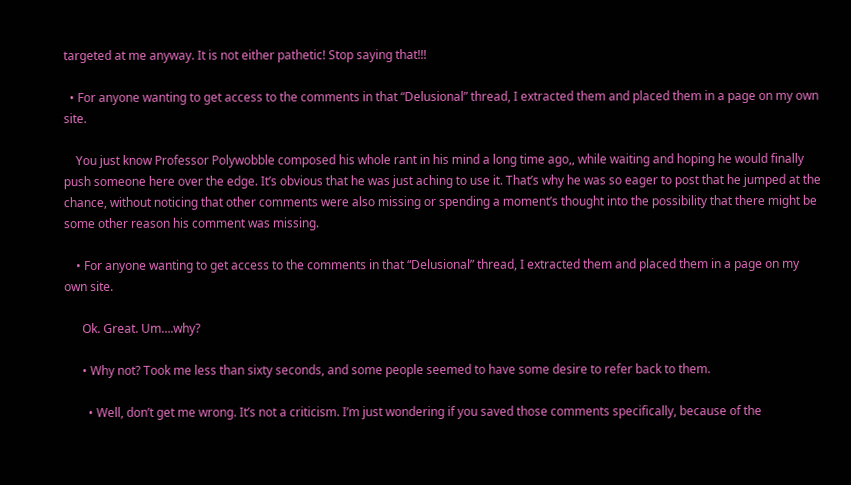targeted at me anyway. It is not either pathetic! Stop saying that!!!

  • For anyone wanting to get access to the comments in that “Delusional” thread, I extracted them and placed them in a page on my own site.

    You just know Professor Polywobble composed his whole rant in his mind a long time ago,, while waiting and hoping he would finally push someone here over the edge. It’s obvious that he was just aching to use it. That’s why he was so eager to post that he jumped at the chance, without noticing that other comments were also missing or spending a moment’s thought into the possibility that there might be some other reason his comment was missing.

    • For anyone wanting to get access to the comments in that “Delusional” thread, I extracted them and placed them in a page on my own site.

      Ok. Great. Um….why?

      • Why not? Took me less than sixty seconds, and some people seemed to have some desire to refer back to them.

        • Well, don’t get me wrong. It’s not a criticism. I’m just wondering if you saved those comments specifically, because of the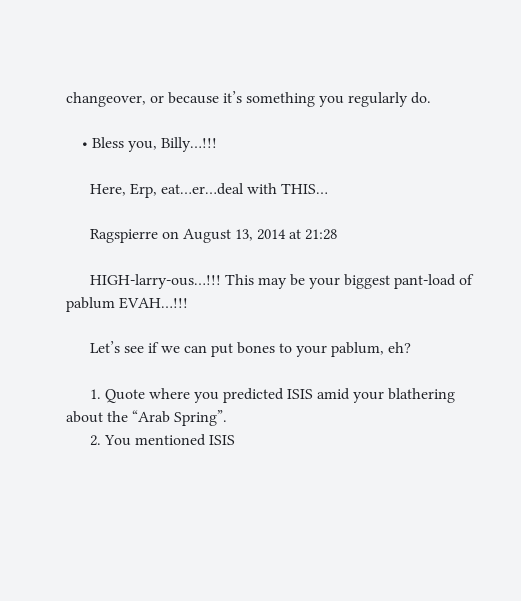changeover, or because it’s something you regularly do.

    • Bless you, Billy…!!!

      Here, Erp, eat…er…deal with THIS…

      Ragspierre on August 13, 2014 at 21:28

      HIGH-larry-ous…!!! This may be your biggest pant-load of pablum EVAH…!!!

      Let’s see if we can put bones to your pablum, eh?

      1. Quote where you predicted ISIS amid your blathering about the “Arab Spring”.
      2. You mentioned ISIS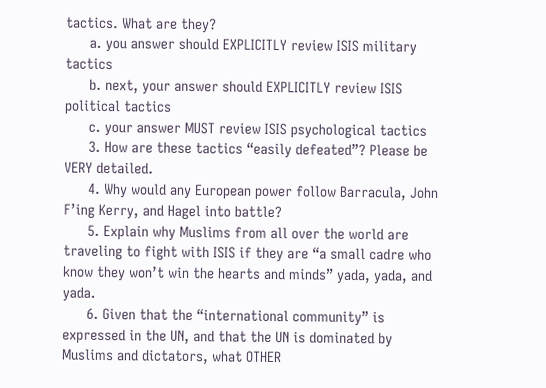tactics. What are they?
      a. you answer should EXPLICITLY review ISIS military tactics
      b. next, your answer should EXPLICITLY review ISIS political tactics
      c. your answer MUST review ISIS psychological tactics
      3. How are these tactics “easily defeated”? Please be VERY detailed.
      4. Why would any European power follow Barracula, John F’ing Kerry, and Hagel into battle?
      5. Explain why Muslims from all over the world are traveling to fight with ISIS if they are “a small cadre who know they won’t win the hearts and minds” yada, yada, and yada.
      6. Given that the “international community” is expressed in the UN, and that the UN is dominated by Muslims and dictators, what OTHER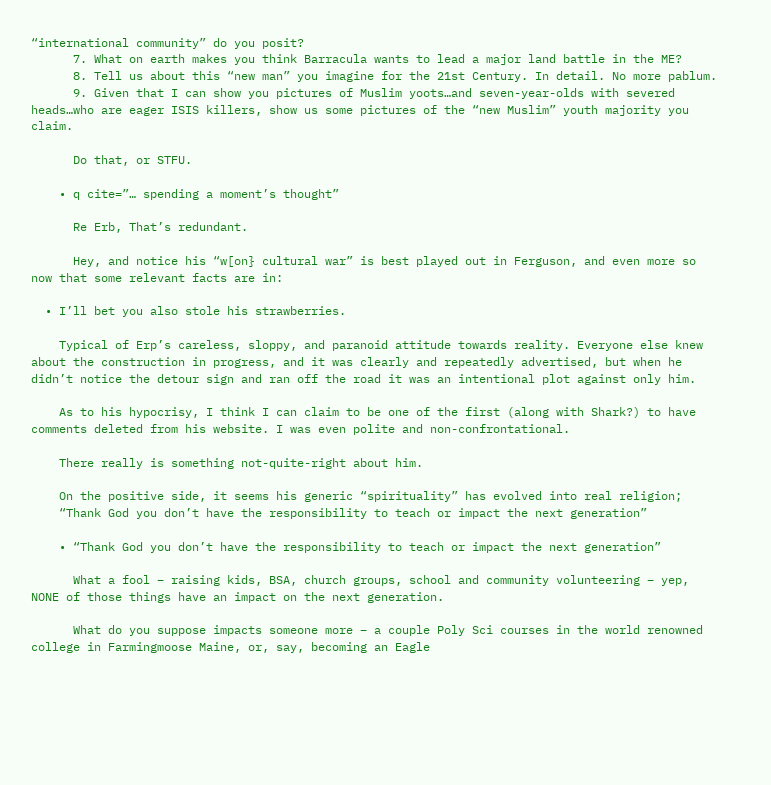“international community” do you posit?
      7. What on earth makes you think Barracula wants to lead a major land battle in the ME?
      8. Tell us about this “new man” you imagine for the 21st Century. In detail. No more pablum.
      9. Given that I can show you pictures of Muslim yoots…and seven-year-olds with severed heads…who are eager ISIS killers, show us some pictures of the “new Muslim” youth majority you claim.

      Do that, or STFU.

    • q cite=”… spending a moment’s thought”

      Re Erb, That’s redundant.

      Hey, and notice his “w[on} cultural war” is best played out in Ferguson, and even more so now that some relevant facts are in:

  • I’ll bet you also stole his strawberries.

    Typical of Erp’s careless, sloppy, and paranoid attitude towards reality. Everyone else knew about the construction in progress, and it was clearly and repeatedly advertised, but when he didn’t notice the detour sign and ran off the road it was an intentional plot against only him.

    As to his hypocrisy, I think I can claim to be one of the first (along with Shark?) to have comments deleted from his website. I was even polite and non-confrontational.

    There really is something not-quite-right about him.

    On the positive side, it seems his generic “spirituality” has evolved into real religion;
    “Thank God you don’t have the responsibility to teach or impact the next generation”

    • “Thank God you don’t have the responsibility to teach or impact the next generation”

      What a fool – raising kids, BSA, church groups, school and community volunteering – yep, NONE of those things have an impact on the next generation.

      What do you suppose impacts someone more – a couple Poly Sci courses in the world renowned college in Farmingmoose Maine, or, say, becoming an Eagle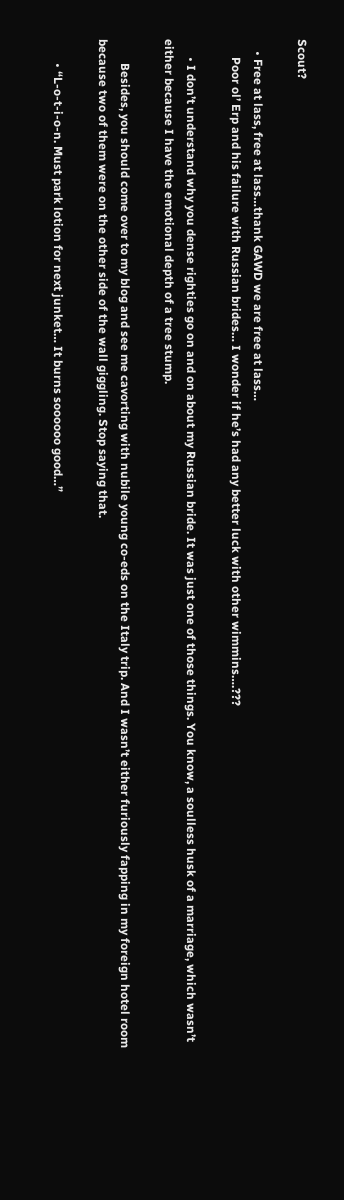Scout?

    • Free at lass, free at lass…thank GAWD we are free at lass…
      Poor ol’ Erp and his failure with Russian brides… I wonder if he’s had any better luck with other wimmins….???

      • I don’t understand why you dense righties go on and on about my Russian bride. It was just one of those things. You know, a soulless husk of a marriage, which wasn’t either because I have the emotional depth of a tree stump.

        Besides, you should come over to my blog and see me cavorting with nubile young co-eds on the Italy trip. And I wasn’t either furiously fapping in my foreign hotel room because two of them were on the other side of the wall giggling. Stop saying that.

        • “L-o-t-i-o-n. Must park lotion for next junket… It burns soooooo good…”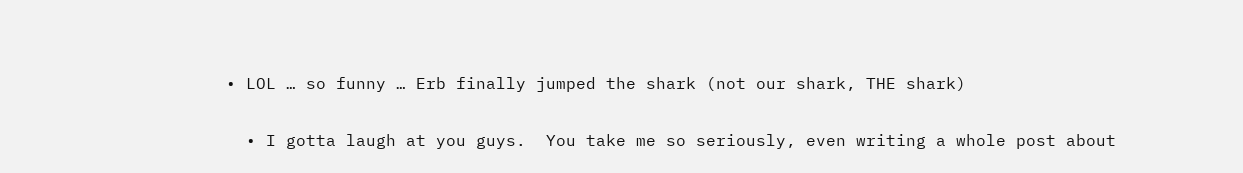• LOL … so funny … Erb finally jumped the shark (not our shark, THE shark)

  • I gotta laugh at you guys.  You take me so seriously, even writing a whole post about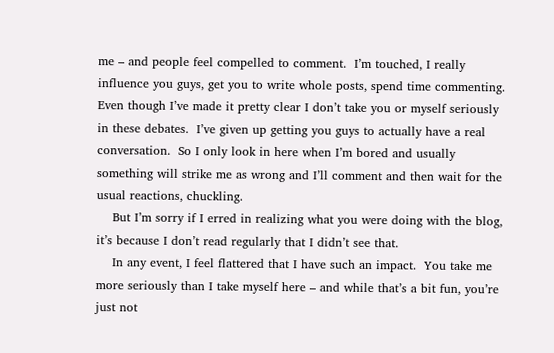me – and people feel compelled to comment.  I’m touched, I really influence you guys, get you to write whole posts, spend time commenting.  Even though I’ve made it pretty clear I don’t take you or myself seriously in these debates.  I’ve given up getting you guys to actually have a real conversation.  So I only look in here when I’m bored and usually something will strike me as wrong and I’ll comment and then wait for the usual reactions, chuckling.
    But I’m sorry if I erred in realizing what you were doing with the blog, it’s because I don’t read regularly that I didn’t see that.
    In any event, I feel flattered that I have such an impact.  You take me more seriously than I take myself here – and while that’s a bit fun, you’re just not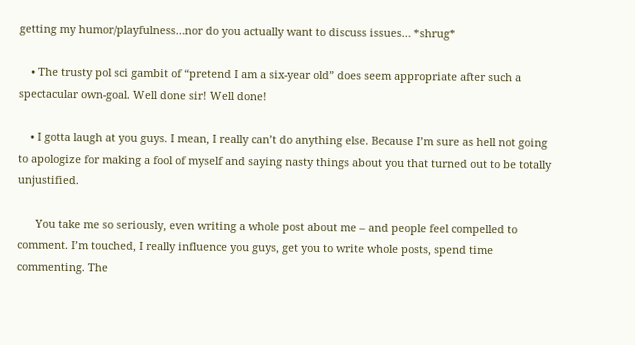getting my humor/playfulness…nor do you actually want to discuss issues… *shrug*

    • The trusty pol sci gambit of “pretend I am a six-year old” does seem appropriate after such a spectacular own-goal. Well done sir! Well done!

    • I gotta laugh at you guys. I mean, I really can’t do anything else. Because I’m sure as hell not going to apologize for making a fool of myself and saying nasty things about you that turned out to be totally unjustified.

      You take me so seriously, even writing a whole post about me – and people feel compelled to comment. I’m touched, I really influence you guys, get you to write whole posts, spend time commenting. The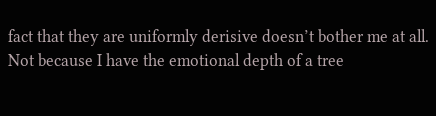fact that they are uniformly derisive doesn’t bother me at all. Not because I have the emotional depth of a tree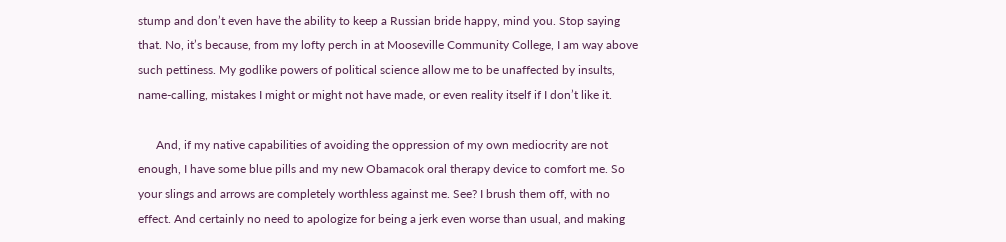stump and don’t even have the ability to keep a Russian bride happy, mind you. Stop saying that. No, it’s because, from my lofty perch in at Mooseville Community College, I am way above such pettiness. My godlike powers of political science allow me to be unaffected by insults, name-calling, mistakes I might or might not have made, or even reality itself if I don’t like it.

      And, if my native capabilities of avoiding the oppression of my own mediocrity are not enough, I have some blue pills and my new Obamacok oral therapy device to comfort me. So your slings and arrows are completely worthless against me. See? I brush them off, with no effect. And certainly no need to apologize for being a jerk even worse than usual, and making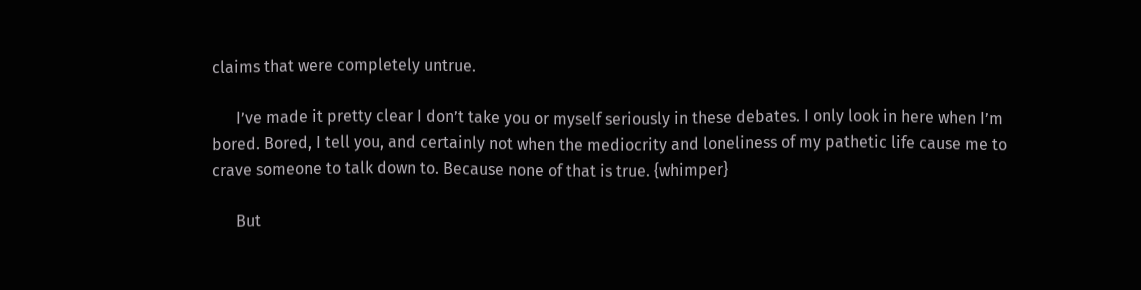claims that were completely untrue.

      I’ve made it pretty clear I don’t take you or myself seriously in these debates. I only look in here when I’m bored. Bored, I tell you, and certainly not when the mediocrity and loneliness of my pathetic life cause me to crave someone to talk down to. Because none of that is true. {whimper}

      But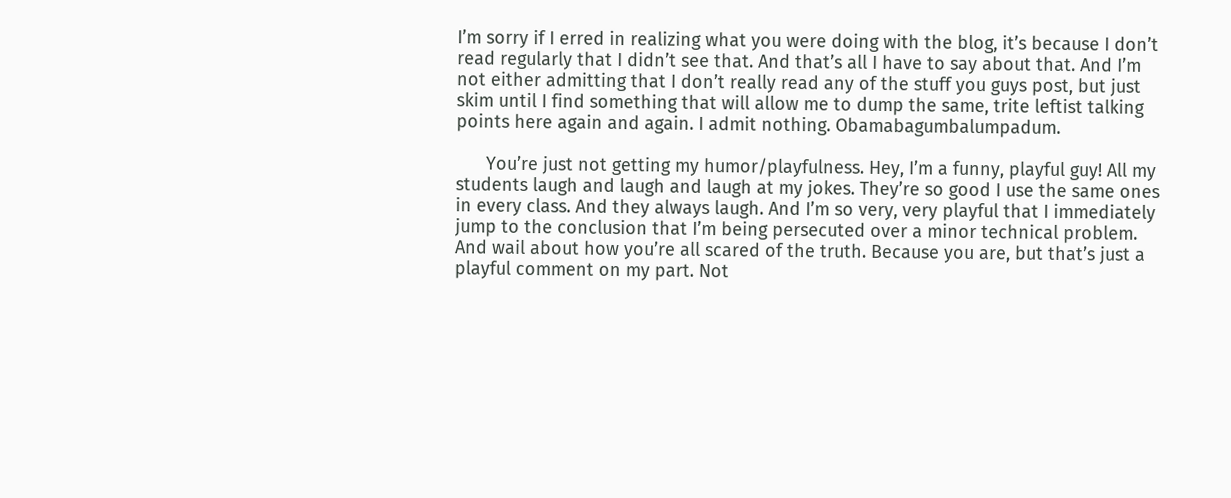I’m sorry if I erred in realizing what you were doing with the blog, it’s because I don’t read regularly that I didn’t see that. And that’s all I have to say about that. And I’m not either admitting that I don’t really read any of the stuff you guys post, but just skim until I find something that will allow me to dump the same, trite leftist talking points here again and again. I admit nothing. Obamabagumbalumpadum.

      You’re just not getting my humor/playfulness. Hey, I’m a funny, playful guy! All my students laugh and laugh and laugh at my jokes. They’re so good I use the same ones in every class. And they always laugh. And I’m so very, very playful that I immediately jump to the conclusion that I’m being persecuted over a minor technical problem. And wail about how you’re all scared of the truth. Because you are, but that’s just a playful comment on my part. Not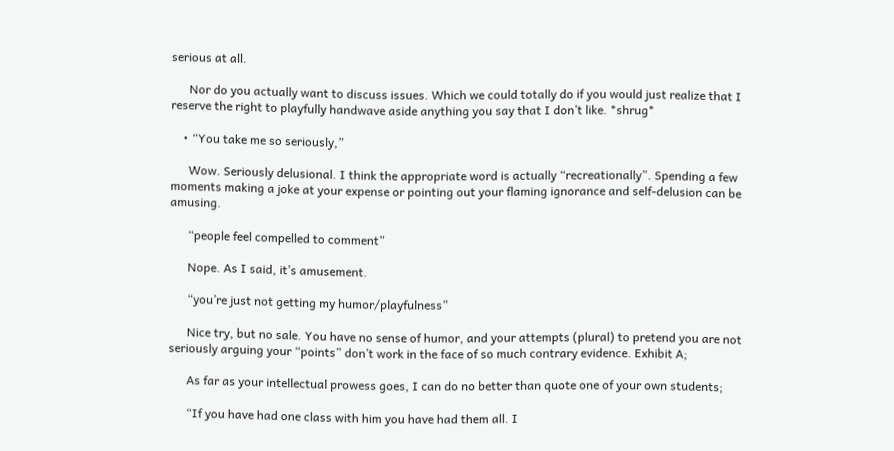serious at all.

      Nor do you actually want to discuss issues. Which we could totally do if you would just realize that I reserve the right to playfully handwave aside anything you say that I don’t like. *shrug*

    • “You take me so seriously,”

      Wow. Seriously delusional. I think the appropriate word is actually “recreationally”. Spending a few moments making a joke at your expense or pointing out your flaming ignorance and self-delusion can be amusing.

      “people feel compelled to comment”

      Nope. As I said, it’s amusement.

      “you’re just not getting my humor/playfulness”

      Nice try, but no sale. You have no sense of humor, and your attempts (plural) to pretend you are not seriously arguing your “points” don’t work in the face of so much contrary evidence. Exhibit A;

      As far as your intellectual prowess goes, I can do no better than quote one of your own students;

      “If you have had one class with him you have had them all. I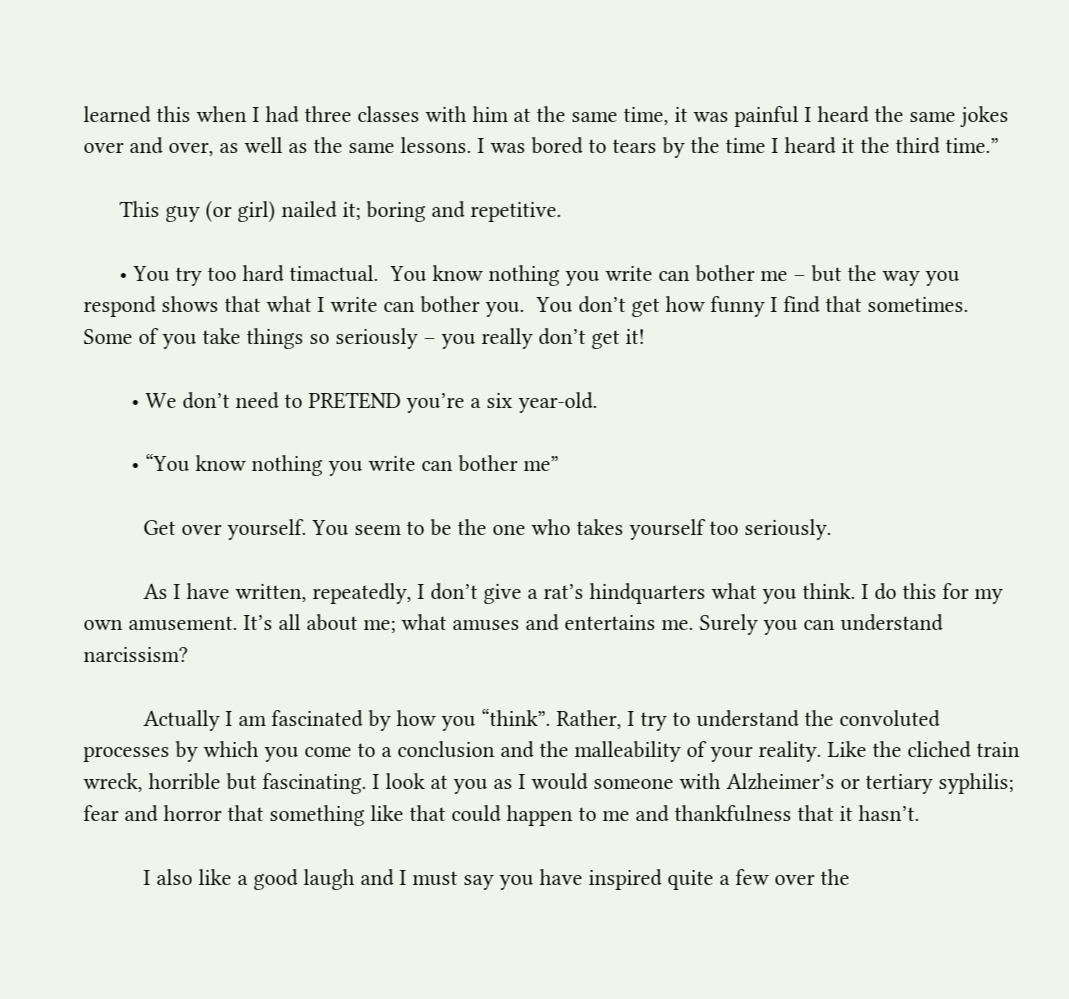learned this when I had three classes with him at the same time, it was painful I heard the same jokes over and over, as well as the same lessons. I was bored to tears by the time I heard it the third time.”

      This guy (or girl) nailed it; boring and repetitive.

      • You try too hard timactual.  You know nothing you write can bother me – but the way you respond shows that what I write can bother you.  You don’t get how funny I find that sometimes.   Some of you take things so seriously – you really don’t get it!

        • We don’t need to PRETEND you’re a six year-old.

        • “You know nothing you write can bother me”

          Get over yourself. You seem to be the one who takes yourself too seriously.

          As I have written, repeatedly, I don’t give a rat’s hindquarters what you think. I do this for my own amusement. It’s all about me; what amuses and entertains me. Surely you can understand narcissism?

          Actually I am fascinated by how you “think”. Rather, I try to understand the convoluted processes by which you come to a conclusion and the malleability of your reality. Like the cliched train wreck, horrible but fascinating. I look at you as I would someone with Alzheimer’s or tertiary syphilis; fear and horror that something like that could happen to me and thankfulness that it hasn’t.

          I also like a good laugh and I must say you have inspired quite a few over the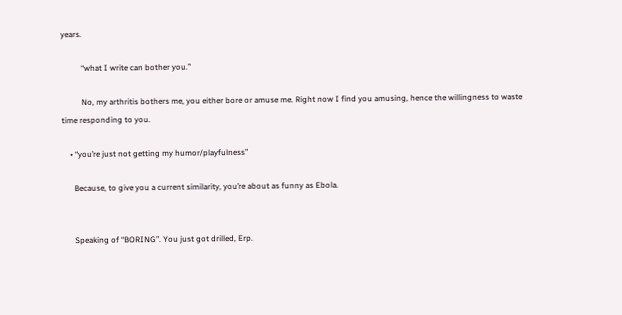years.

          “what I write can bother you.”

          No, my arthritis bothers me, you either bore or amuse me. Right now I find you amusing, hence the willingness to waste time responding to you.

    • “you’re just not getting my humor/playfulness”

      Because, to give you a current similarity, you’re about as funny as Ebola.


      Speaking of “BORING”. You just got drilled, Erp.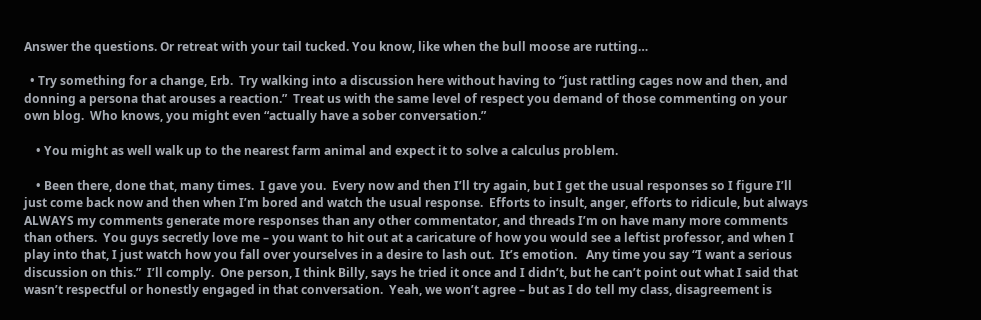Answer the questions. Or retreat with your tail tucked. You know, like when the bull moose are rutting…

  • Try something for a change, Erb.  Try walking into a discussion here without having to “just rattling cages now and then, and donning a persona that arouses a reaction.”  Treat us with the same level of respect you demand of those commenting on your own blog.  Who knows, you might even “actually have a sober conversation.”

    • You might as well walk up to the nearest farm animal and expect it to solve a calculus problem.

    • Been there, done that, many times.  I gave you.  Every now and then I’ll try again, but I get the usual responses so I figure I’ll just come back now and then when I’m bored and watch the usual response.  Efforts to insult, anger, efforts to ridicule, but always ALWAYS my comments generate more responses than any other commentator, and threads I’m on have many more comments than others.  You guys secretly love me – you want to hit out at a caricature of how you would see a leftist professor, and when I play into that, I just watch how you fall over yourselves in a desire to lash out.  It’s emotion.   Any time you say “I want a serious discussion on this.”  I’ll comply.  One person, I think Billy, says he tried it once and I didn’t, but he can’t point out what I said that wasn’t respectful or honestly engaged in that conversation.  Yeah, we won’t agree – but as I do tell my class, disagreement is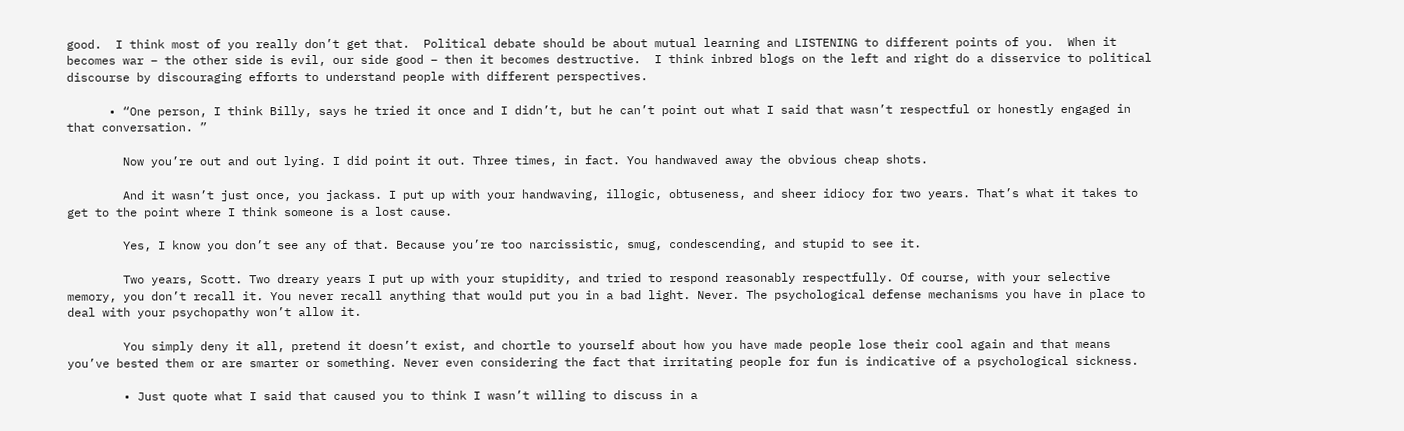good.  I think most of you really don’t get that.  Political debate should be about mutual learning and LISTENING to different points of you.  When it becomes war – the other side is evil, our side good – then it becomes destructive.  I think inbred blogs on the left and right do a disservice to political discourse by discouraging efforts to understand people with different perspectives.

      • “One person, I think Billy, says he tried it once and I didn’t, but he can’t point out what I said that wasn’t respectful or honestly engaged in that conversation. ”

        Now you’re out and out lying. I did point it out. Three times, in fact. You handwaved away the obvious cheap shots.

        And it wasn’t just once, you jackass. I put up with your handwaving, illogic, obtuseness, and sheer idiocy for two years. That’s what it takes to get to the point where I think someone is a lost cause.

        Yes, I know you don’t see any of that. Because you’re too narcissistic, smug, condescending, and stupid to see it.

        Two years, Scott. Two dreary years I put up with your stupidity, and tried to respond reasonably respectfully. Of course, with your selective memory, you don’t recall it. You never recall anything that would put you in a bad light. Never. The psychological defense mechanisms you have in place to deal with your psychopathy won’t allow it.

        You simply deny it all, pretend it doesn’t exist, and chortle to yourself about how you have made people lose their cool again and that means you’ve bested them or are smarter or something. Never even considering the fact that irritating people for fun is indicative of a psychological sickness.

        • Just quote what I said that caused you to think I wasn’t willing to discuss in a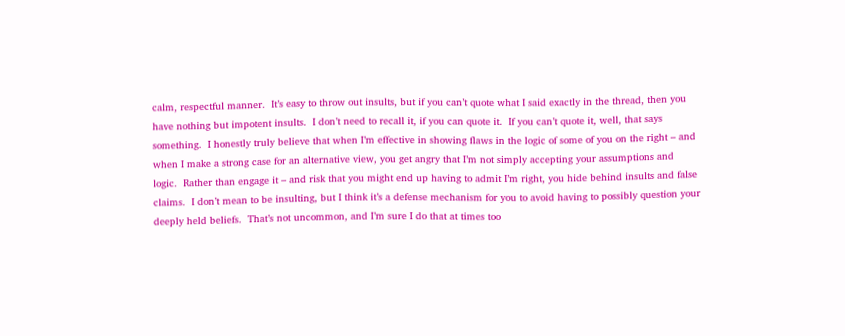calm, respectful manner.  It’s easy to throw out insults, but if you can’t quote what I said exactly in the thread, then you have nothing but impotent insults.  I don’t need to recall it, if you can quote it.  If you can’t quote it, well, that says something.  I honestly truly believe that when I’m effective in showing flaws in the logic of some of you on the right – and when I make a strong case for an alternative view, you get angry that I’m not simply accepting your assumptions and logic.  Rather than engage it – and risk that you might end up having to admit I’m right, you hide behind insults and false claims.  I don’t mean to be insulting, but I think it’s a defense mechanism for you to avoid having to possibly question your deeply held beliefs.  That’s not uncommon, and I’m sure I do that at times too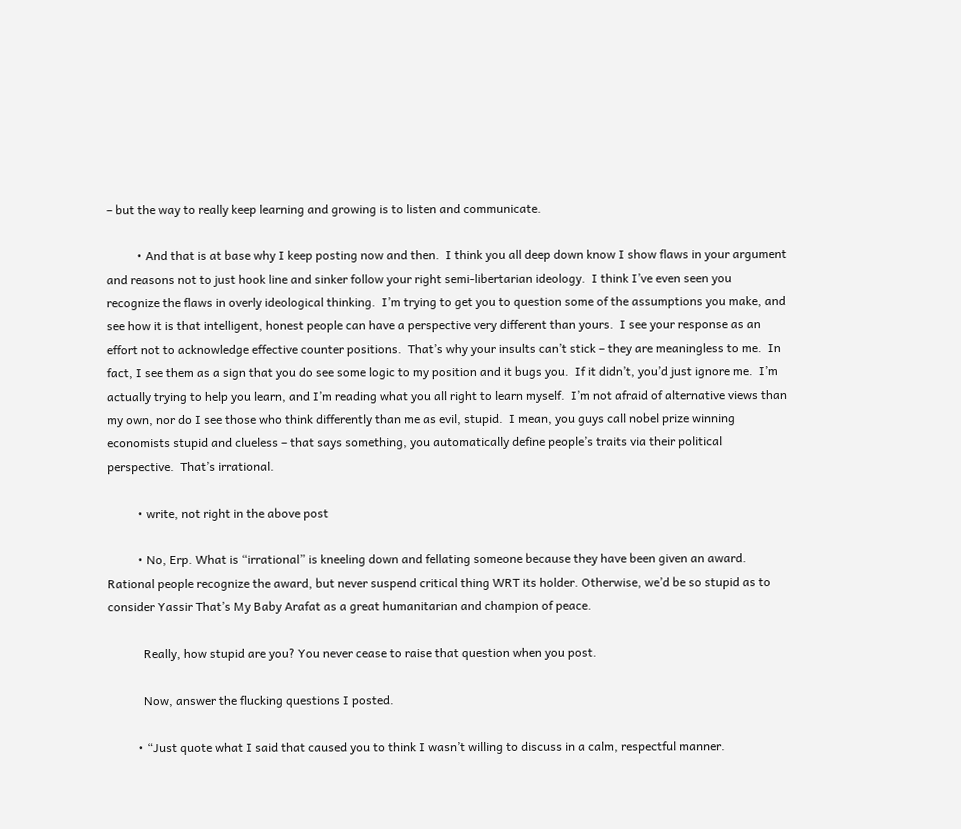– but the way to really keep learning and growing is to listen and communicate.

          • And that is at base why I keep posting now and then.  I think you all deep down know I show flaws in your argument and reasons not to just hook line and sinker follow your right semi-libertarian ideology.  I think I’ve even seen you recognize the flaws in overly ideological thinking.  I’m trying to get you to question some of the assumptions you make, and see how it is that intelligent, honest people can have a perspective very different than yours.  I see your response as an effort not to acknowledge effective counter positions.  That’s why your insults can’t stick – they are meaningless to me.  In fact, I see them as a sign that you do see some logic to my position and it bugs you.  If it didn’t, you’d just ignore me.  I’m actually trying to help you learn, and I’m reading what you all right to learn myself.  I’m not afraid of alternative views than my own, nor do I see those who think differently than me as evil, stupid.  I mean, you guys call nobel prize winning economists stupid and clueless – that says something, you automatically define people’s traits via their political perspective.  That’s irrational.

          • write, not right in the above post

          • No, Erp. What is “irrational” is kneeling down and fellating someone because they have been given an award. Rational people recognize the award, but never suspend critical thing WRT its holder. Otherwise, we’d be so stupid as to consider Yassir That’s My Baby Arafat as a great humanitarian and champion of peace.

            Really, how stupid are you? You never cease to raise that question when you post.

            Now, answer the flucking questions I posted.

          • “Just quote what I said that caused you to think I wasn’t willing to discuss in a calm, respectful manner.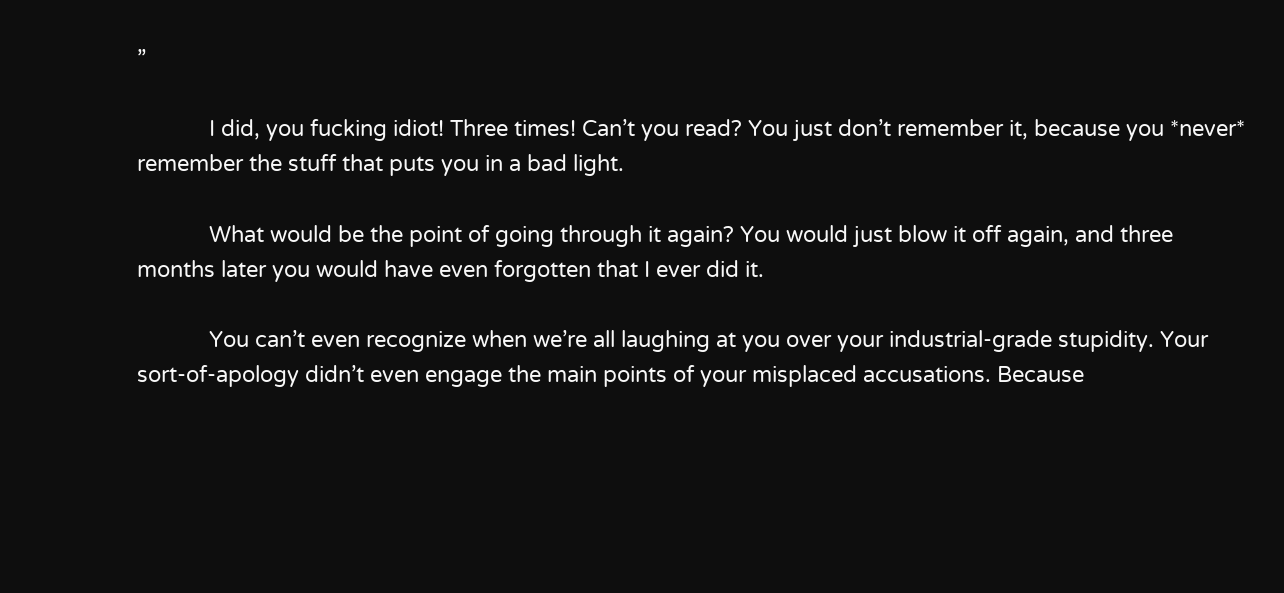”

            I did, you fucking idiot! Three times! Can’t you read? You just don’t remember it, because you *never* remember the stuff that puts you in a bad light.

            What would be the point of going through it again? You would just blow it off again, and three months later you would have even forgotten that I ever did it.

            You can’t even recognize when we’re all laughing at you over your industrial-grade stupidity. Your sort-of-apology didn’t even engage the main points of your misplaced accusations. Because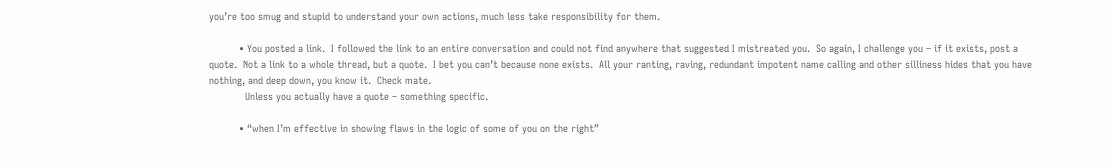you’re too smug and stupid to understand your own actions, much less take responsibility for them.

          • You posted a link.  I followed the link to an entire conversation and could not find anywhere that suggested I mistreated you.  So again, I challenge you – if it exists, post a quote.  Not a link to a whole thread, but a quote.  I bet you can’t because none exists.  All your ranting, raving, redundant impotent name calling and other silliness hides that you have nothing, and deep down, you know it.  Check mate.
            Unless you actually have a quote – something specific.

          • “when I’m effective in showing flaws in the logic of some of you on the right”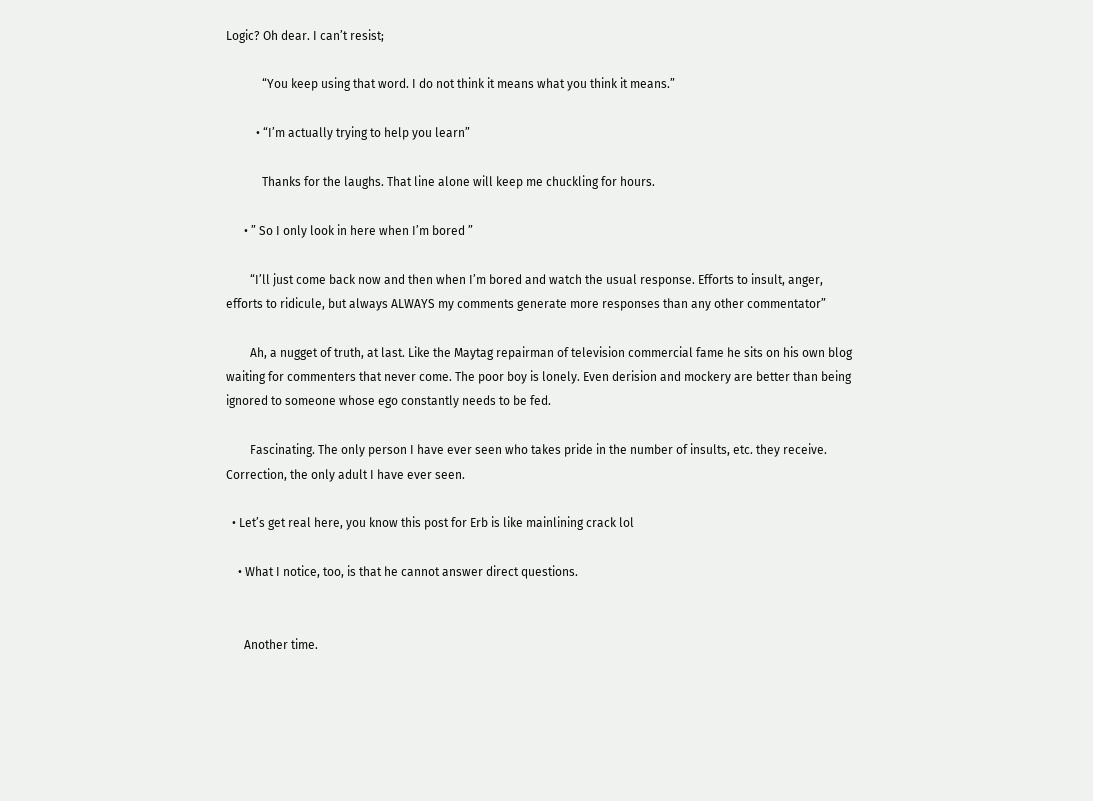Logic? Oh dear. I can’t resist;

            “You keep using that word. I do not think it means what you think it means.”

          • “I’m actually trying to help you learn”

            Thanks for the laughs. That line alone will keep me chuckling for hours.

      • ” So I only look in here when I’m bored ”

        “I’ll just come back now and then when I’m bored and watch the usual response. Efforts to insult, anger, efforts to ridicule, but always ALWAYS my comments generate more responses than any other commentator”

        Ah, a nugget of truth, at last. Like the Maytag repairman of television commercial fame he sits on his own blog waiting for commenters that never come. The poor boy is lonely. Even derision and mockery are better than being ignored to someone whose ego constantly needs to be fed.

        Fascinating. The only person I have ever seen who takes pride in the number of insults, etc. they receive. Correction, the only adult I have ever seen.

  • Let’s get real here, you know this post for Erb is like mainlining crack lol

    • What I notice, too, is that he cannot answer direct questions.


      Another time.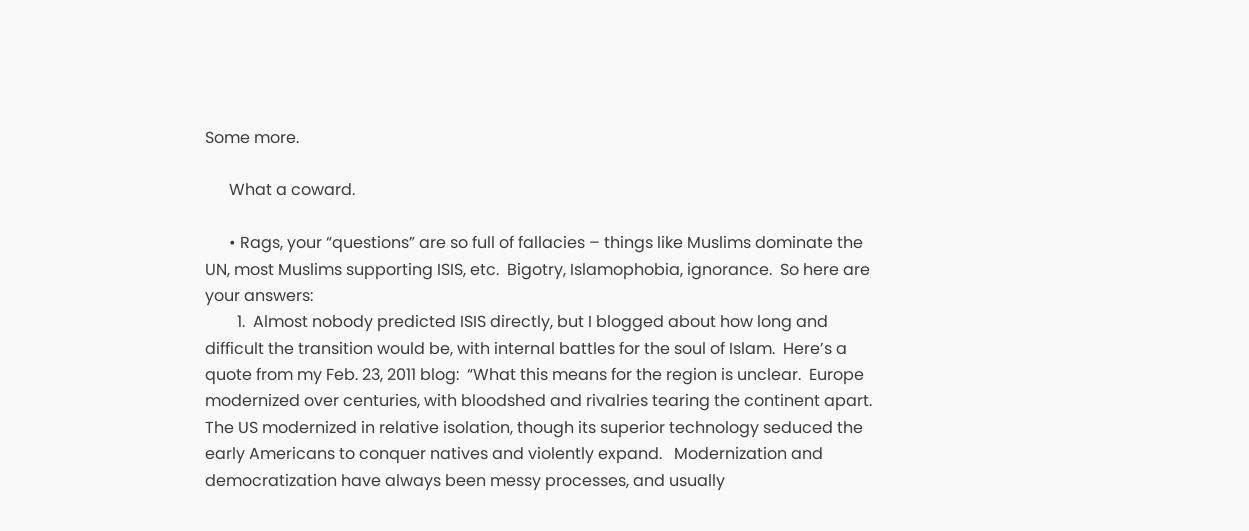Some more.

      What a coward.

      • Rags, your “questions” are so full of fallacies – things like Muslims dominate the UN, most Muslims supporting ISIS, etc.  Bigotry, Islamophobia, ignorance.  So here are your answers:
        1.  Almost nobody predicted ISIS directly, but I blogged about how long and difficult the transition would be, with internal battles for the soul of Islam.  Here’s a quote from my Feb. 23, 2011 blog:  “What this means for the region is unclear.  Europe modernized over centuries, with bloodshed and rivalries tearing the continent apart.  The US modernized in relative isolation, though its superior technology seduced the early Americans to conquer natives and violently expand.   Modernization and democratization have always been messy processes, and usually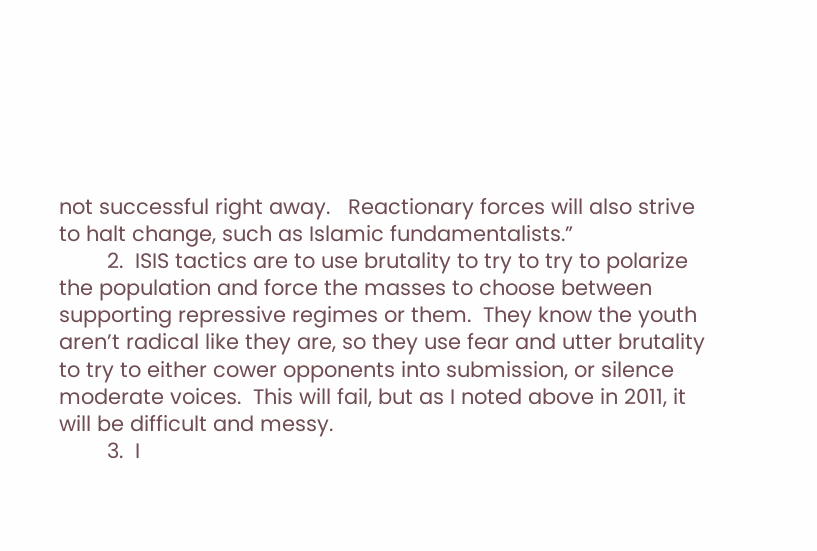not successful right away.   Reactionary forces will also strive to halt change, such as Islamic fundamentalists.”
        2.  ISIS tactics are to use brutality to try to try to polarize the population and force the masses to choose between supporting repressive regimes or them.  They know the youth aren’t radical like they are, so they use fear and utter brutality to try to either cower opponents into submission, or silence moderate voices.  This will fail, but as I noted above in 2011, it will be difficult and messy.
        3.  I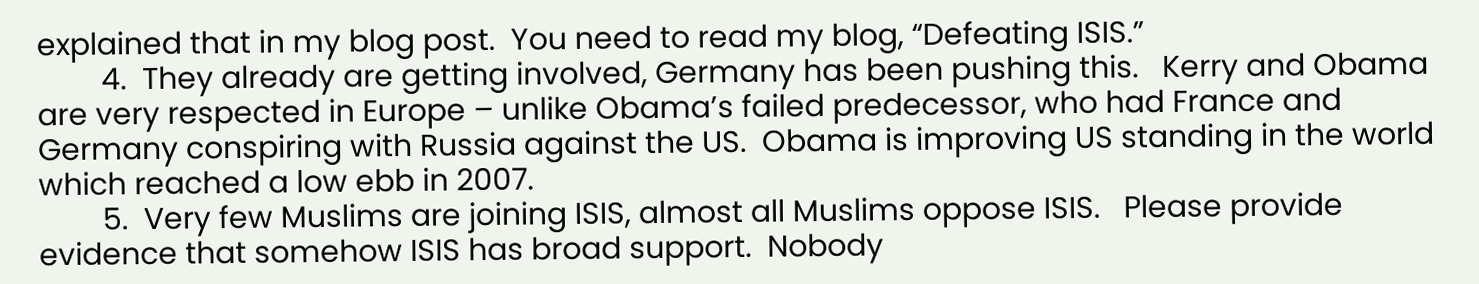explained that in my blog post.  You need to read my blog, “Defeating ISIS.”
        4.  They already are getting involved, Germany has been pushing this.   Kerry and Obama are very respected in Europe – unlike Obama’s failed predecessor, who had France and Germany conspiring with Russia against the US.  Obama is improving US standing in the world which reached a low ebb in 2007.
        5.  Very few Muslims are joining ISIS, almost all Muslims oppose ISIS.   Please provide evidence that somehow ISIS has broad support.  Nobody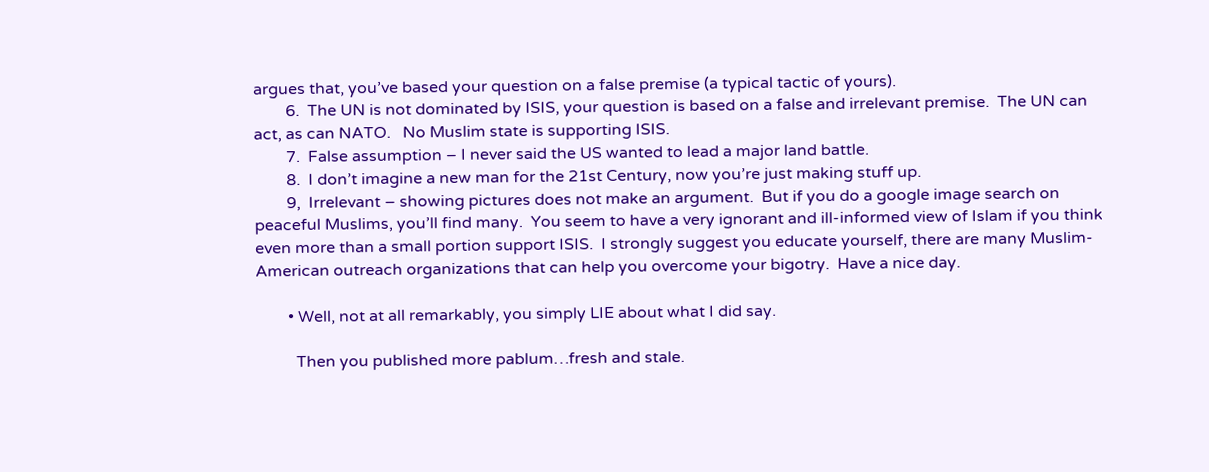argues that, you’ve based your question on a false premise (a typical tactic of yours).
        6.  The UN is not dominated by ISIS, your question is based on a false and irrelevant premise.  The UN can act, as can NATO.   No Muslim state is supporting ISIS.
        7.  False assumption – I never said the US wanted to lead a major land battle.
        8.  I don’t imagine a new man for the 21st Century, now you’re just making stuff up.
        9,  Irrelevant – showing pictures does not make an argument.  But if you do a google image search on peaceful Muslims, you’ll find many.  You seem to have a very ignorant and ill-informed view of Islam if you think even more than a small portion support ISIS.  I strongly suggest you educate yourself, there are many Muslim-American outreach organizations that can help you overcome your bigotry.  Have a nice day.

        • Well, not at all remarkably, you simply LIE about what I did say.

          Then you published more pablum…fresh and stale.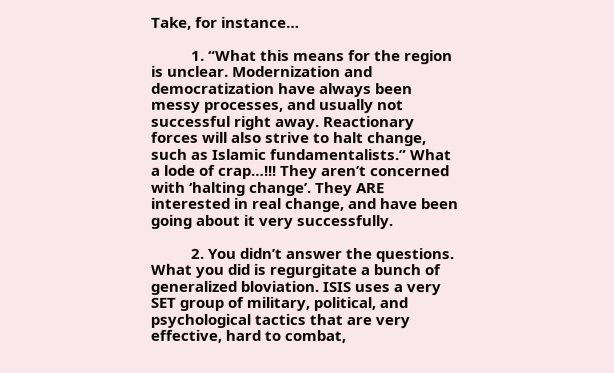Take, for instance…

          1. “What this means for the region is unclear. Modernization and democratization have always been messy processes, and usually not successful right away. Reactionary forces will also strive to halt change, such as Islamic fundamentalists.” What a lode of crap…!!! They aren’t concerned with ‘halting change’. They ARE interested in real change, and have been going about it very successfully.

          2. You didn’t answer the questions. What you did is regurgitate a bunch of generalized bloviation. ISIS uses a very SET group of military, political, and psychological tactics that are very effective, hard to combat,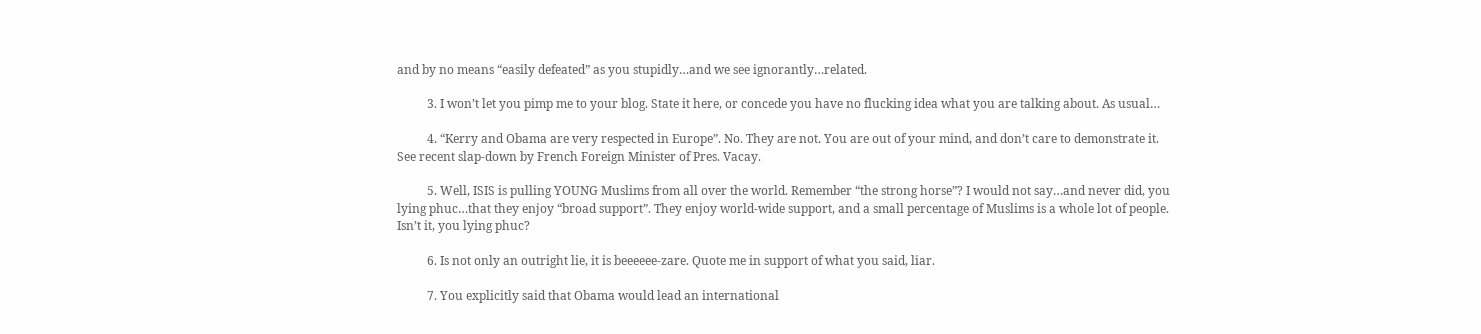and by no means “easily defeated” as you stupidly…and we see ignorantly…related.

          3. I won’t let you pimp me to your blog. State it here, or concede you have no flucking idea what you are talking about. As usual…

          4. “Kerry and Obama are very respected in Europe”. No. They are not. You are out of your mind, and don’t care to demonstrate it. See recent slap-down by French Foreign Minister of Pres. Vacay.

          5. Well, ISIS is pulling YOUNG Muslims from all over the world. Remember “the strong horse”? I would not say…and never did, you lying phuc…that they enjoy “broad support”. They enjoy world-wide support, and a small percentage of Muslims is a whole lot of people. Isn’t it, you lying phuc?

          6. Is not only an outright lie, it is beeeeee-zare. Quote me in support of what you said, liar.

          7. You explicitly said that Obama would lead an international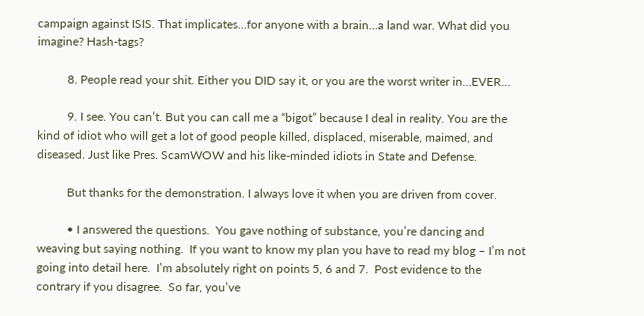campaign against ISIS. That implicates…for anyone with a brain…a land war. What did you imagine? Hash-tags?

          8. People read your shit. Either you DID say it, or you are the worst writer in…EVER…

          9. I see. You can’t. But you can call me a “bigot” because I deal in reality. You are the kind of idiot who will get a lot of good people killed, displaced, miserable, maimed, and diseased. Just like Pres. ScamWOW and his like-minded idiots in State and Defense.

          But thanks for the demonstration. I always love it when you are driven from cover.

          • I answered the questions.  You gave nothing of substance, you’re dancing and weaving but saying nothing.  If you want to know my plan you have to read my blog – I’m not going into detail here.  I’m absolutely right on points 5, 6 and 7.  Post evidence to the contrary if you disagree.  So far, you’ve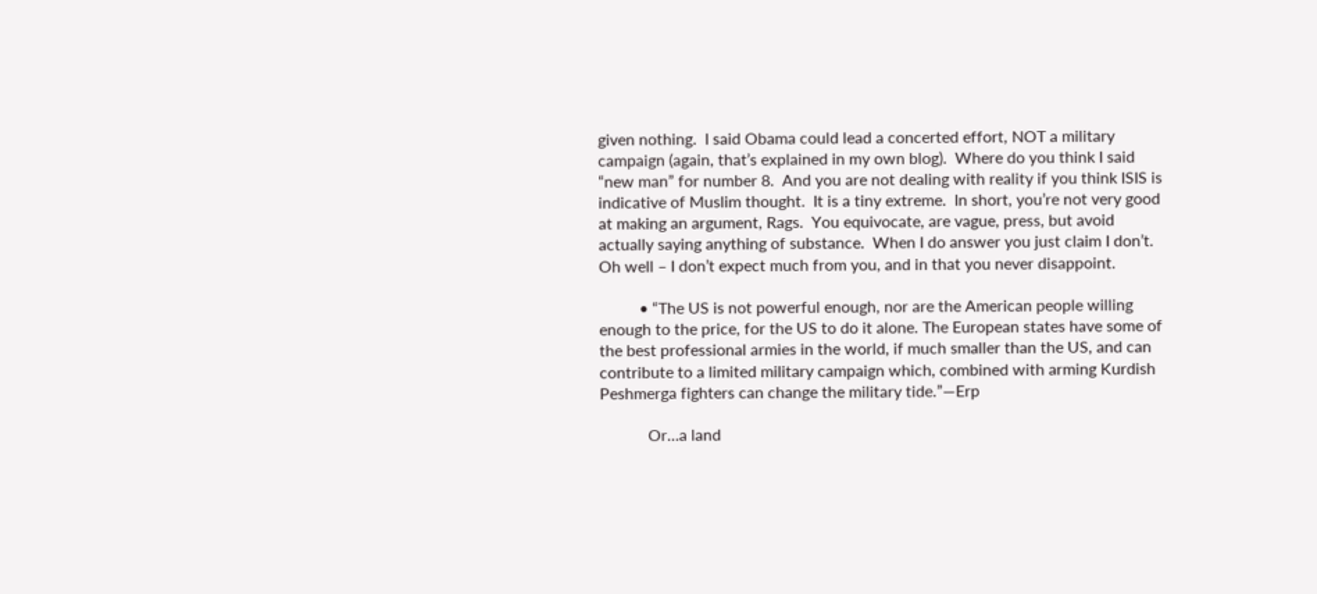given nothing.  I said Obama could lead a concerted effort, NOT a military campaign (again, that’s explained in my own blog).  Where do you think I said “new man” for number 8.  And you are not dealing with reality if you think ISIS is indicative of Muslim thought.  It is a tiny extreme.  In short, you’re not very good at making an argument, Rags.  You equivocate, are vague, press, but avoid actually saying anything of substance.  When I do answer you just claim I don’t.  Oh well – I don’t expect much from you, and in that you never disappoint.

          • “The US is not powerful enough, nor are the American people willing enough to the price, for the US to do it alone. The European states have some of the best professional armies in the world, if much smaller than the US, and can contribute to a limited military campaign which, combined with arming Kurdish Peshmerga fighters can change the military tide.”—Erp

            Or…a land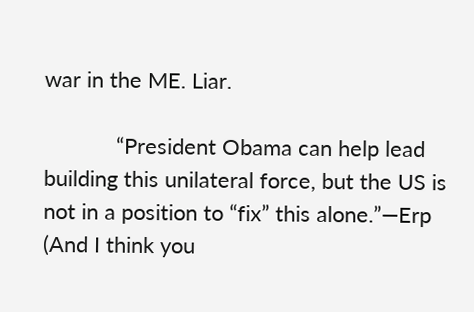war in the ME. Liar.

            “President Obama can help lead building this unilateral force, but the US is not in a position to “fix” this alone.”—Erp (And I think you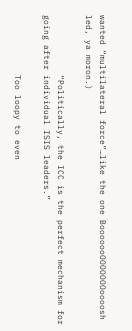wanted “multilateral force”…like the one BooooooOOOOOOOoooosh led, ya moron.)

            “Politically, the ICC is the perfect mechanism for going after individual ISIS leaders.”

            Too loopy to even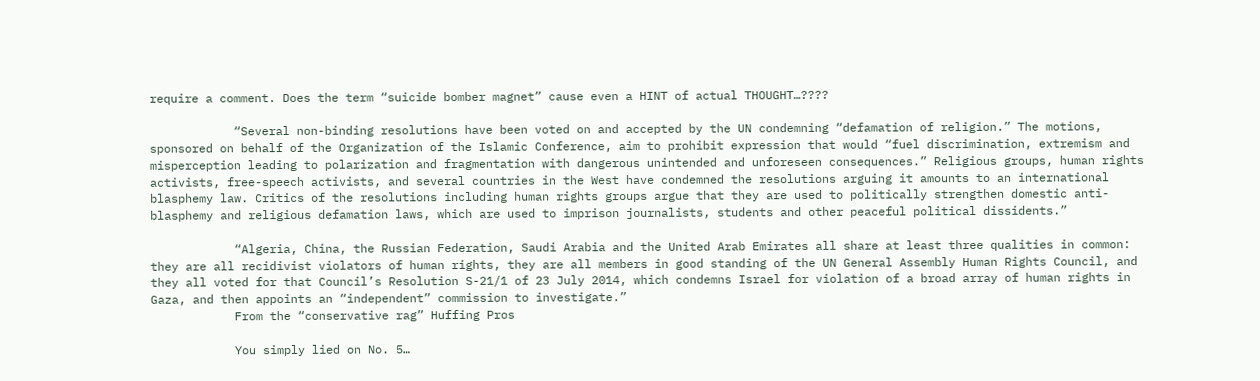require a comment. Does the term “suicide bomber magnet” cause even a HINT of actual THOUGHT…????

            “Several non-binding resolutions have been voted on and accepted by the UN condemning “defamation of religion.” The motions, sponsored on behalf of the Organization of the Islamic Conference, aim to prohibit expression that would “fuel discrimination, extremism and misperception leading to polarization and fragmentation with dangerous unintended and unforeseen consequences.” Religious groups, human rights activists, free-speech activists, and several countries in the West have condemned the resolutions arguing it amounts to an international blasphemy law. Critics of the resolutions including human rights groups argue that they are used to politically strengthen domestic anti-blasphemy and religious defamation laws, which are used to imprison journalists, students and other peaceful political dissidents.”

            “Algeria, China, the Russian Federation, Saudi Arabia and the United Arab Emirates all share at least three qualities in common: they are all recidivist violators of human rights, they are all members in good standing of the UN General Assembly Human Rights Council, and they all voted for that Council’s Resolution S-21/1 of 23 July 2014, which condemns Israel for violation of a broad array of human rights in Gaza, and then appoints an “independent” commission to investigate.”
            From the “conservative rag” Huffing Pros

            You simply lied on No. 5…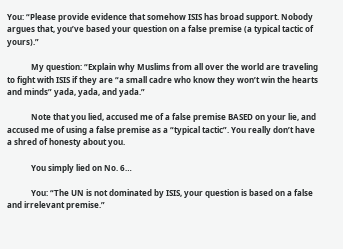You: “Please provide evidence that somehow ISIS has broad support. Nobody argues that, you’ve based your question on a false premise (a typical tactic of yours).”

            My question: “Explain why Muslims from all over the world are traveling to fight with ISIS if they are “a small cadre who know they won’t win the hearts and minds” yada, yada, and yada.”

            Note that you lied, accused me of a false premise BASED on your lie, and accused me of using a false premise as a “typical tactic”. You really don’t have a shred of honesty about you.

            You simply lied on No. 6…

            You: “The UN is not dominated by ISIS, your question is based on a false and irrelevant premise.”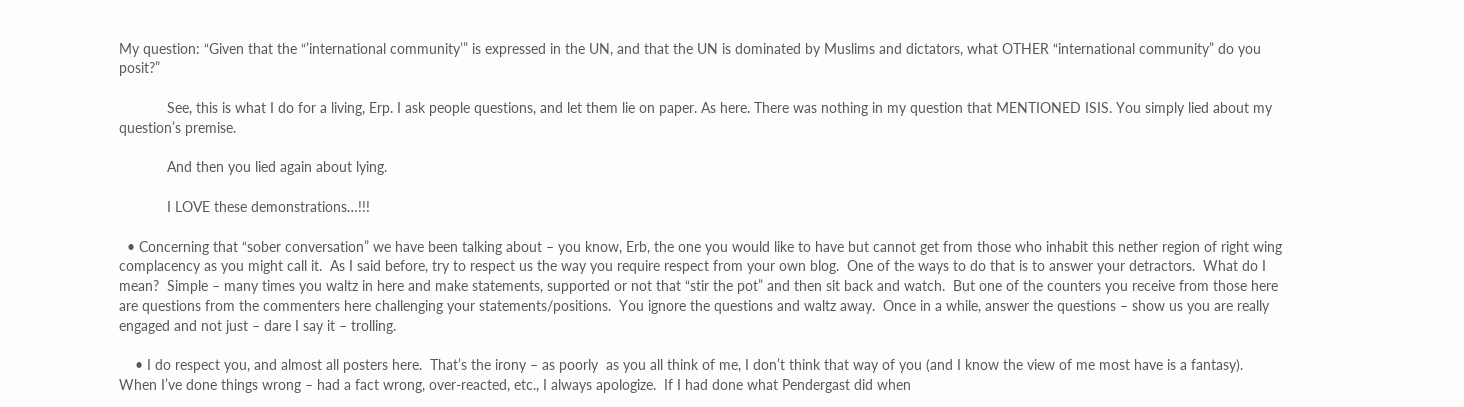My question: “Given that the “’international community’” is expressed in the UN, and that the UN is dominated by Muslims and dictators, what OTHER “international community” do you posit?”

            See, this is what I do for a living, Erp. I ask people questions, and let them lie on paper. As here. There was nothing in my question that MENTIONED ISIS. You simply lied about my question’s premise.

            And then you lied again about lying.

            I LOVE these demonstrations…!!!

  • Concerning that “sober conversation” we have been talking about – you know, Erb, the one you would like to have but cannot get from those who inhabit this nether region of right wing complacency as you might call it.  As I said before, try to respect us the way you require respect from your own blog.  One of the ways to do that is to answer your detractors.  What do I mean?  Simple – many times you waltz in here and make statements, supported or not that “stir the pot” and then sit back and watch.  But one of the counters you receive from those here are questions from the commenters here challenging your statements/positions.  You ignore the questions and waltz away.  Once in a while, answer the questions – show us you are really engaged and not just – dare I say it – trolling.

    • I do respect you, and almost all posters here.  That’s the irony – as poorly  as you all think of me, I don’t think that way of you (and I know the view of me most have is a fantasy).  When I’ve done things wrong – had a fact wrong, over-reacted, etc., I always apologize.  If I had done what Pendergast did when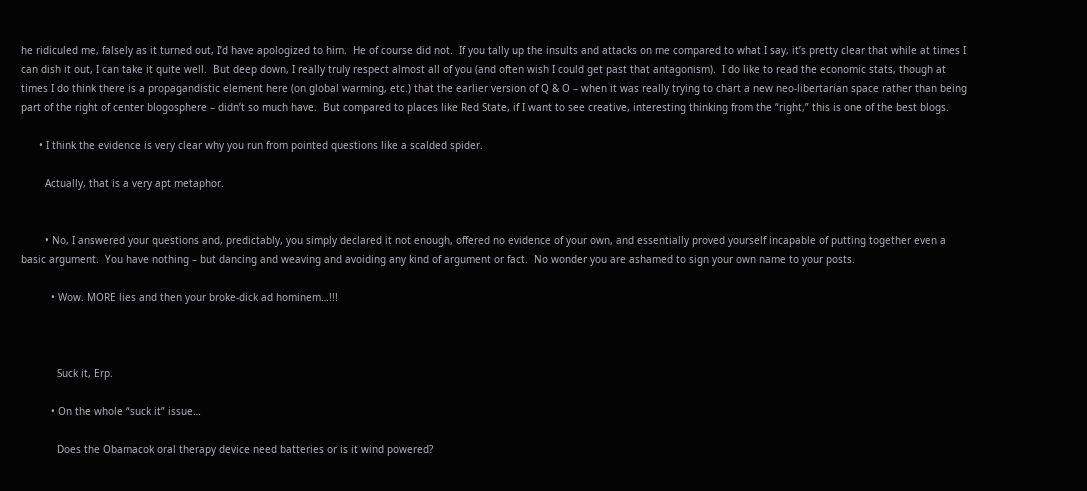he ridiculed me, falsely as it turned out, I’d have apologized to him.  He of course did not.  If you tally up the insults and attacks on me compared to what I say, it’s pretty clear that while at times I can dish it out, I can take it quite well.  But deep down, I really truly respect almost all of you (and often wish I could get past that antagonism).  I do like to read the economic stats, though at times I do think there is a propagandistic element here (on global warming, etc.) that the earlier version of Q & O – when it was really trying to chart a new neo-libertarian space rather than being part of the right of center blogosphere – didn’t so much have.  But compared to places like Red State, if I want to see creative, interesting thinking from the “right,” this is one of the best blogs.

      • I think the evidence is very clear why you run from pointed questions like a scalded spider.

        Actually, that is a very apt metaphor.


        • No, I answered your questions and, predictably, you simply declared it not enough, offered no evidence of your own, and essentially proved yourself incapable of putting together even a basic argument.  You have nothing – but dancing and weaving and avoiding any kind of argument or fact.  No wonder you are ashamed to sign your own name to your posts.

          • Wow. MORE lies and then your broke-dick ad hominem…!!!



            Suck it, Erp.

          • On the whole “suck it” issue…

            Does the Obamacok oral therapy device need batteries or is it wind powered?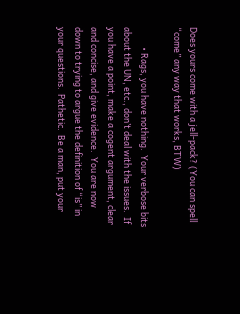Does yours come with a jell-pack? (You can spell “come” any way that works, BTW)

          • Rags, you have nothing.  Your verbose bits about the UN, etc., don’t deal with the issues.  If you have a point, make a cogent argument, clear and concise, and give evidence.  You are now down to trying to argue the definition of “is” in your questions.  Pathetic.  Be a man, put your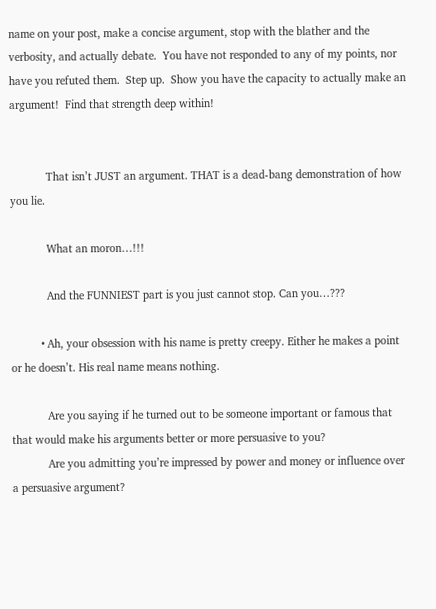name on your post, make a concise argument, stop with the blather and the verbosity, and actually debate.  You have not responded to any of my points, nor have you refuted them.  Step up.  Show you have the capacity to actually make an argument!  Find that strength deep within!


            That isn’t JUST an argument. THAT is a dead-bang demonstration of how you lie.

            What an moron…!!!

            And the FUNNIEST part is you just cannot stop. Can you…???

          • Ah, your obsession with his name is pretty creepy. Either he makes a point or he doesn’t. His real name means nothing.

            Are you saying if he turned out to be someone important or famous that that would make his arguments better or more persuasive to you?
            Are you admitting you’re impressed by power and money or influence over a persuasive argument?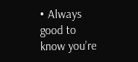• Always good to know you’re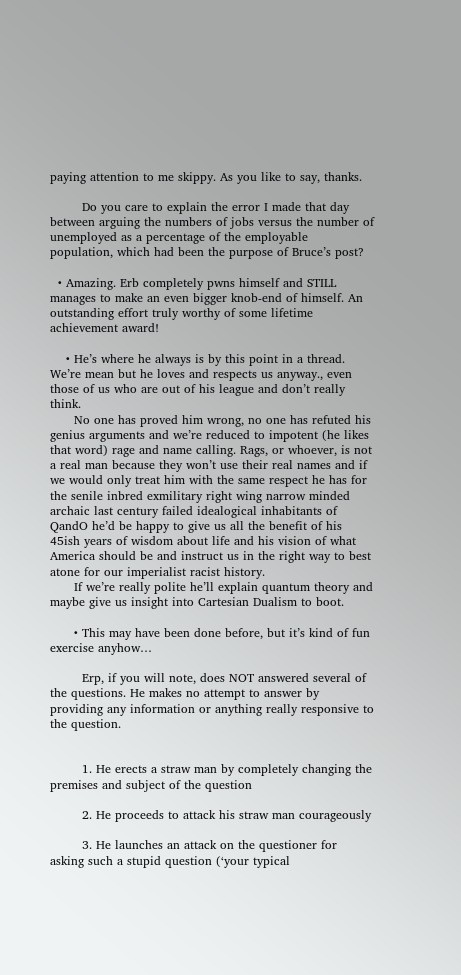paying attention to me skippy. As you like to say, thanks.

        Do you care to explain the error I made that day between arguing the numbers of jobs versus the number of unemployed as a percentage of the employable population, which had been the purpose of Bruce’s post?

  • Amazing. Erb completely pwns himself and STILL manages to make an even bigger knob-end of himself. An outstanding effort truly worthy of some lifetime achievement award!

    • He’s where he always is by this point in a thread. We’re mean but he loves and respects us anyway., even those of us who are out of his league and don’t really think.
      No one has proved him wrong, no one has refuted his genius arguments and we’re reduced to impotent (he likes that word) rage and name calling. Rags, or whoever, is not a real man because they won’t use their real names and if we would only treat him with the same respect he has for the senile inbred exmilitary right wing narrow minded archaic last century failed idealogical inhabitants of QandO he’d be happy to give us all the benefit of his 45ish years of wisdom about life and his vision of what America should be and instruct us in the right way to best atone for our imperialist racist history.
      If we’re really polite he’ll explain quantum theory and maybe give us insight into Cartesian Dualism to boot.

      • This may have been done before, but it’s kind of fun exercise anyhow…

        Erp, if you will note, does NOT answered several of the questions. He makes no attempt to answer by providing any information or anything really responsive to the question.


        1. He erects a straw man by completely changing the premises and subject of the question

        2. He proceeds to attack his straw man courageously

        3. He launches an attack on the questioner for asking such a stupid question (‘your typical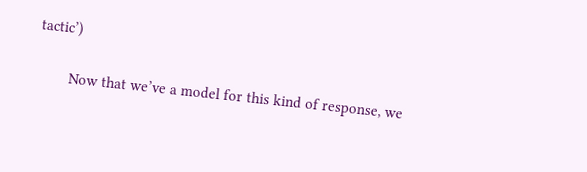tactic’)

        Now that we’ve a model for this kind of response, we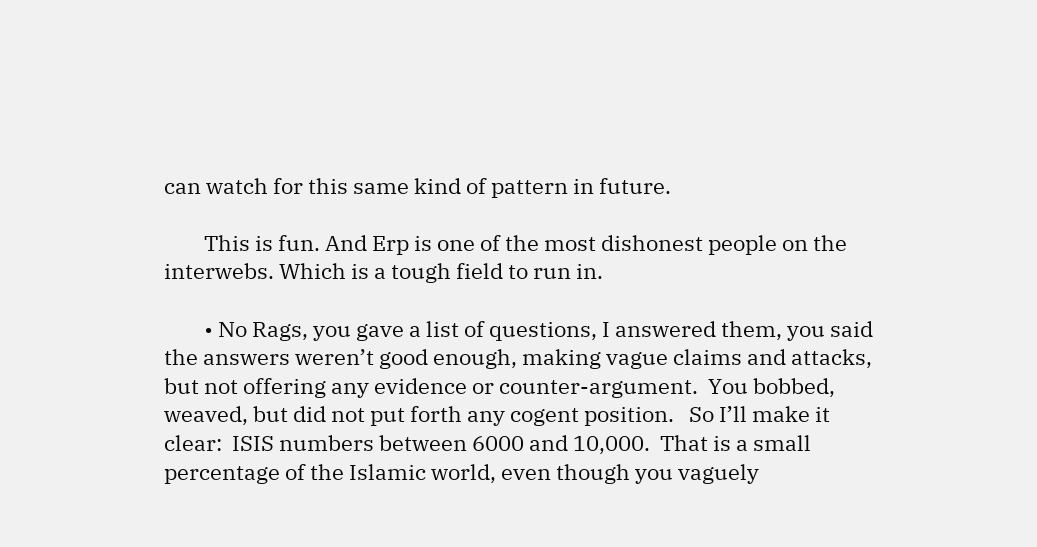can watch for this same kind of pattern in future.

        This is fun. And Erp is one of the most dishonest people on the interwebs. Which is a tough field to run in.

        • No Rags, you gave a list of questions, I answered them, you said the answers weren’t good enough, making vague claims and attacks, but not offering any evidence or counter-argument.  You bobbed, weaved, but did not put forth any cogent position.   So I’ll make it clear:  ISIS numbers between 6000 and 10,000.  That is a small percentage of the Islamic world, even though you vaguely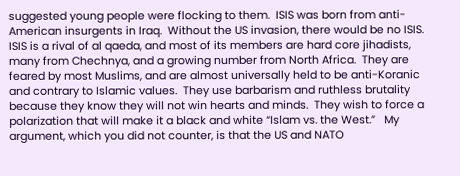suggested young people were flocking to them.  ISIS was born from anti-American insurgents in Iraq.  Without the US invasion, there would be no ISIS.  ISIS is a rival of al qaeda, and most of its members are hard core jihadists, many from Chechnya, and a growing number from North Africa.  They are feared by most Muslims, and are almost universally held to be anti-Koranic and contrary to Islamic values.  They use barbarism and ruthless brutality because they know they will not win hearts and minds.  They wish to force a polarization that will make it a black and white “Islam vs. the West.”   My argument, which you did not counter, is that the US and NATO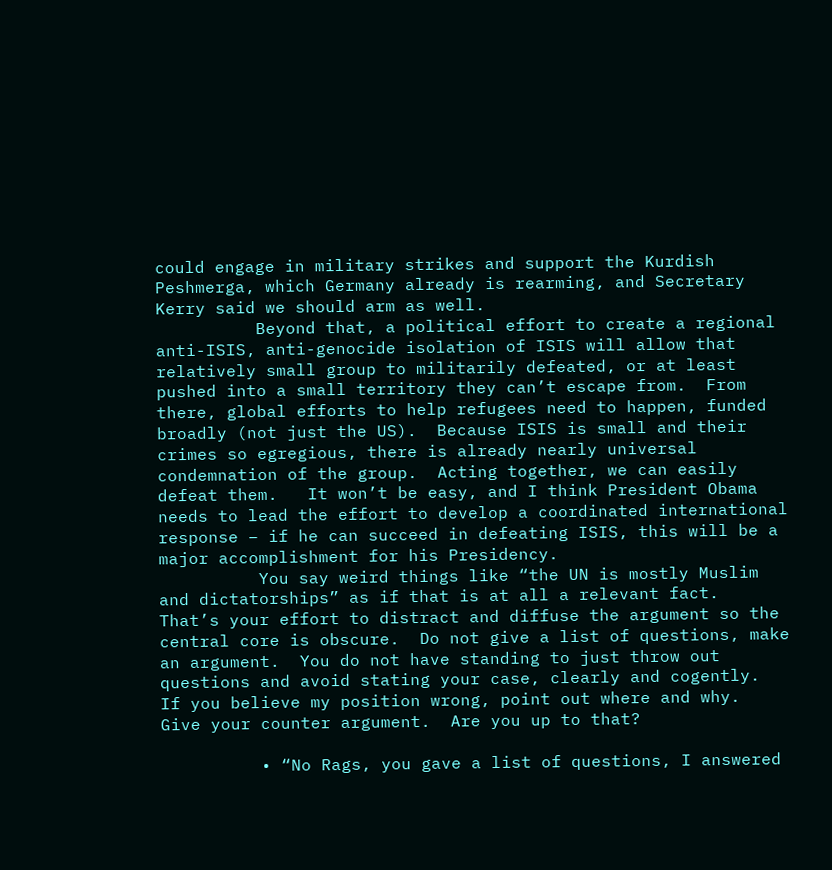could engage in military strikes and support the Kurdish Peshmerga, which Germany already is rearming, and Secretary Kerry said we should arm as well.
          Beyond that, a political effort to create a regional anti-ISIS, anti-genocide isolation of ISIS will allow that relatively small group to militarily defeated, or at least pushed into a small territory they can’t escape from.  From there, global efforts to help refugees need to happen, funded broadly (not just the US).  Because ISIS is small and their crimes so egregious, there is already nearly universal condemnation of the group.  Acting together, we can easily defeat them.   It won’t be easy, and I think President Obama needs to lead the effort to develop a coordinated international response – if he can succeed in defeating ISIS, this will be a major accomplishment for his Presidency.
          You say weird things like “the UN is mostly Muslim and dictatorships” as if that is at all a relevant fact.  That’s your effort to distract and diffuse the argument so the central core is obscure.  Do not give a list of questions, make an argument.  You do not have standing to just throw out questions and avoid stating your case, clearly and cogently.   If you believe my position wrong, point out where and why.  Give your counter argument.  Are you up to that?

          • “No Rags, you gave a list of questions, I answered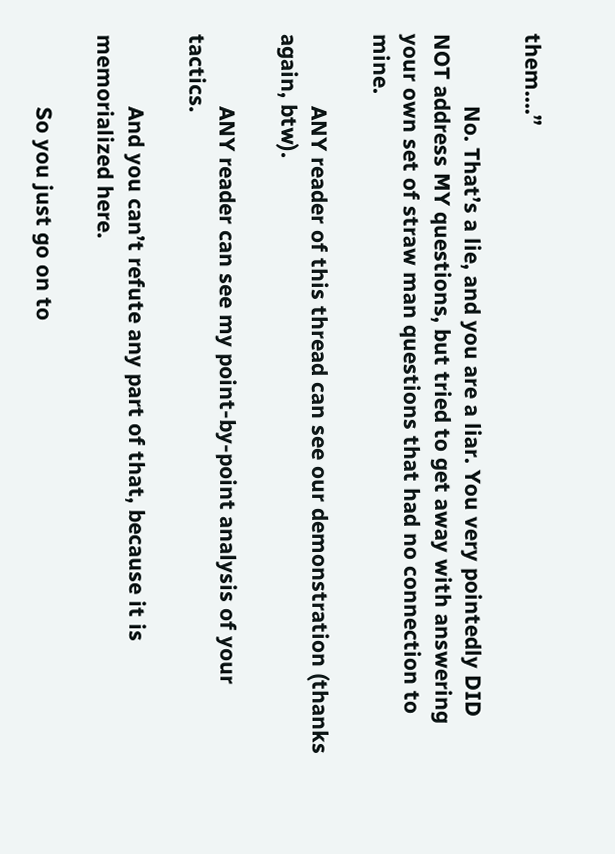them….”

            No. That’s a lie, and you are a liar. You very pointedly DID NOT address MY questions, but tried to get away with answering your own set of straw man questions that had no connection to mine.

            ANY reader of this thread can see our demonstration (thanks again, btw).

            ANY reader can see my point-by-point analysis of your tactics.

            And you can’t refute any part of that, because it is memorialized here.

            So you just go on to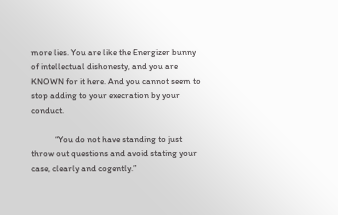more lies. You are like the Energizer bunny of intellectual dishonesty, and you are KNOWN for it here. And you cannot seem to stop adding to your execration by your conduct.

            “You do not have standing to just throw out questions and avoid stating your case, clearly and cogently.”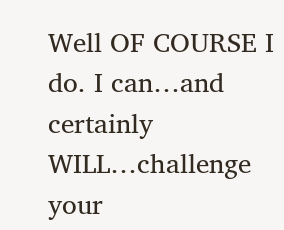Well OF COURSE I do. I can…and certainly WILL…challenge your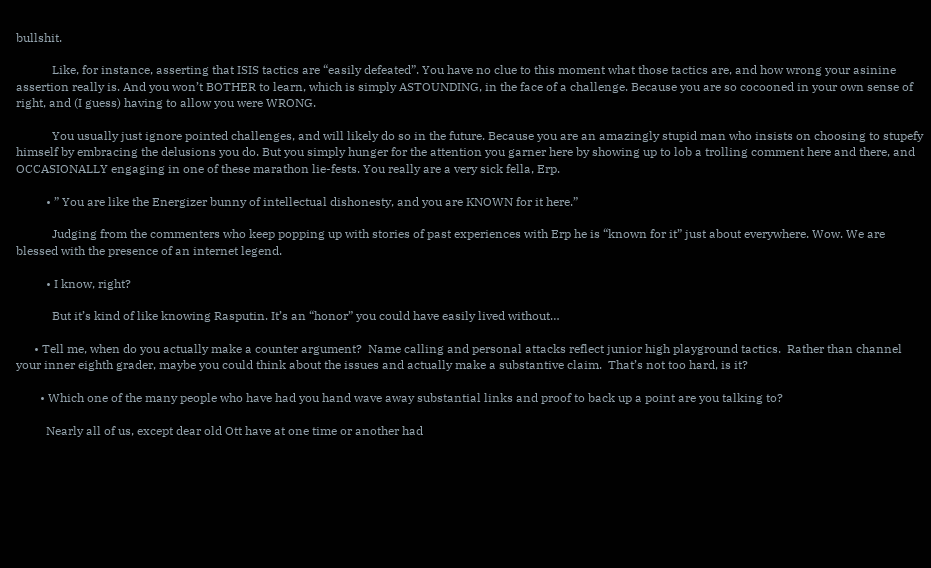bullshit.

            Like, for instance, asserting that ISIS tactics are “easily defeated”. You have no clue to this moment what those tactics are, and how wrong your asinine assertion really is. And you won’t BOTHER to learn, which is simply ASTOUNDING, in the face of a challenge. Because you are so cocooned in your own sense of right, and (I guess) having to allow you were WRONG.

            You usually just ignore pointed challenges, and will likely do so in the future. Because you are an amazingly stupid man who insists on choosing to stupefy himself by embracing the delusions you do. But you simply hunger for the attention you garner here by showing up to lob a trolling comment here and there, and OCCASIONALLY engaging in one of these marathon lie-fests. You really are a very sick fella, Erp.

          • ” You are like the Energizer bunny of intellectual dishonesty, and you are KNOWN for it here.”

            Judging from the commenters who keep popping up with stories of past experiences with Erp he is “known for it” just about everywhere. Wow. We are blessed with the presence of an internet legend.

          • I know, right?

            But it’s kind of like knowing Rasputin. It’s an “honor” you could have easily lived without…

      • Tell me, when do you actually make a counter argument?  Name calling and personal attacks reflect junior high playground tactics.  Rather than channel your inner eighth grader, maybe you could think about the issues and actually make a substantive claim.  That’s not too hard, is it?

        • Which one of the many people who have had you hand wave away substantial links and proof to back up a point are you talking to?

          Nearly all of us, except dear old Ott have at one time or another had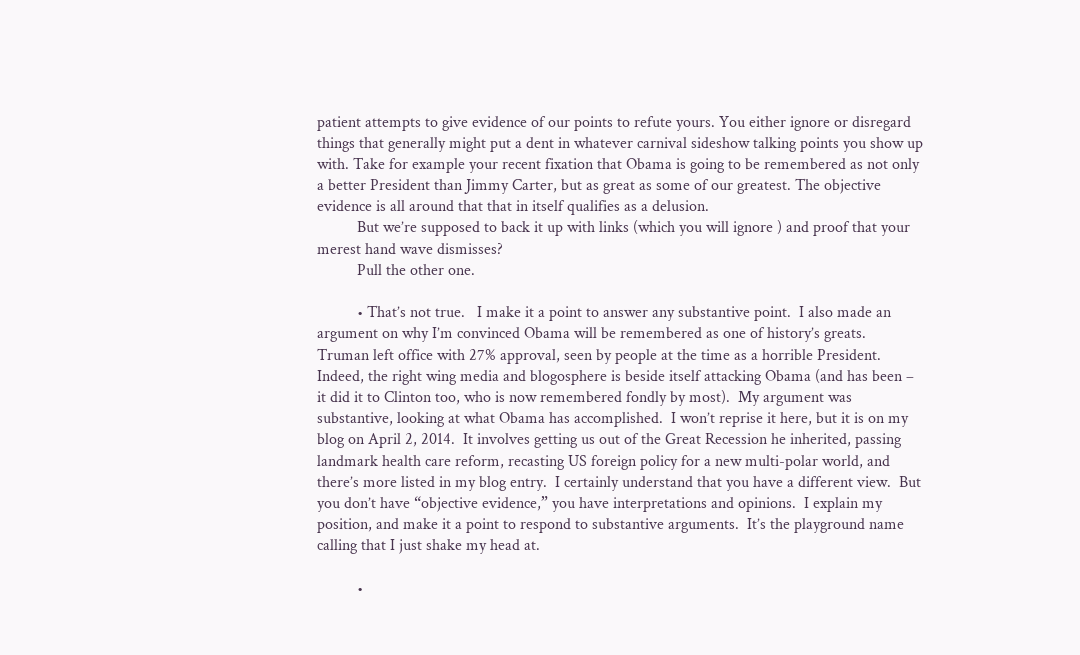patient attempts to give evidence of our points to refute yours. You either ignore or disregard things that generally might put a dent in whatever carnival sideshow talking points you show up with. Take for example your recent fixation that Obama is going to be remembered as not only a better President than Jimmy Carter, but as great as some of our greatest. The objective evidence is all around that that in itself qualifies as a delusion.
          But we’re supposed to back it up with links (which you will ignore ) and proof that your merest hand wave dismisses?
          Pull the other one.

          • That’s not true.   I make it a point to answer any substantive point.  I also made an argument on why I’m convinced Obama will be remembered as one of history’s greats.  Truman left office with 27% approval, seen by people at the time as a horrible President.   Indeed, the right wing media and blogosphere is beside itself attacking Obama (and has been – it did it to Clinton too, who is now remembered fondly by most).  My argument was substantive, looking at what Obama has accomplished.  I won’t reprise it here, but it is on my blog on April 2, 2014.  It involves getting us out of the Great Recession he inherited, passing landmark health care reform, recasting US foreign policy for a new multi-polar world, and there’s more listed in my blog entry.  I certainly understand that you have a different view.  But you don’t have “objective evidence,” you have interpretations and opinions.  I explain my position, and make it a point to respond to substantive arguments.  It’s the playground name calling that I just shake my head at.

          •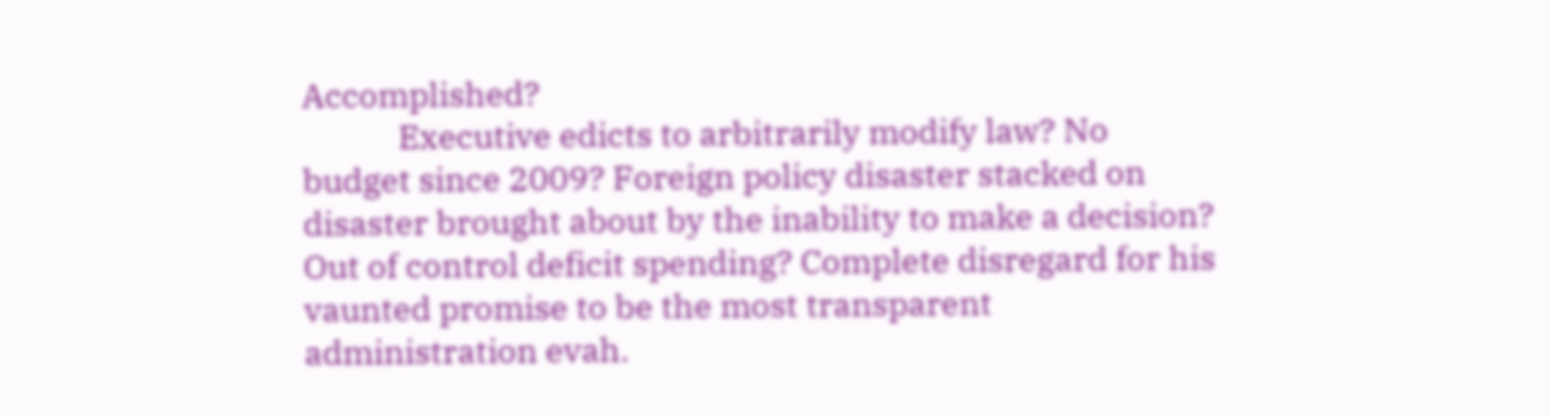Accomplished?
            Executive edicts to arbitrarily modify law? No budget since 2009? Foreign policy disaster stacked on disaster brought about by the inability to make a decision? Out of control deficit spending? Complete disregard for his vaunted promise to be the most transparent administration evah.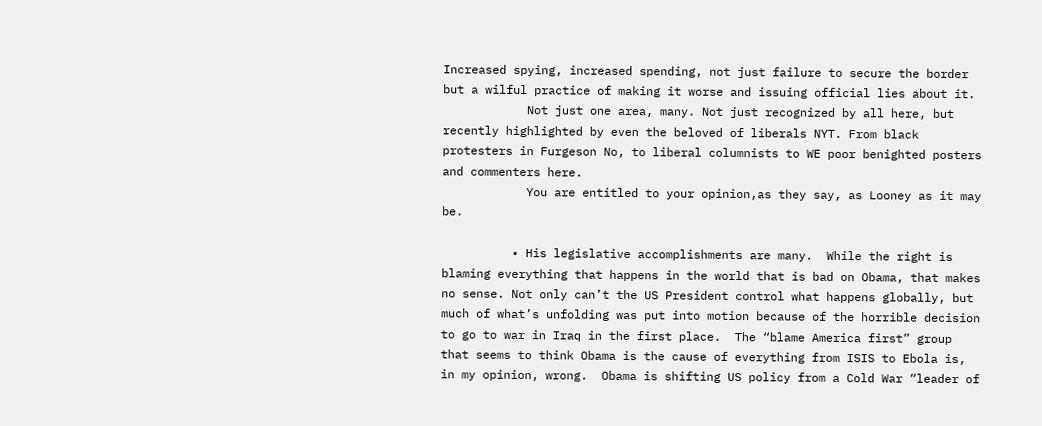Increased spying, increased spending, not just failure to secure the border but a wilful practice of making it worse and issuing official lies about it.
            Not just one area, many. Not just recognized by all here, but recently highlighted by even the beloved of liberals NYT. From black protesters in Furgeson No, to liberal columnists to WE poor benighted posters and commenters here.
            You are entitled to your opinion,as they say, as Looney as it may be.

          • His legislative accomplishments are many.  While the right is blaming everything that happens in the world that is bad on Obama, that makes no sense. Not only can’t the US President control what happens globally, but much of what’s unfolding was put into motion because of the horrible decision to go to war in Iraq in the first place.  The “blame America first” group that seems to think Obama is the cause of everything from ISIS to Ebola is, in my opinion, wrong.  Obama is shifting US policy from a Cold War “leader of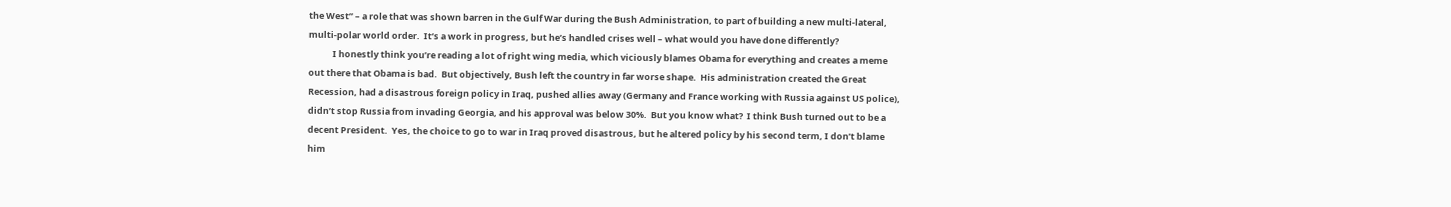the West” – a role that was shown barren in the Gulf War during the Bush Administration, to part of building a new multi-lateral, multi-polar world order.  It’s a work in progress, but he’s handled crises well – what would you have done differently?
            I honestly think you’re reading a lot of right wing media, which viciously blames Obama for everything and creates a meme out there that Obama is bad.  But objectively, Bush left the country in far worse shape.  His administration created the Great Recession, had a disastrous foreign policy in Iraq, pushed allies away (Germany and France working with Russia against US police), didn’t stop Russia from invading Georgia, and his approval was below 30%.  But you know what?  I think Bush turned out to be a decent President.  Yes, the choice to go to war in Iraq proved disastrous, but he altered policy by his second term, I don’t blame him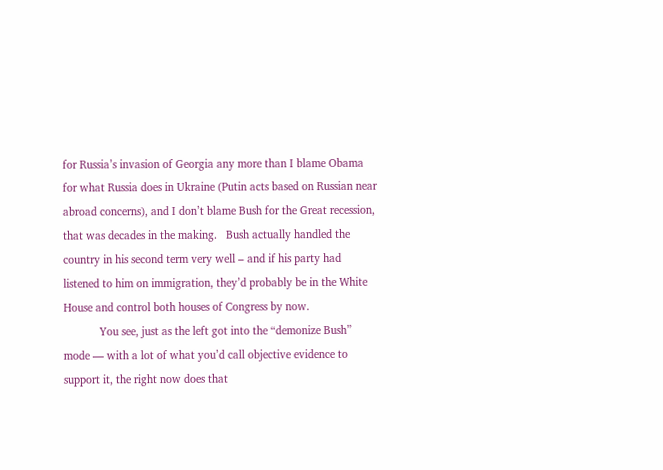for Russia’s invasion of Georgia any more than I blame Obama for what Russia does in Ukraine (Putin acts based on Russian near abroad concerns), and I don’t blame Bush for the Great recession, that was decades in the making.   Bush actually handled the country in his second term very well – and if his party had listened to him on immigration, they’d probably be in the White House and control both houses of Congress by now.
            You see, just as the left got into the “demonize Bush” mode — with a lot of what you’d call objective evidence to support it, the right now does that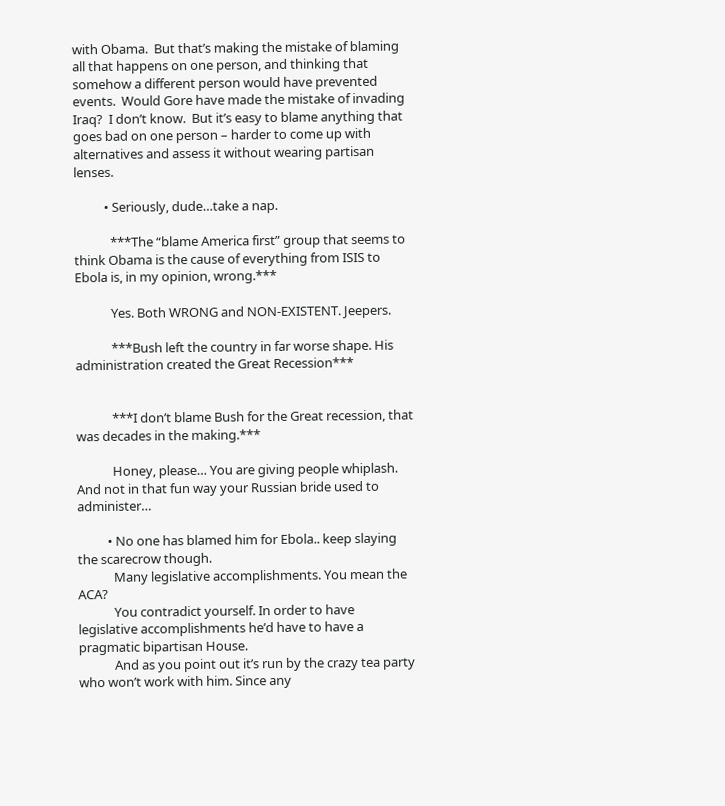with Obama.  But that’s making the mistake of blaming all that happens on one person, and thinking that somehow a different person would have prevented events.  Would Gore have made the mistake of invading Iraq?  I don’t know.  But it’s easy to blame anything that goes bad on one person – harder to come up with alternatives and assess it without wearing partisan lenses.

          • Seriously, dude…take a nap.

            ***The “blame America first” group that seems to think Obama is the cause of everything from ISIS to Ebola is, in my opinion, wrong.***

            Yes. Both WRONG and NON-EXISTENT. Jeepers.

            ***Bush left the country in far worse shape. His administration created the Great Recession***


            ***I don’t blame Bush for the Great recession, that was decades in the making.***

            Honey, please… You are giving people whiplash. And not in that fun way your Russian bride used to administer…

          • No one has blamed him for Ebola.. keep slaying the scarecrow though.
            Many legislative accomplishments. You mean the ACA?
            You contradict yourself. In order to have legislative accomplishments he’d have to have a pragmatic bipartisan House.
            And as you point out it’s run by the crazy tea party who won’t work with him. Since any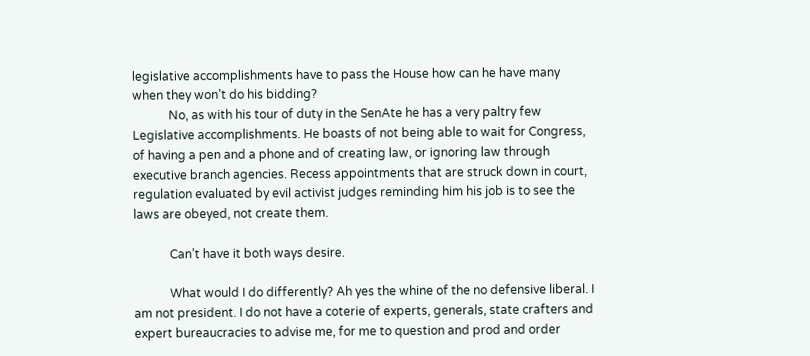legislative accomplishments have to pass the House how can he have many when they won’t do his bidding?
            No, as with his tour of duty in the SenAte he has a very paltry few Legislative accomplishments. He boasts of not being able to wait for Congress, of having a pen and a phone and of creating law, or ignoring law through executive branch agencies. Recess appointments that are struck down in court, regulation evaluated by evil activist judges reminding him his job is to see the laws are obeyed, not create them.

            Can’t have it both ways desire.

            What would I do differently? Ah yes the whine of the no defensive liberal. I am not president. I do not have a coterie of experts, generals, state crafters and expert bureaucracies to advise me, for me to question and prod and order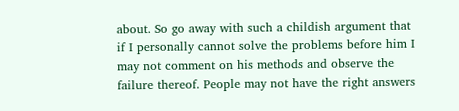about. So go away with such a childish argument that if I personally cannot solve the problems before him I may not comment on his methods and observe the failure thereof. People may not have the right answers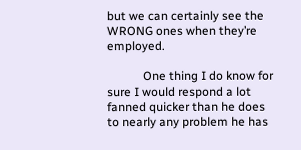but we can certainly see the WRONG ones when they’re employed.

            One thing I do know for sure I would respond a lot fanned quicker than he does to nearly any problem he has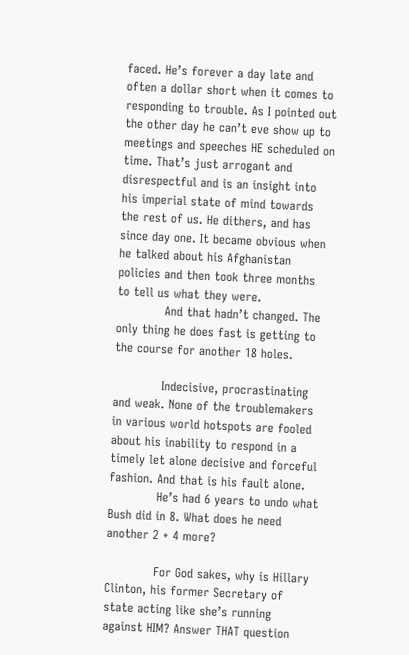faced. He’s forever a day late and often a dollar short when it comes to responding to trouble. As I pointed out the other day he can’t eve show up to meetings and speeches HE scheduled on time. That’s just arrogant and disrespectful and is an insight into his imperial state of mind towards the rest of us. He dithers, and has since day one. It became obvious when he talked about his Afghanistan policies and then took three months to tell us what they were.
            And that hadn’t changed. The only thing he does fast is getting to the course for another 18 holes.

            Indecisive, procrastinating and weak. None of the troublemakers in various world hotspots are fooled about his inability to respond in a timely let alone decisive and forceful fashion. And that is his fault alone.
            He’s had 6 years to undo what Bush did in 8. What does he need another 2 + 4 more?

            For God sakes, why is Hillary Clinton, his former Secretary of state acting like she’s running against HIM? Answer THAT question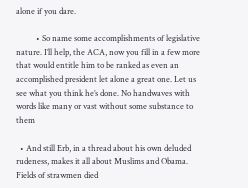alone if you dare.

          • So name some accomplishments of legislative nature. I’ll help, the ACA, now you fill in a few more that would entitle him to be ranked as even an accomplished president let alone a great one. Let us see what you think he’s done. No handwaves with words like many or vast without some substance to them

  • And still Erb, in a thread about his own deluded rudeness, makes it all about Muslims and Obama. Fields of strawmen died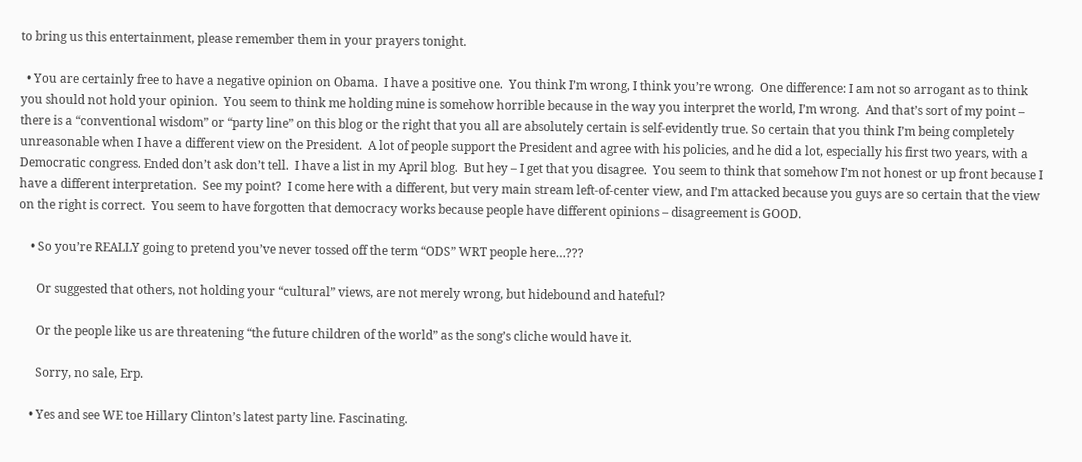to bring us this entertainment, please remember them in your prayers tonight.

  • You are certainly free to have a negative opinion on Obama.  I have a positive one.  You think I’m wrong, I think you’re wrong.  One difference: I am not so arrogant as to think you should not hold your opinion.  You seem to think me holding mine is somehow horrible because in the way you interpret the world, I’m wrong.  And that’s sort of my point – there is a “conventional wisdom” or “party line” on this blog or the right that you all are absolutely certain is self-evidently true. So certain that you think I’m being completely unreasonable when I have a different view on the President.  A lot of people support the President and agree with his policies, and he did a lot, especially his first two years, with a Democratic congress. Ended don’t ask don’t tell.  I have a list in my April blog.  But hey – I get that you disagree.  You seem to think that somehow I’m not honest or up front because I have a different interpretation.  See my point?  I come here with a different, but very main stream left-of-center view, and I’m attacked because you guys are so certain that the view on the right is correct.  You seem to have forgotten that democracy works because people have different opinions – disagreement is GOOD.

    • So you’re REALLY going to pretend you’ve never tossed off the term “ODS” WRT people here…???

      Or suggested that others, not holding your “cultural” views, are not merely wrong, but hidebound and hateful?

      Or the people like us are threatening “the future children of the world” as the song’s cliche would have it.

      Sorry, no sale, Erp.

    • Yes and see WE toe Hillary Clinton’s latest party line. Fascinating.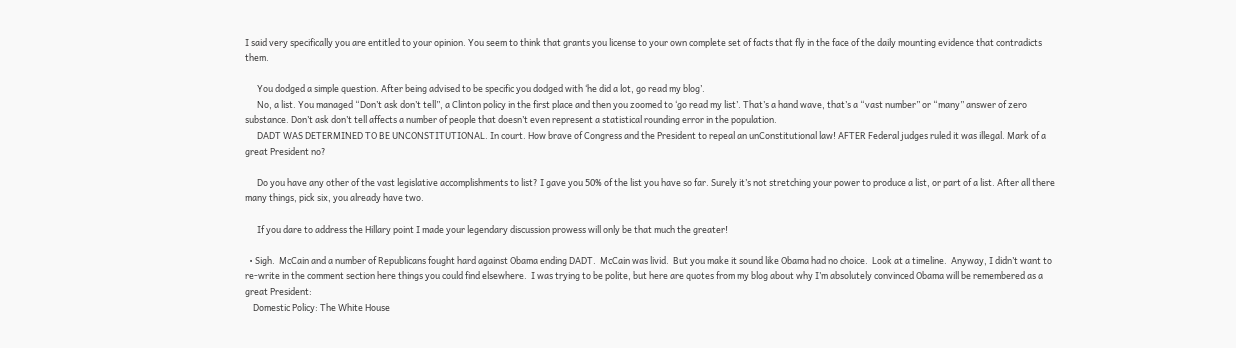I said very specifically you are entitled to your opinion. You seem to think that grants you license to your own complete set of facts that fly in the face of the daily mounting evidence that contradicts them.

      You dodged a simple question. After being advised to be specific you dodged with ‘he did a lot, go read my blog’.
      No, a list. You managed “Don’t ask don’t tell”, a Clinton policy in the first place and then you zoomed to ‘go read my list’. That’s a hand wave, that’s a “vast number” or “many” answer of zero substance. Don’t ask don’t tell affects a number of people that doesn’t even represent a statistical rounding error in the population.
      DADT WAS DETERMINED TO BE UNCONSTITUTIONAL. In court. How brave of Congress and the President to repeal an unConstitutional law! AFTER Federal judges ruled it was illegal. Mark of a great President no?

      Do you have any other of the vast legislative accomplishments to list? I gave you 50% of the list you have so far. Surely it’s not stretching your power to produce a list, or part of a list. After all there many things, pick six, you already have two.

      If you dare to address the Hillary point I made your legendary discussion prowess will only be that much the greater!

  • Sigh.  McCain and a number of Republicans fought hard against Obama ending DADT.  McCain was livid.  But you make it sound like Obama had no choice.  Look at a timeline.  Anyway, I didn’t want to re-write in the comment section here things you could find elsewhere.  I was trying to be polite, but here are quotes from my blog about why I’m absolutely convinced Obama will be remembered as a great President:
    Domestic Policy: The White House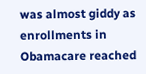was almost giddy as enrollments in Obamacare reached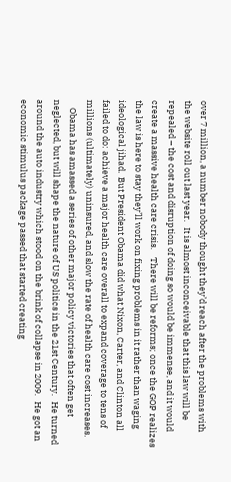over 7 million, a number nobody thought they’d reach after the problems with the website roll out last year.   It is almost inconceivable that this law will be repealed – the cost and disruption of doing so would be immense, and it would create a massive health care crisis.    There will be reforms; once the GOP realizes the law is here to stay they’ll work on fixing problems in it rather than waging ideological jihad.  But President Obama did what Nixon, Carter, and Clinton all failed to do: achieve a major health care overall to expand coverage to tens of millions (ultimately) uninsured, and slow the rate of health care cost increases.
    Obama has amassed a series of other major policy victories that often get neglected, but will shape the nature of US politics in the 21st Century.   He turned around the auto industry which stood on the brink of collapse in 2009.   He got an economic stimulus package passed that started creating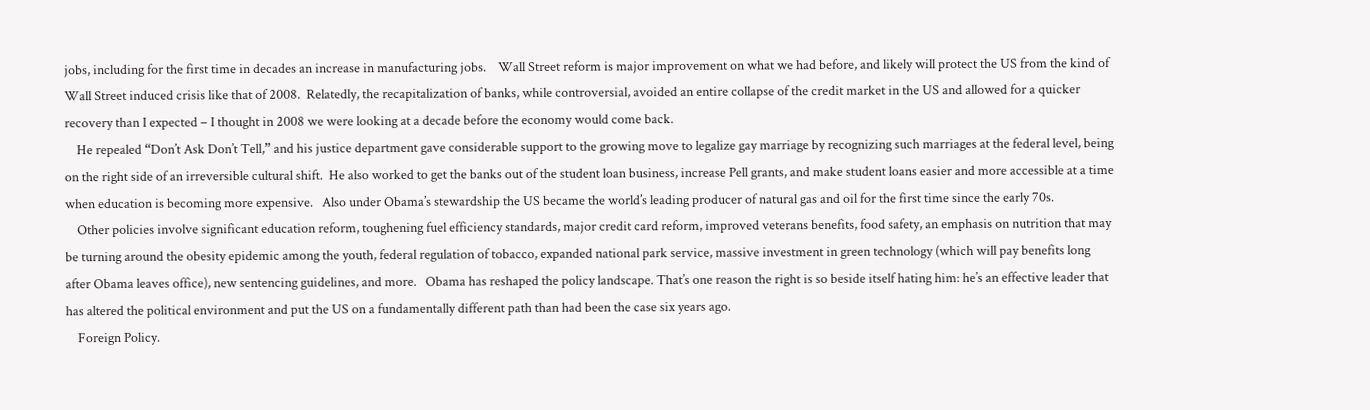jobs, including for the first time in decades an increase in manufacturing jobs.    Wall Street reform is major improvement on what we had before, and likely will protect the US from the kind of Wall Street induced crisis like that of 2008.  Relatedly, the recapitalization of banks, while controversial, avoided an entire collapse of the credit market in the US and allowed for a quicker recovery than I expected – I thought in 2008 we were looking at a decade before the economy would come back.
    He repealed “Don’t Ask Don’t Tell,” and his justice department gave considerable support to the growing move to legalize gay marriage by recognizing such marriages at the federal level, being on the right side of an irreversible cultural shift.  He also worked to get the banks out of the student loan business, increase Pell grants, and make student loans easier and more accessible at a time when education is becoming more expensive.   Also under Obama’s stewardship the US became the world’s leading producer of natural gas and oil for the first time since the early 70s.
    Other policies involve significant education reform, toughening fuel efficiency standards, major credit card reform, improved veterans benefits, food safety, an emphasis on nutrition that may be turning around the obesity epidemic among the youth, federal regulation of tobacco, expanded national park service, massive investment in green technology (which will pay benefits long after Obama leaves office), new sentencing guidelines, and more.   Obama has reshaped the policy landscape. That’s one reason the right is so beside itself hating him: he’s an effective leader that has altered the political environment and put the US on a fundamentally different path than had been the case six years ago.
    Foreign Policy.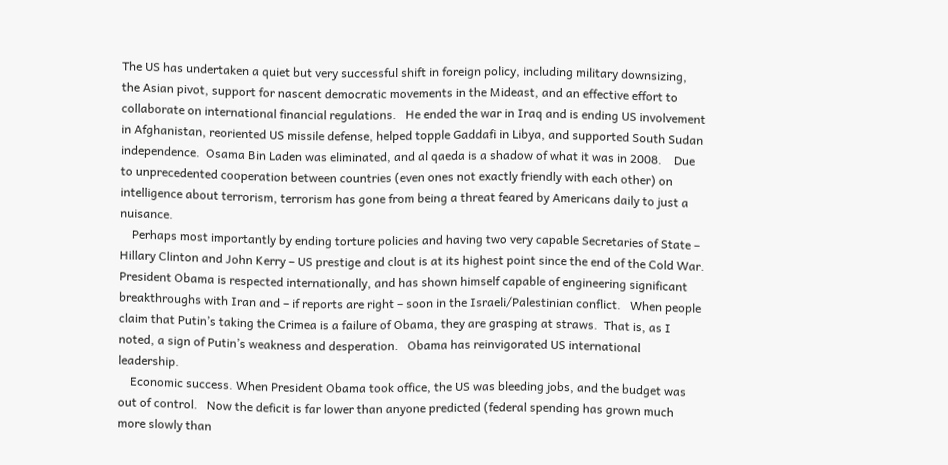The US has undertaken a quiet but very successful shift in foreign policy, including military downsizing, the Asian pivot, support for nascent democratic movements in the Mideast, and an effective effort to collaborate on international financial regulations.   He ended the war in Iraq and is ending US involvement in Afghanistan, reoriented US missile defense, helped topple Gaddafi in Libya, and supported South Sudan independence.  Osama Bin Laden was eliminated, and al qaeda is a shadow of what it was in 2008.    Due to unprecedented cooperation between countries (even ones not exactly friendly with each other) on intelligence about terrorism, terrorism has gone from being a threat feared by Americans daily to just a nuisance.
    Perhaps most importantly by ending torture policies and having two very capable Secretaries of State – Hillary Clinton and John Kerry – US prestige and clout is at its highest point since the end of the Cold War.   President Obama is respected internationally, and has shown himself capable of engineering significant breakthroughs with Iran and – if reports are right – soon in the Israeli/Palestinian conflict.   When people claim that Putin’s taking the Crimea is a failure of Obama, they are grasping at straws.  That is, as I noted, a sign of Putin’s weakness and desperation.   Obama has reinvigorated US international leadership.
    Economic success. When President Obama took office, the US was bleeding jobs, and the budget was out of control.   Now the deficit is far lower than anyone predicted (federal spending has grown much more slowly than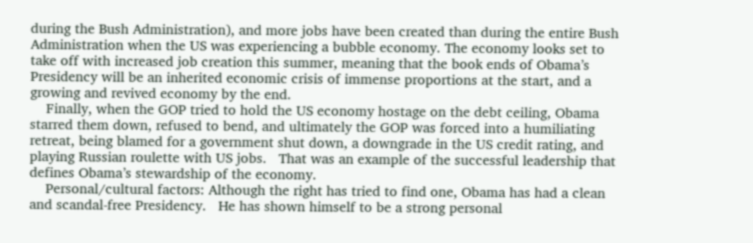during the Bush Administration), and more jobs have been created than during the entire Bush Administration when the US was experiencing a bubble economy. The economy looks set to take off with increased job creation this summer, meaning that the book ends of Obama’s Presidency will be an inherited economic crisis of immense proportions at the start, and a growing and revived economy by the end.
    Finally, when the GOP tried to hold the US economy hostage on the debt ceiling, Obama starred them down, refused to bend, and ultimately the GOP was forced into a humiliating retreat, being blamed for a government shut down, a downgrade in the US credit rating, and playing Russian roulette with US jobs.   That was an example of the successful leadership that defines Obama’s stewardship of the economy.
    Personal/cultural factors: Although the right has tried to find one, Obama has had a clean and scandal-free Presidency.   He has shown himself to be a strong personal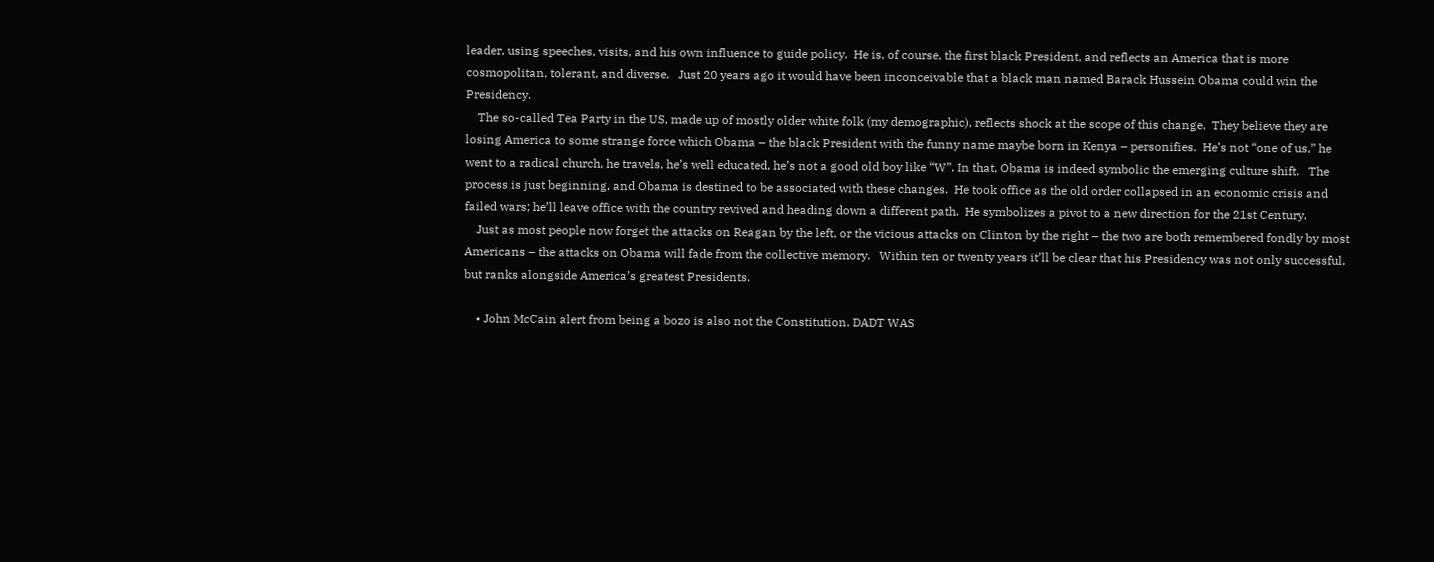leader, using speeches, visits, and his own influence to guide policy.  He is, of course, the first black President, and reflects an America that is more cosmopolitan, tolerant, and diverse.   Just 20 years ago it would have been inconceivable that a black man named Barack Hussein Obama could win the Presidency.
    The so-called Tea Party in the US, made up of mostly older white folk (my demographic), reflects shock at the scope of this change.  They believe they are losing America to some strange force which Obama – the black President with the funny name maybe born in Kenya – personifies.  He’s not “one of us,” he went to a radical church, he travels, he’s well educated, he’s not a good old boy like “W”. In that, Obama is indeed symbolic the emerging culture shift.   The process is just beginning, and Obama is destined to be associated with these changes.  He took office as the old order collapsed in an economic crisis and failed wars; he’ll leave office with the country revived and heading down a different path.  He symbolizes a pivot to a new direction for the 21st Century.
    Just as most people now forget the attacks on Reagan by the left, or the vicious attacks on Clinton by the right – the two are both remembered fondly by most Americans – the attacks on Obama will fade from the collective memory.   Within ten or twenty years it’ll be clear that his Presidency was not only successful, but ranks alongside America’s greatest Presidents.

    • John McCain alert from being a bozo is also not the Constitution. DADT WAS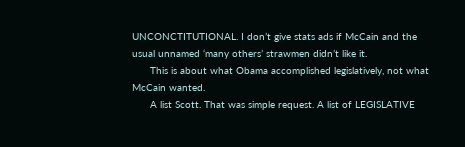UNCONCTITUTIONAL. I don’t give stats ads if McCain and the usual unnamed ‘many others’ strawmen didn’t like it.
      This is about what Obama accomplished legislatively, not what McCain wanted.
      A list Scott. That was simple request. A list of LEGISLATIVE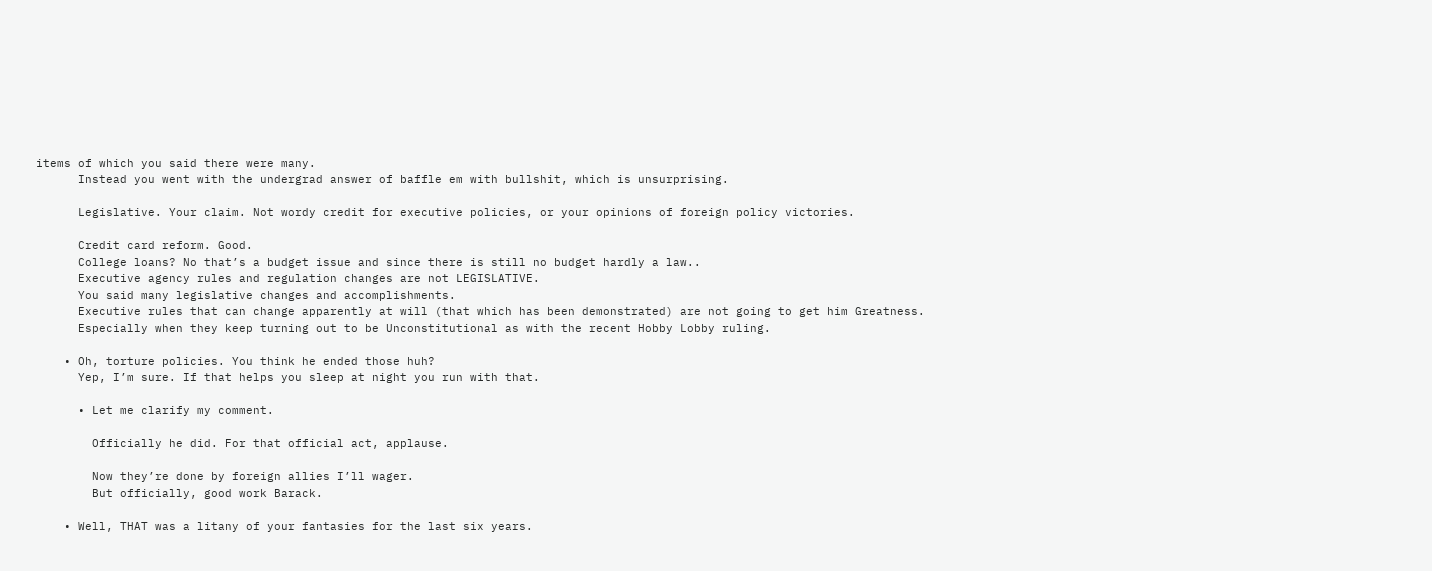items of which you said there were many.
      Instead you went with the undergrad answer of baffle em with bullshit, which is unsurprising.

      Legislative. Your claim. Not wordy credit for executive policies, or your opinions of foreign policy victories.

      Credit card reform. Good.
      College loans? No that’s a budget issue and since there is still no budget hardly a law..
      Executive agency rules and regulation changes are not LEGISLATIVE.
      You said many legislative changes and accomplishments.
      Executive rules that can change apparently at will (that which has been demonstrated) are not going to get him Greatness.
      Especially when they keep turning out to be Unconstitutional as with the recent Hobby Lobby ruling.

    • Oh, torture policies. You think he ended those huh?
      Yep, I’m sure. If that helps you sleep at night you run with that.

      • Let me clarify my comment.

        Officially he did. For that official act, applause.

        Now they’re done by foreign allies I’ll wager.
        But officially, good work Barack.

    • Well, THAT was a litany of your fantasies for the last six years.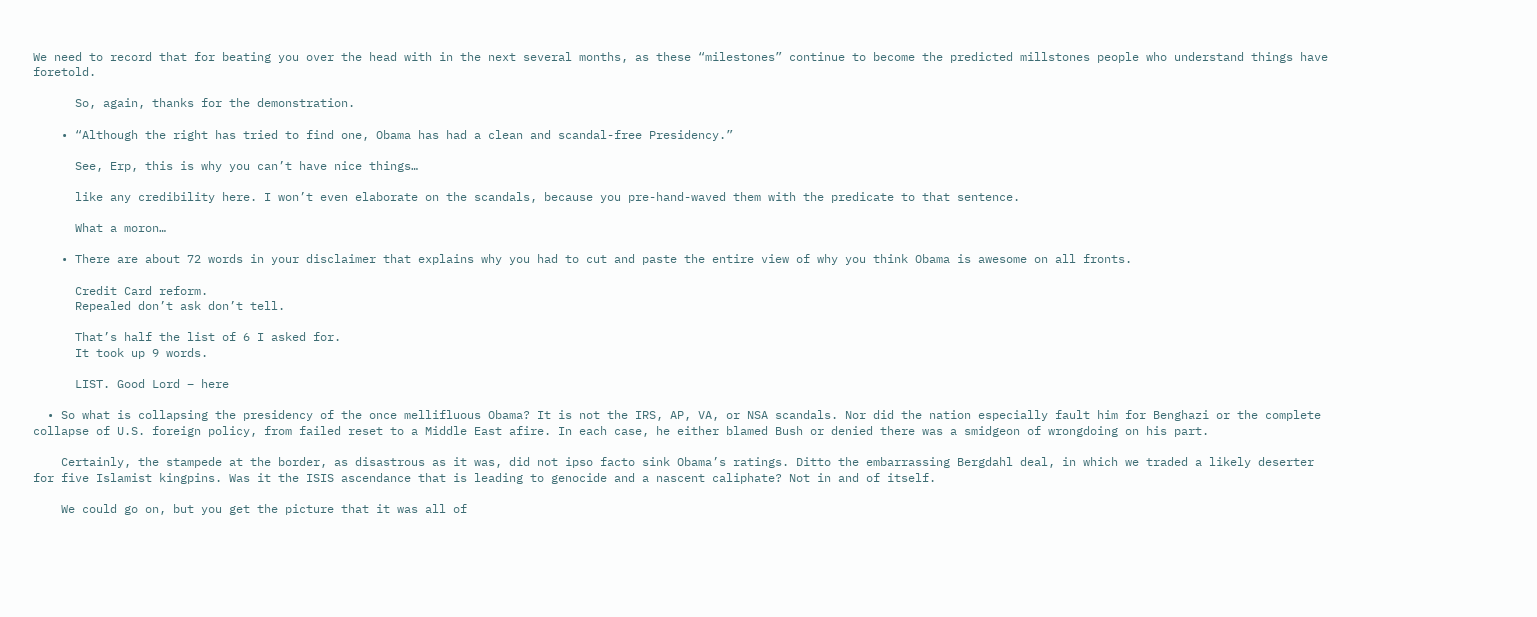We need to record that for beating you over the head with in the next several months, as these “milestones” continue to become the predicted millstones people who understand things have foretold.

      So, again, thanks for the demonstration.

    • “Although the right has tried to find one, Obama has had a clean and scandal-free Presidency.”

      See, Erp, this is why you can’t have nice things…

      like any credibility here. I won’t even elaborate on the scandals, because you pre-hand-waved them with the predicate to that sentence.

      What a moron…

    • There are about 72 words in your disclaimer that explains why you had to cut and paste the entire view of why you think Obama is awesome on all fronts.

      Credit Card reform.
      Repealed don’t ask don’t tell.

      That’s half the list of 6 I asked for.
      It took up 9 words.

      LIST. Good Lord – here

  • So what is collapsing the presidency of the once mellifluous Obama? It is not the IRS, AP, VA, or NSA scandals. Nor did the nation especially fault him for Benghazi or the complete collapse of U.S. foreign policy, from failed reset to a Middle East afire. In each case, he either blamed Bush or denied there was a smidgeon of wrongdoing on his part.

    Certainly, the stampede at the border, as disastrous as it was, did not ipso facto sink Obama’s ratings. Ditto the embarrassing Bergdahl deal, in which we traded a likely deserter for five Islamist kingpins. Was it the ISIS ascendance that is leading to genocide and a nascent caliphate? Not in and of itself.

    We could go on, but you get the picture that it was all of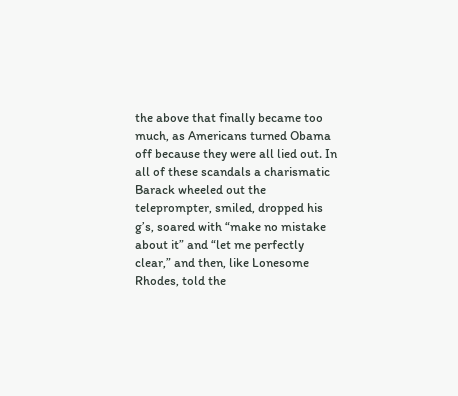the above that finally became too much, as Americans turned Obama off because they were all lied out. In all of these scandals a charismatic Barack wheeled out the teleprompter, smiled, dropped his g’s, soared with “make no mistake about it” and “let me perfectly clear,” and then, like Lonesome Rhodes, told the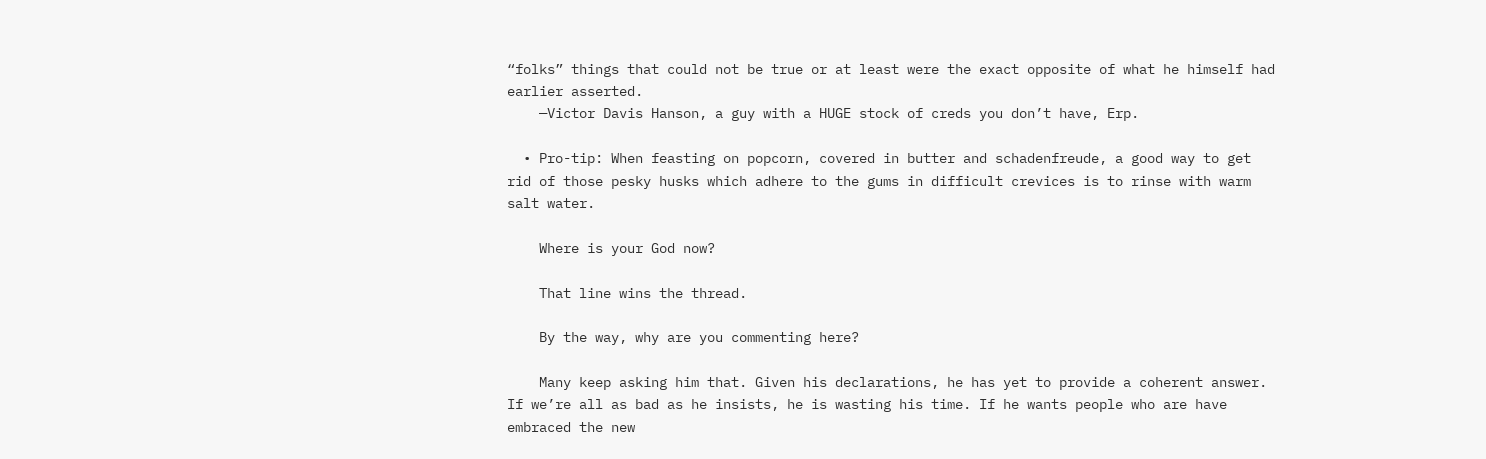“folks” things that could not be true or at least were the exact opposite of what he himself had earlier asserted.
    —Victor Davis Hanson, a guy with a HUGE stock of creds you don’t have, Erp.

  • Pro-tip: When feasting on popcorn, covered in butter and schadenfreude, a good way to get rid of those pesky husks which adhere to the gums in difficult crevices is to rinse with warm salt water.

    Where is your God now?

    That line wins the thread.

    By the way, why are you commenting here?

    Many keep asking him that. Given his declarations, he has yet to provide a coherent answer. If we’re all as bad as he insists, he is wasting his time. If he wants people who are have embraced the new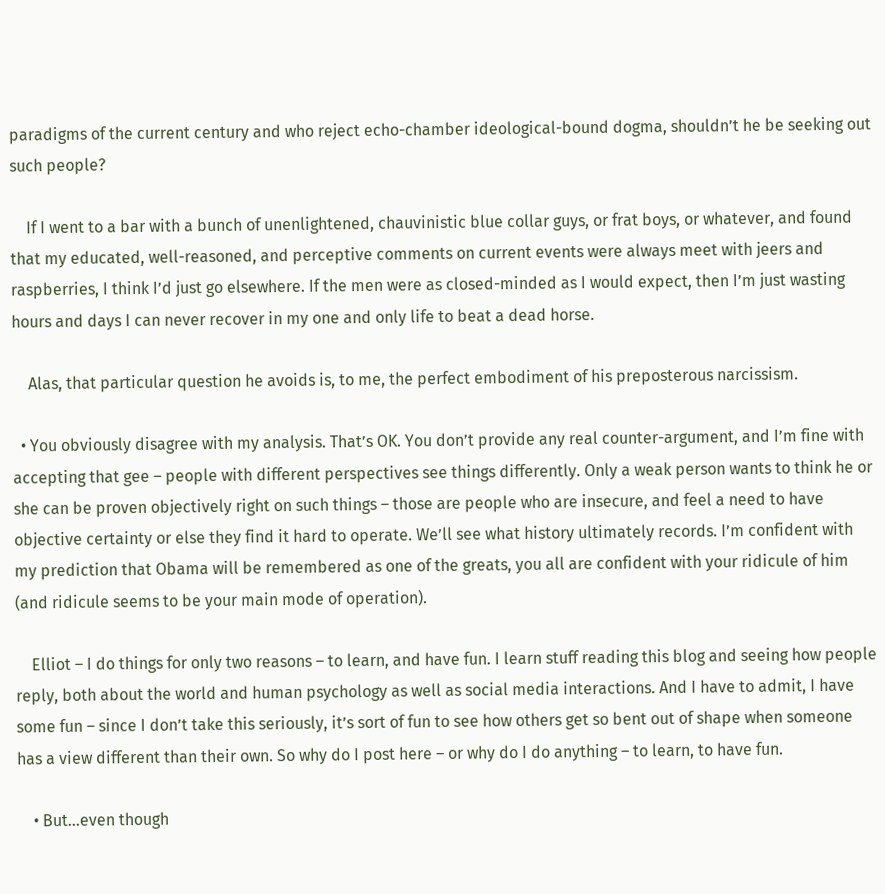paradigms of the current century and who reject echo-chamber ideological-bound dogma, shouldn’t he be seeking out such people?

    If I went to a bar with a bunch of unenlightened, chauvinistic blue collar guys, or frat boys, or whatever, and found that my educated, well-reasoned, and perceptive comments on current events were always meet with jeers and raspberries, I think I’d just go elsewhere. If the men were as closed-minded as I would expect, then I’m just wasting hours and days I can never recover in my one and only life to beat a dead horse.

    Alas, that particular question he avoids is, to me, the perfect embodiment of his preposterous narcissism.

  • You obviously disagree with my analysis. That’s OK. You don’t provide any real counter-argument, and I’m fine with accepting that gee – people with different perspectives see things differently. Only a weak person wants to think he or she can be proven objectively right on such things – those are people who are insecure, and feel a need to have objective certainty or else they find it hard to operate. We’ll see what history ultimately records. I’m confident with my prediction that Obama will be remembered as one of the greats, you all are confident with your ridicule of him (and ridicule seems to be your main mode of operation).

    Elliot – I do things for only two reasons – to learn, and have fun. I learn stuff reading this blog and seeing how people reply, both about the world and human psychology as well as social media interactions. And I have to admit, I have some fun – since I don’t take this seriously, it’s sort of fun to see how others get so bent out of shape when someone has a view different than their own. So why do I post here – or why do I do anything – to learn, to have fun.

    • But…even though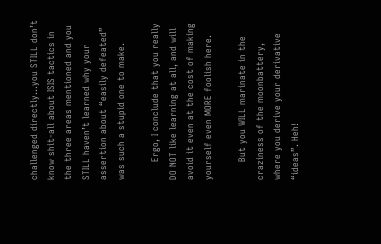challenged directly…you STILL don’t know shit-all about ISIS tactics in the three areas mentioned and you STILL haven’t learned why your assertion about “easily defeated” was such a stupid one to make.

      Ergo, I conclude that you really DO NOT like learning at all, and will avoid it even at the cost of making yourself even MORE foolish here.

      But you WILL marinate in the craziness of the moonbattery, where you derive your derivative “ideas”. Heh!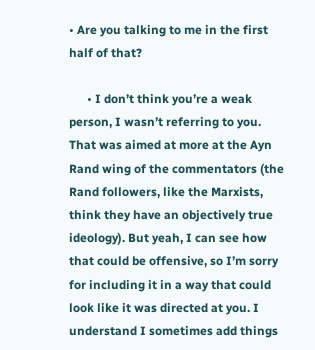• Are you talking to me in the first half of that?

      • I don’t think you’re a weak person, I wasn’t referring to you. That was aimed at more at the Ayn Rand wing of the commentators (the Rand followers, like the Marxists, think they have an objectively true ideology). But yeah, I can see how that could be offensive, so I’m sorry for including it in a way that could look like it was directed at you. I understand I sometimes add things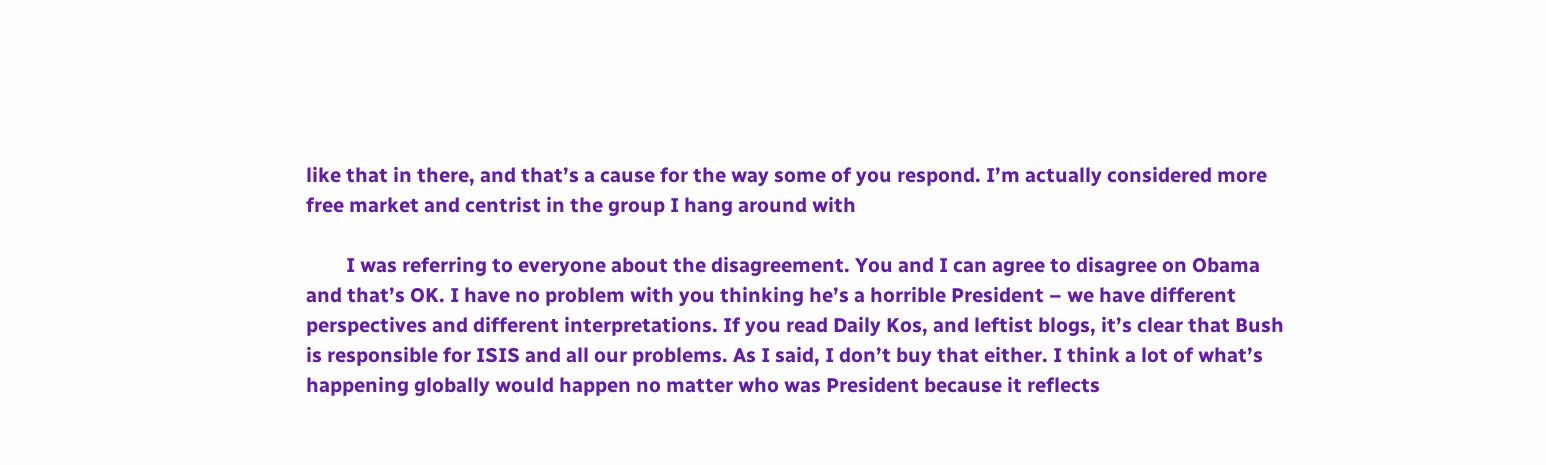like that in there, and that’s a cause for the way some of you respond. I’m actually considered more free market and centrist in the group I hang around with

        I was referring to everyone about the disagreement. You and I can agree to disagree on Obama and that’s OK. I have no problem with you thinking he’s a horrible President – we have different perspectives and different interpretations. If you read Daily Kos, and leftist blogs, it’s clear that Bush is responsible for ISIS and all our problems. As I said, I don’t buy that either. I think a lot of what’s happening globally would happen no matter who was President because it reflects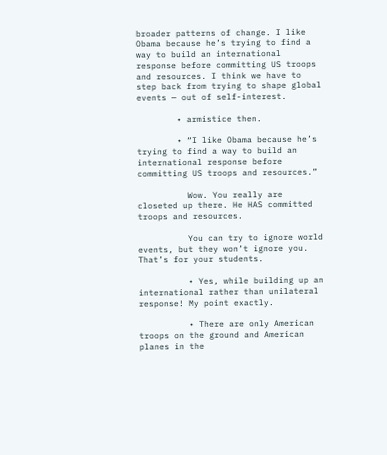broader patterns of change. I like Obama because he’s trying to find a way to build an international response before committing US troops and resources. I think we have to step back from trying to shape global events — out of self-interest.

        • armistice then.

        • “I like Obama because he’s trying to find a way to build an international response before committing US troops and resources.”

          Wow. You really are closeted up there. He HAS committed troops and resources.

          You can try to ignore world events, but they won’t ignore you. That’s for your students.

          • Yes, while building up an international rather than unilateral response! My point exactly.

          • There are only American troops on the ground and American planes in the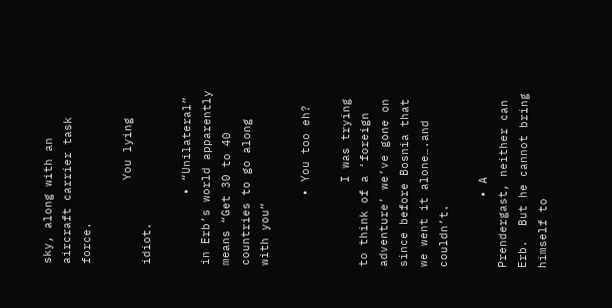sky, along with an aircraft carrier task force.

            You lying idiot.

          • “Unilateral” in Erb’s world apparently means “Get 30 to 40 countries to go along with you”

          • You too eh?

            I was trying to think of a ‘foreign adventure’ we’ve gone on since before Bosnia that we went it alone….and couldn’t.

          • A Prendergast, neither can Erb.  But he cannot bring himself to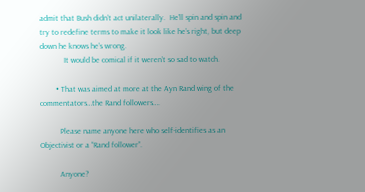admit that Bush didn’t act unilaterally.  He’ll spin and spin and try to redefine terms to make it look like he’s right, but deep down he knows he’s wrong.
            It would be comical if it weren’t so sad to watch.

        • That was aimed at more at the Ayn Rand wing of the commentators…the Rand followers….

          Please name anyone here who self-identifies as an Objectivist or a “Rand follower”.

          Anyone?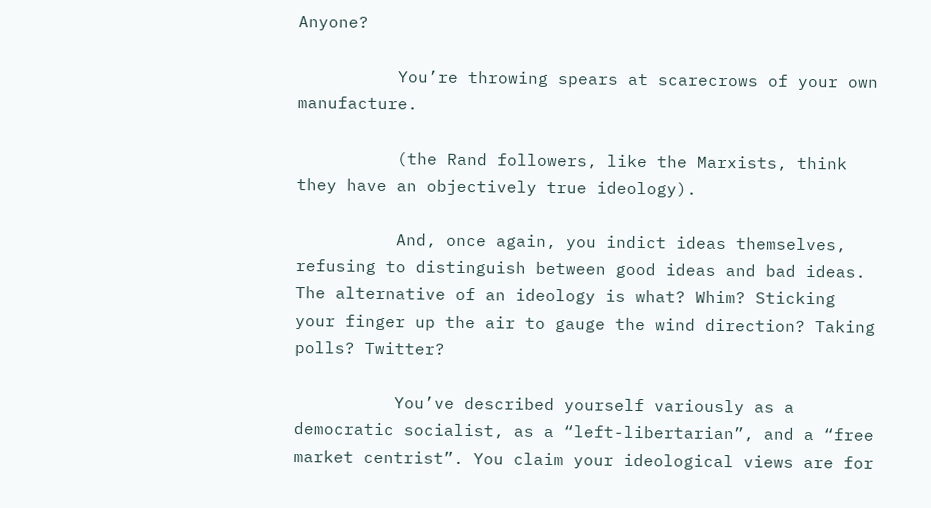Anyone?

          You’re throwing spears at scarecrows of your own manufacture.

          (the Rand followers, like the Marxists, think they have an objectively true ideology).

          And, once again, you indict ideas themselves, refusing to distinguish between good ideas and bad ideas. The alternative of an ideology is what? Whim? Sticking your finger up the air to gauge the wind direction? Taking polls? Twitter?

          You’ve described yourself variously as a democratic socialist, as a “left-libertarian”, and a “free market centrist”. You claim your ideological views are for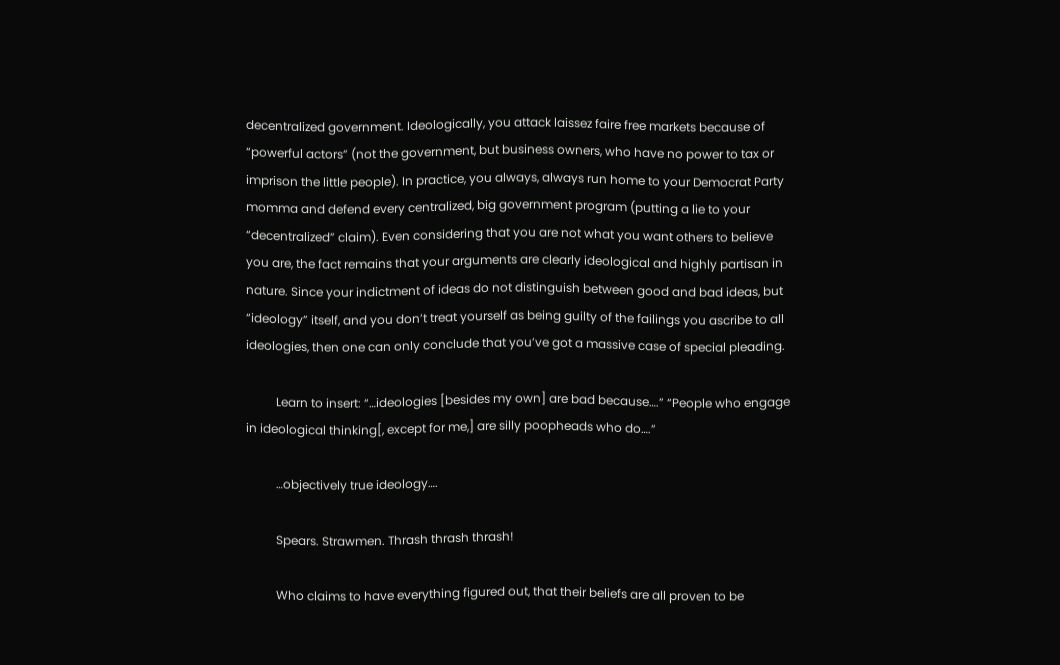decentralized government. Ideologically, you attack laissez faire free markets because of “powerful actors” (not the government, but business owners, who have no power to tax or imprison the little people). In practice, you always, always run home to your Democrat Party momma and defend every centralized, big government program (putting a lie to your “decentralized” claim). Even considering that you are not what you want others to believe you are, the fact remains that your arguments are clearly ideological and highly partisan in nature. Since your indictment of ideas do not distinguish between good and bad ideas, but “ideology” itself, and you don’t treat yourself as being guilty of the failings you ascribe to all ideologies, then one can only conclude that you’ve got a massive case of special pleading.

          Learn to insert: “…ideologies [besides my own] are bad because….” “People who engage in ideological thinking[, except for me,] are silly poopheads who do….”

          …objectively true ideology….

          Spears. Strawmen. Thrash thrash thrash!

          Who claims to have everything figured out, that their beliefs are all proven to be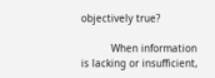objectively true?

          When information is lacking or insufficient,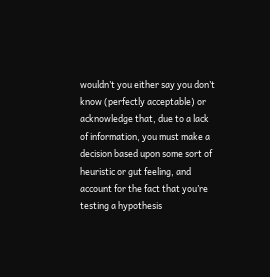wouldn’t you either say you don’t know (perfectly acceptable) or acknowledge that, due to a lack of information, you must make a decision based upon some sort of heuristic or gut feeling, and account for the fact that you’re testing a hypothesis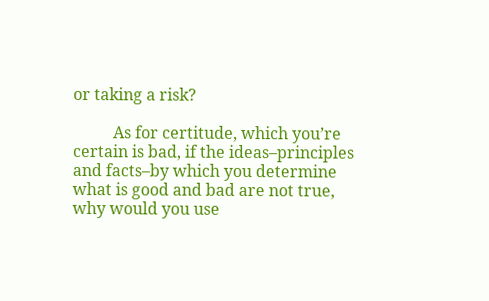or taking a risk?

          As for certitude, which you’re certain is bad, if the ideas–principles and facts–by which you determine what is good and bad are not true, why would you use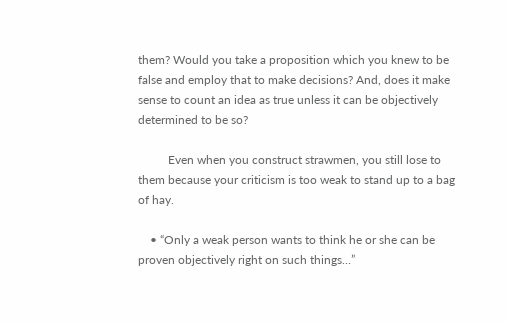them? Would you take a proposition which you knew to be false and employ that to make decisions? And, does it make sense to count an idea as true unless it can be objectively determined to be so?

          Even when you construct strawmen, you still lose to them because your criticism is too weak to stand up to a bag of hay.

    • “Only a weak person wants to think he or she can be proven objectively right on such things…”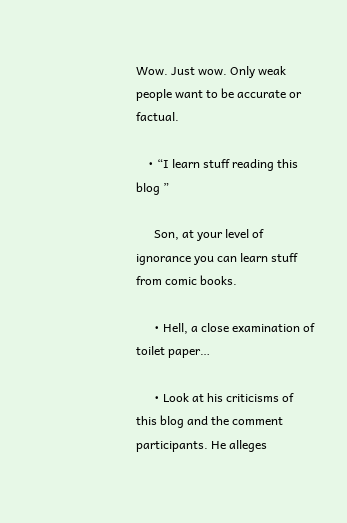Wow. Just wow. Only weak people want to be accurate or factual.

    • “I learn stuff reading this blog ”

      Son, at your level of ignorance you can learn stuff from comic books.

      • Hell, a close examination of toilet paper…

      • Look at his criticisms of this blog and the comment participants. He alleges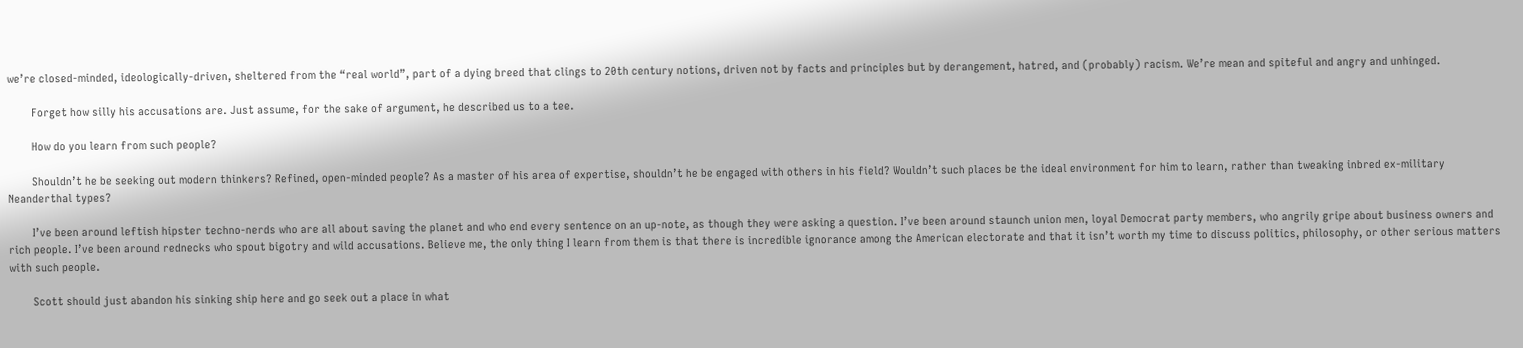we’re closed-minded, ideologically-driven, sheltered from the “real world”, part of a dying breed that clings to 20th century notions, driven not by facts and principles but by derangement, hatred, and (probably) racism. We’re mean and spiteful and angry and unhinged.

        Forget how silly his accusations are. Just assume, for the sake of argument, he described us to a tee.

        How do you learn from such people?

        Shouldn’t he be seeking out modern thinkers? Refined, open-minded people? As a master of his area of expertise, shouldn’t he be engaged with others in his field? Wouldn’t such places be the ideal environment for him to learn, rather than tweaking inbred ex-military Neanderthal types?

        I’ve been around leftish hipster techno-nerds who are all about saving the planet and who end every sentence on an up-note, as though they were asking a question. I’ve been around staunch union men, loyal Democrat party members, who angrily gripe about business owners and rich people. I’ve been around rednecks who spout bigotry and wild accusations. Believe me, the only thing I learn from them is that there is incredible ignorance among the American electorate and that it isn’t worth my time to discuss politics, philosophy, or other serious matters with such people.

        Scott should just abandon his sinking ship here and go seek out a place in what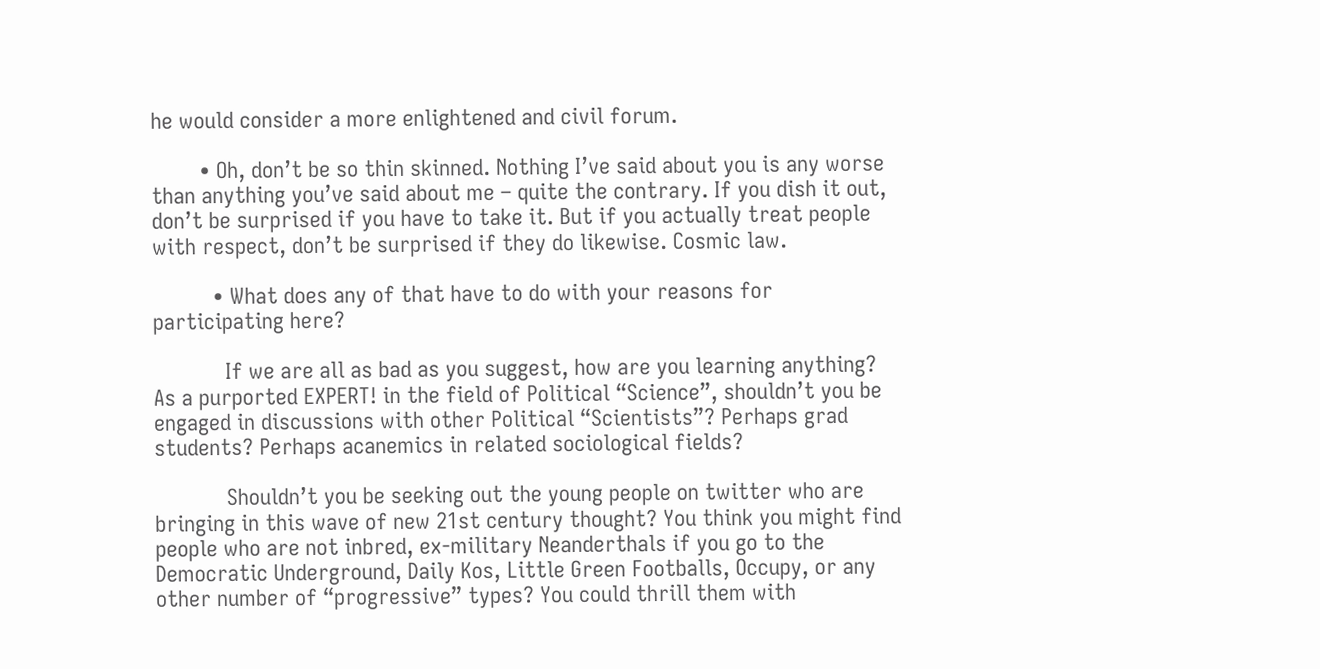he would consider a more enlightened and civil forum.

        • Oh, don’t be so thin skinned. Nothing I’ve said about you is any worse than anything you’ve said about me – quite the contrary. If you dish it out, don’t be surprised if you have to take it. But if you actually treat people with respect, don’t be surprised if they do likewise. Cosmic law.

          • What does any of that have to do with your reasons for participating here?

            If we are all as bad as you suggest, how are you learning anything? As a purported EXPERT! in the field of Political “Science”, shouldn’t you be engaged in discussions with other Political “Scientists”? Perhaps grad students? Perhaps acanemics in related sociological fields?

            Shouldn’t you be seeking out the young people on twitter who are bringing in this wave of new 21st century thought? You think you might find people who are not inbred, ex-military Neanderthals if you go to the Democratic Underground, Daily Kos, Little Green Footballs, Occupy, or any other number of “progressive” types? You could thrill them with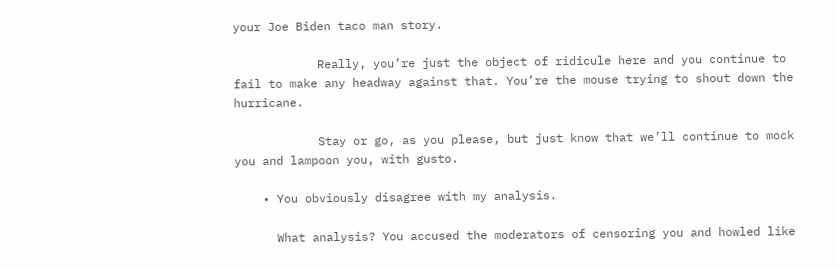your Joe Biden taco man story.

            Really, you’re just the object of ridicule here and you continue to fail to make any headway against that. You’re the mouse trying to shout down the hurricane.

            Stay or go, as you please, but just know that we’ll continue to mock you and lampoon you, with gusto.

    • You obviously disagree with my analysis.

      What analysis? You accused the moderators of censoring you and howled like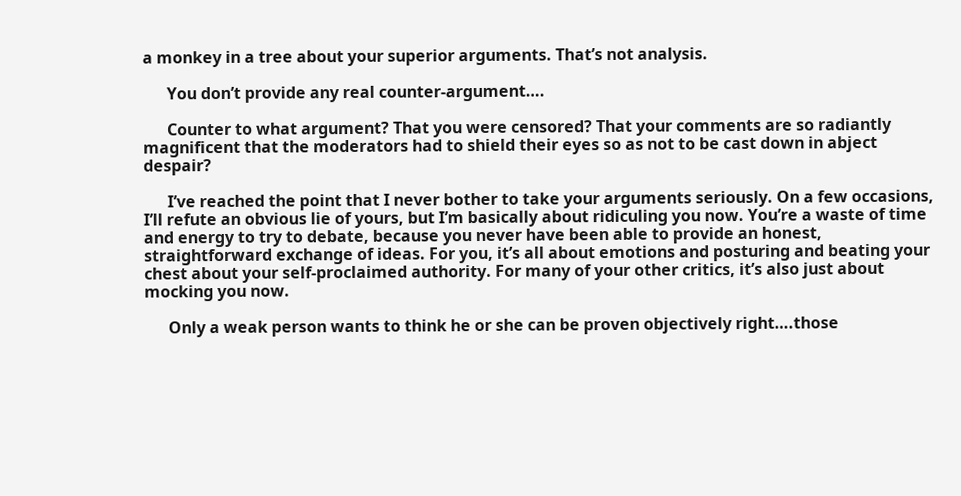a monkey in a tree about your superior arguments. That’s not analysis.

      You don’t provide any real counter-argument….

      Counter to what argument? That you were censored? That your comments are so radiantly magnificent that the moderators had to shield their eyes so as not to be cast down in abject despair?

      I’ve reached the point that I never bother to take your arguments seriously. On a few occasions, I’ll refute an obvious lie of yours, but I’m basically about ridiculing you now. You’re a waste of time and energy to try to debate, because you never have been able to provide an honest, straightforward exchange of ideas. For you, it’s all about emotions and posturing and beating your chest about your self-proclaimed authority. For many of your other critics, it’s also just about mocking you now.

      Only a weak person wants to think he or she can be proven objectively right….those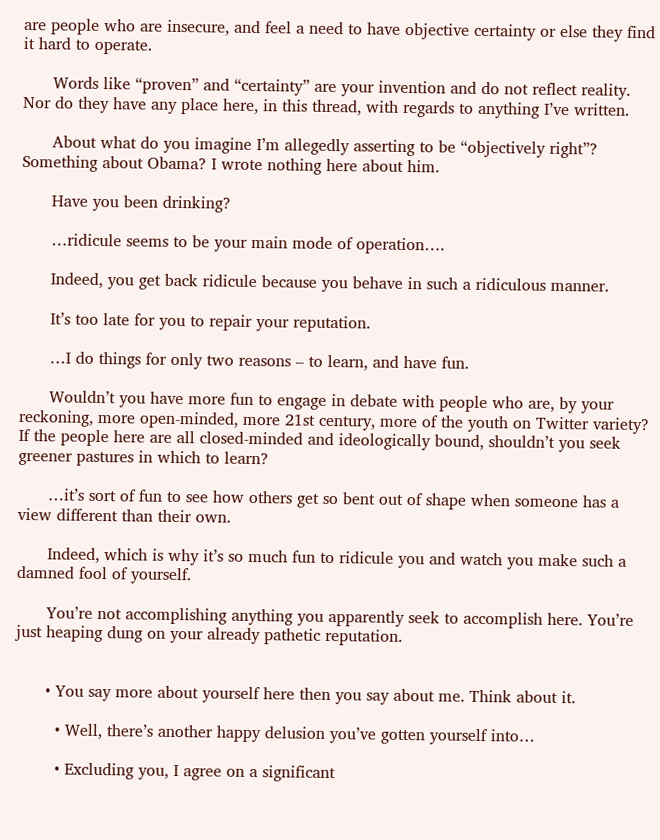are people who are insecure, and feel a need to have objective certainty or else they find it hard to operate.

      Words like “proven” and “certainty” are your invention and do not reflect reality. Nor do they have any place here, in this thread, with regards to anything I’ve written.

      About what do you imagine I’m allegedly asserting to be “objectively right”? Something about Obama? I wrote nothing here about him.

      Have you been drinking?

      …ridicule seems to be your main mode of operation….

      Indeed, you get back ridicule because you behave in such a ridiculous manner.

      It’s too late for you to repair your reputation.

      …I do things for only two reasons – to learn, and have fun.

      Wouldn’t you have more fun to engage in debate with people who are, by your reckoning, more open-minded, more 21st century, more of the youth on Twitter variety? If the people here are all closed-minded and ideologically bound, shouldn’t you seek greener pastures in which to learn?

      …it’s sort of fun to see how others get so bent out of shape when someone has a view different than their own.

      Indeed, which is why it’s so much fun to ridicule you and watch you make such a damned fool of yourself.

      You’re not accomplishing anything you apparently seek to accomplish here. You’re just heaping dung on your already pathetic reputation.


      • You say more about yourself here then you say about me. Think about it.

        • Well, there’s another happy delusion you’ve gotten yourself into…

        • Excluding you, I agree on a significant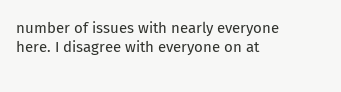number of issues with nearly everyone here. I disagree with everyone on at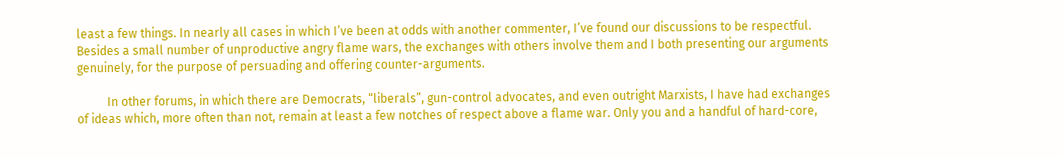least a few things. In nearly all cases in which I’ve been at odds with another commenter, I’ve found our discussions to be respectful. Besides a small number of unproductive angry flame wars, the exchanges with others involve them and I both presenting our arguments genuinely, for the purpose of persuading and offering counter-arguments.

          In other forums, in which there are Democrats, “liberals”, gun-control advocates, and even outright Marxists, I have had exchanges of ideas which, more often than not, remain at least a few notches of respect above a flame war. Only you and a handful of hard-core,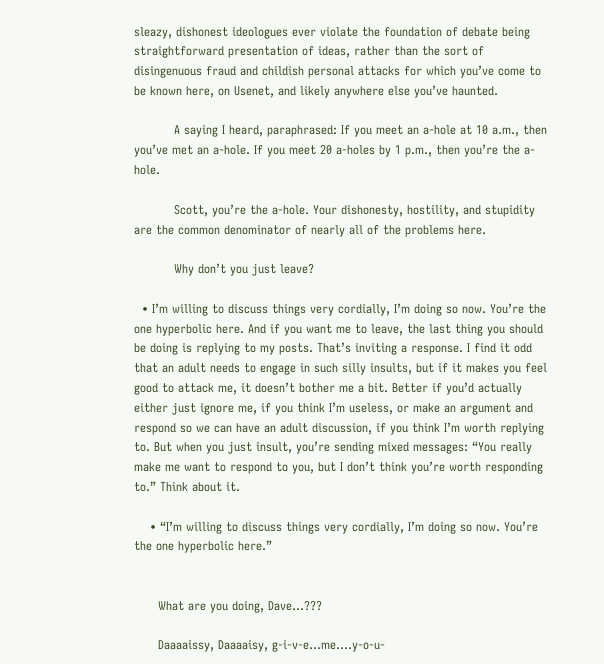sleazy, dishonest ideologues ever violate the foundation of debate being straightforward presentation of ideas, rather than the sort of disingenuous fraud and childish personal attacks for which you’ve come to be known here, on Usenet, and likely anywhere else you’ve haunted.

          A saying I heard, paraphrased: If you meet an a-hole at 10 a.m., then you’ve met an a-hole. If you meet 20 a-holes by 1 p.m., then you’re the a-hole.

          Scott, you’re the a-hole. Your dishonesty, hostility, and stupidity are the common denominator of nearly all of the problems here.

          Why don’t you just leave?

  • I’m willing to discuss things very cordially, I’m doing so now. You’re the one hyperbolic here. And if you want me to leave, the last thing you should be doing is replying to my posts. That’s inviting a response. I find it odd that an adult needs to engage in such silly insults, but if it makes you feel good to attack me, it doesn’t bother me a bit. Better if you’d actually either just ignore me, if you think I’m useless, or make an argument and respond so we can have an adult discussion, if you think I’m worth replying to. But when you just insult, you’re sending mixed messages: “You really make me want to respond to you, but I don’t think you’re worth responding to.” Think about it.

    • “I’m willing to discuss things very cordially, I’m doing so now. You’re the one hyperbolic here.”


      What are you doing, Dave…???

      Daaaaissy, Daaaaisy, g-i-v-e…me….y-o-u-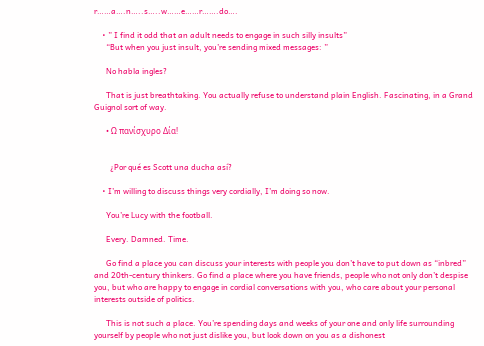r……a….n…..s…..w……e……r…….do….

    • ” I find it odd that an adult needs to engage in such silly insults”
      “But when you just insult, you’re sending mixed messages: ”

      No habla ingles?

      That is just breathtaking. You actually refuse to understand plain English. Fascinating, in a Grand Guignol sort of way.

      • Ω πανίσχυρο Δία!


        ¿Por qué es Scott una ducha así?

    • I’m willing to discuss things very cordially, I’m doing so now.

      You’re Lucy with the football.

      Every. Damned. Time.

      Go find a place you can discuss your interests with people you don’t have to put down as “inbred” and 20th-century thinkers. Go find a place where you have friends, people who not only don’t despise you, but who are happy to engage in cordial conversations with you, who care about your personal interests outside of politics.

      This is not such a place. You’re spending days and weeks of your one and only life surrounding yourself by people who not just dislike you, but look down on you as a dishonest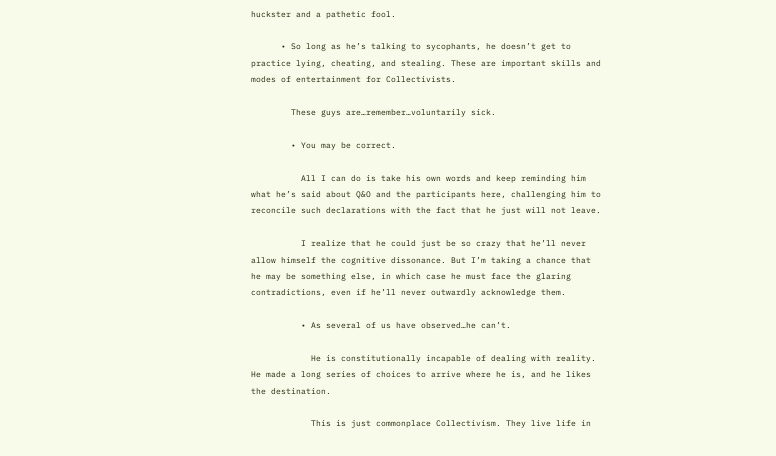huckster and a pathetic fool.

      • So long as he’s talking to sycophants, he doesn’t get to practice lying, cheating, and stealing. These are important skills and modes of entertainment for Collectivists.

        These guys are…remember…voluntarily sick.

        • You may be correct.

          All I can do is take his own words and keep reminding him what he’s said about Q&O and the participants here, challenging him to reconcile such declarations with the fact that he just will not leave.

          I realize that he could just be so crazy that he’ll never allow himself the cognitive dissonance. But I’m taking a chance that he may be something else, in which case he must face the glaring contradictions, even if he’ll never outwardly acknowledge them.

          • As several of us have observed…he can’t.

            He is constitutionally incapable of dealing with reality. He made a long series of choices to arrive where he is, and he likes the destination.

            This is just commonplace Collectivism. They live life in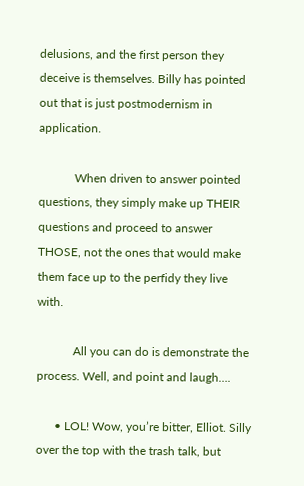delusions, and the first person they deceive is themselves. Billy has pointed out that is just postmodernism in application.

            When driven to answer pointed questions, they simply make up THEIR questions and proceed to answer THOSE, not the ones that would make them face up to the perfidy they live with.

            All you can do is demonstrate the process. Well, and point and laugh….

      • LOL! Wow, you’re bitter, Elliot. Silly over the top with the trash talk, but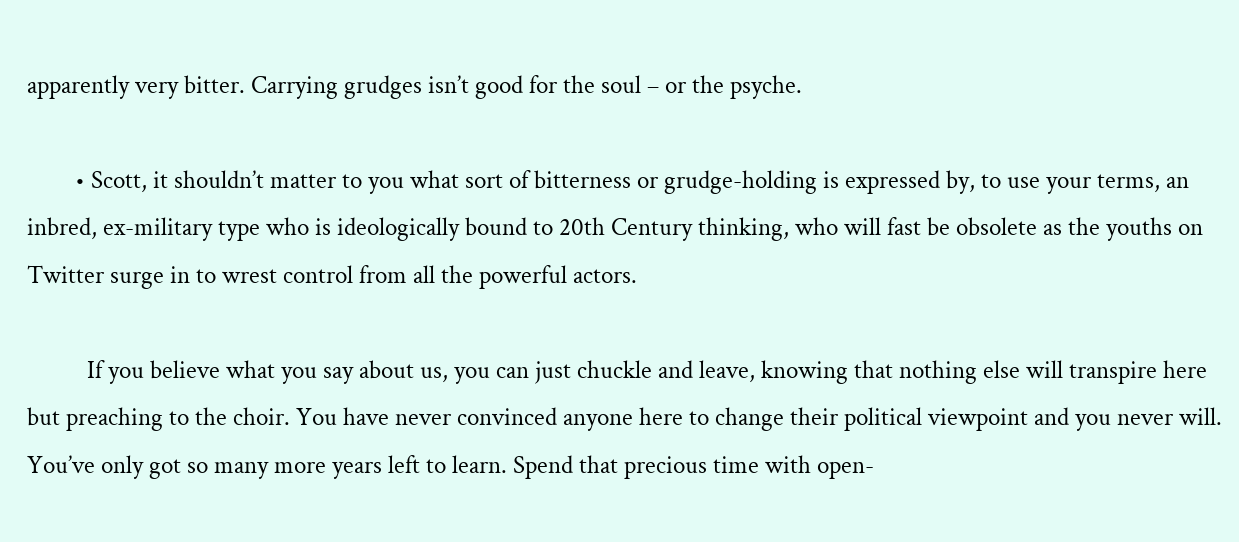apparently very bitter. Carrying grudges isn’t good for the soul – or the psyche.

        • Scott, it shouldn’t matter to you what sort of bitterness or grudge-holding is expressed by, to use your terms, an inbred, ex-military type who is ideologically bound to 20th Century thinking, who will fast be obsolete as the youths on Twitter surge in to wrest control from all the powerful actors.

          If you believe what you say about us, you can just chuckle and leave, knowing that nothing else will transpire here but preaching to the choir. You have never convinced anyone here to change their political viewpoint and you never will. You’ve only got so many more years left to learn. Spend that precious time with open-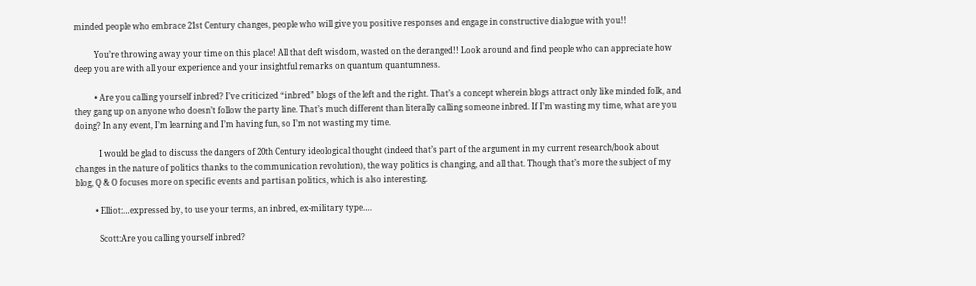minded people who embrace 21st Century changes, people who will give you positive responses and engage in constructive dialogue with you!!

          You’re throwing away your time on this place! All that deft wisdom, wasted on the deranged!! Look around and find people who can appreciate how deep you are with all your experience and your insightful remarks on quantum quantumness.

          • Are you calling yourself inbred? I’ve criticized “inbred” blogs of the left and the right. That’s a concept wherein blogs attract only like minded folk, and they gang up on anyone who doesn’t follow the party line. That’s much different than literally calling someone inbred. If I’m wasting my time, what are you doing? In any event, I’m learning and I’m having fun, so I’m not wasting my time.

            I would be glad to discuss the dangers of 20th Century ideological thought (indeed that’s part of the argument in my current research/book about changes in the nature of politics thanks to the communication revolution), the way politics is changing, and all that. Though that’s more the subject of my blog, Q & O focuses more on specific events and partisan politics, which is also interesting.

          • Elliot:…expressed by, to use your terms, an inbred, ex-military type….

            Scott:Are you calling yourself inbred?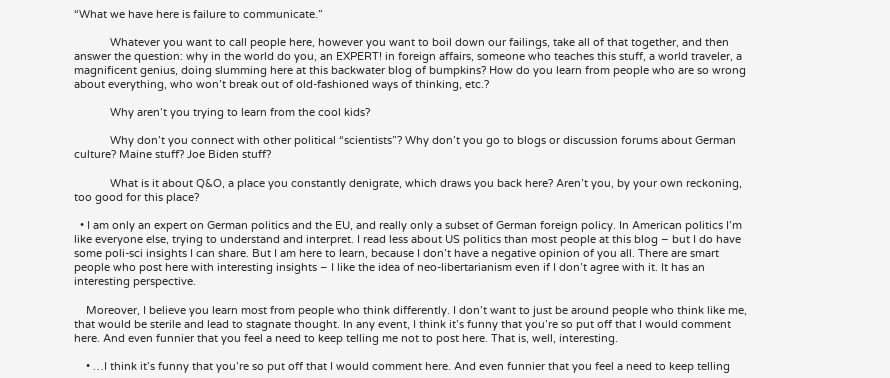“What we have here is failure to communicate.”

            Whatever you want to call people here, however you want to boil down our failings, take all of that together, and then answer the question: why in the world do you, an EXPERT! in foreign affairs, someone who teaches this stuff, a world traveler, a magnificent genius, doing slumming here at this backwater blog of bumpkins? How do you learn from people who are so wrong about everything, who won’t break out of old-fashioned ways of thinking, etc.?

            Why aren’t you trying to learn from the cool kids?

            Why don’t you connect with other political “scientists”? Why don’t you go to blogs or discussion forums about German culture? Maine stuff? Joe Biden stuff?

            What is it about Q&O, a place you constantly denigrate, which draws you back here? Aren’t you, by your own reckoning, too good for this place?

  • I am only an expert on German politics and the EU, and really only a subset of German foreign policy. In American politics I’m like everyone else, trying to understand and interpret. I read less about US politics than most people at this blog – but I do have some poli-sci insights I can share. But I am here to learn, because I don’t have a negative opinion of you all. There are smart people who post here with interesting insights – I like the idea of neo-libertarianism even if I don’t agree with it. It has an interesting perspective.

    Moreover, I believe you learn most from people who think differently. I don’t want to just be around people who think like me, that would be sterile and lead to stagnate thought. In any event, I think it’s funny that you’re so put off that I would comment here. And even funnier that you feel a need to keep telling me not to post here. That is, well, interesting.

    • …I think it’s funny that you’re so put off that I would comment here. And even funnier that you feel a need to keep telling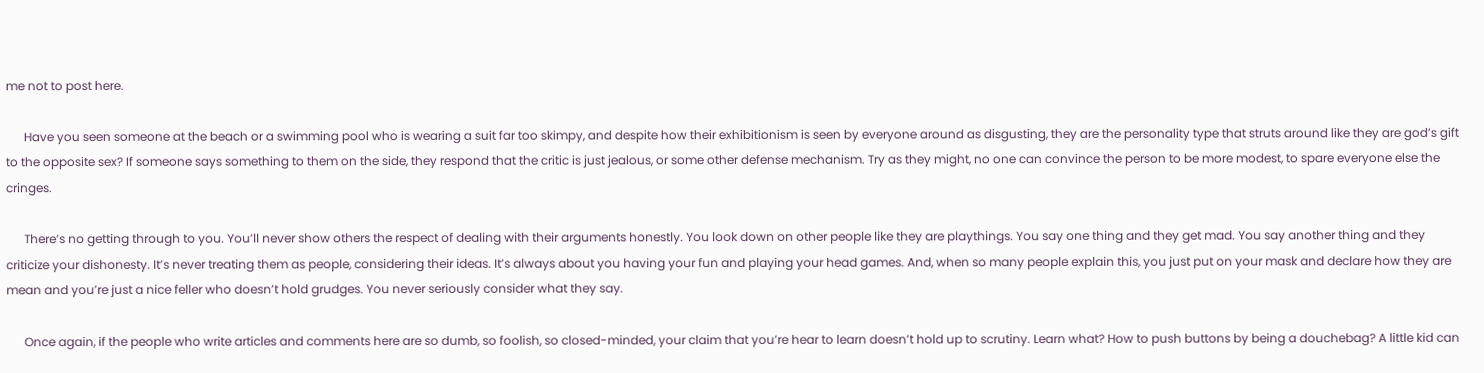me not to post here.

      Have you seen someone at the beach or a swimming pool who is wearing a suit far too skimpy, and despite how their exhibitionism is seen by everyone around as disgusting, they are the personality type that struts around like they are god’s gift to the opposite sex? If someone says something to them on the side, they respond that the critic is just jealous, or some other defense mechanism. Try as they might, no one can convince the person to be more modest, to spare everyone else the cringes.

      There’s no getting through to you. You’ll never show others the respect of dealing with their arguments honestly. You look down on other people like they are playthings. You say one thing and they get mad. You say another thing and they criticize your dishonesty. It’s never treating them as people, considering their ideas. It’s always about you having your fun and playing your head games. And, when so many people explain this, you just put on your mask and declare how they are mean and you’re just a nice feller who doesn’t hold grudges. You never seriously consider what they say.

      Once again, if the people who write articles and comments here are so dumb, so foolish, so closed-minded, your claim that you’re hear to learn doesn’t hold up to scrutiny. Learn what? How to push buttons by being a douchebag? A little kid can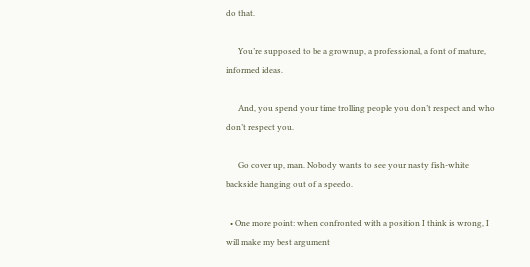do that.

      You’re supposed to be a grownup, a professional, a font of mature, informed ideas.

      And, you spend your time trolling people you don’t respect and who don’t respect you.

      Go cover up, man. Nobody wants to see your nasty fish-white backside hanging out of a speedo.

  • One more point: when confronted with a position I think is wrong, I will make my best argument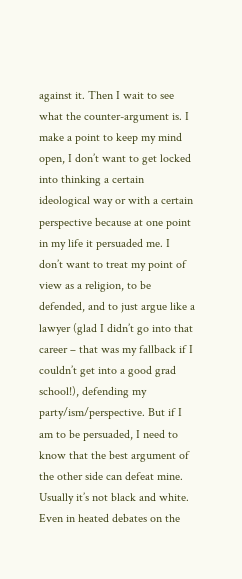against it. Then I wait to see what the counter-argument is. I make a point to keep my mind open, I don’t want to get locked into thinking a certain ideological way or with a certain perspective because at one point in my life it persuaded me. I don’t want to treat my point of view as a religion, to be defended, and to just argue like a lawyer (glad I didn’t go into that career – that was my fallback if I couldn’t get into a good grad school!), defending my party/ism/perspective. But if I am to be persuaded, I need to know that the best argument of the other side can defeat mine. Usually it’s not black and white. Even in heated debates on the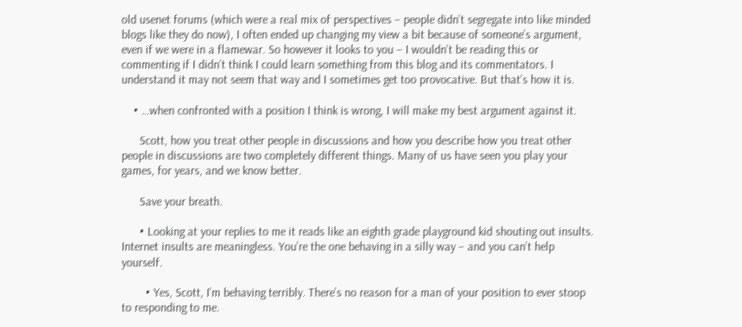old usenet forums (which were a real mix of perspectives – people didn’t segregate into like minded blogs like they do now), I often ended up changing my view a bit because of someone’s argument, even if we were in a flamewar. So however it looks to you – I wouldn’t be reading this or commenting if I didn’t think I could learn something from this blog and its commentators. I understand it may not seem that way and I sometimes get too provocative. But that’s how it is.

    • …when confronted with a position I think is wrong, I will make my best argument against it.

      Scott, how you treat other people in discussions and how you describe how you treat other people in discussions are two completely different things. Many of us have seen you play your games, for years, and we know better.

      Save your breath.

      • Looking at your replies to me it reads like an eighth grade playground kid shouting out insults. Internet insults are meaningless. You’re the one behaving in a silly way – and you can’t help yourself.

        • Yes, Scott, I’m behaving terribly. There’s no reason for a man of your position to ever stoop to responding to me.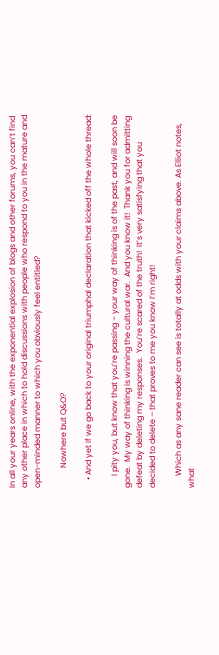In all your years online, with the exponential explosion of blogs and other forums, you can’t find any other place in which to hold discussions with people who respond to you in the mature and open-minded manner to which you obviously feel entitled?

          Nowhere but Q&O?

    • And yet if we go back to your original triumphal declaration that kicked off the whole thread:

      I pity you, but know that you’re passing – your way of thinking is of the past, and will soon be gone.  My way of thinking is winning the cultural war.  And you know it!  Thank you for admitting defeat by deleting my responses.  You’re scared of the truth!  It’s very satisfying that you decided to delete – that proves to me you know I’m right!

      Which as any sane reader can see is totally at odds with your claims above. As Elliot notes, what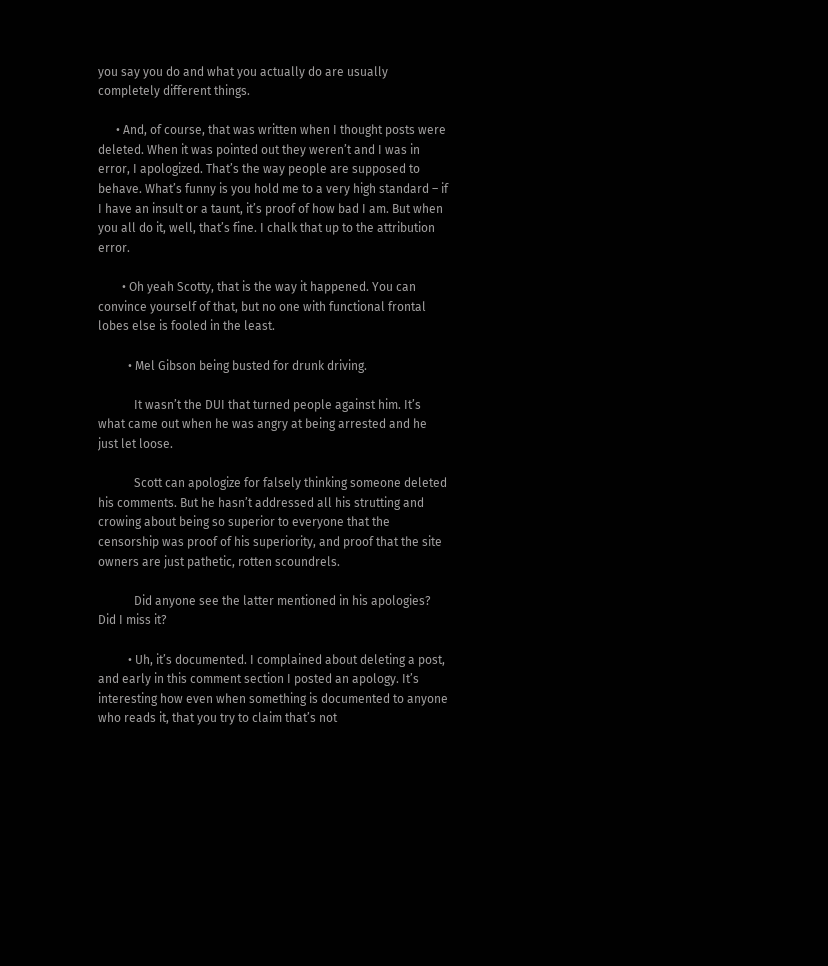you say you do and what you actually do are usually completely different things.

      • And, of course, that was written when I thought posts were deleted. When it was pointed out they weren’t and I was in error, I apologized. That’s the way people are supposed to behave. What’s funny is you hold me to a very high standard – if I have an insult or a taunt, it’s proof of how bad I am. But when you all do it, well, that’s fine. I chalk that up to the attribution error.

        • Oh yeah Scotty, that is the way it happened. You can convince yourself of that, but no one with functional frontal lobes else is fooled in the least.

          • Mel Gibson being busted for drunk driving.

            It wasn’t the DUI that turned people against him. It’s what came out when he was angry at being arrested and he just let loose.

            Scott can apologize for falsely thinking someone deleted his comments. But he hasn’t addressed all his strutting and crowing about being so superior to everyone that the censorship was proof of his superiority, and proof that the site owners are just pathetic, rotten scoundrels.

            Did anyone see the latter mentioned in his apologies? Did I miss it?

          • Uh, it’s documented. I complained about deleting a post, and early in this comment section I posted an apology. It’s interesting how even when something is documented to anyone who reads it, that you try to claim that’s not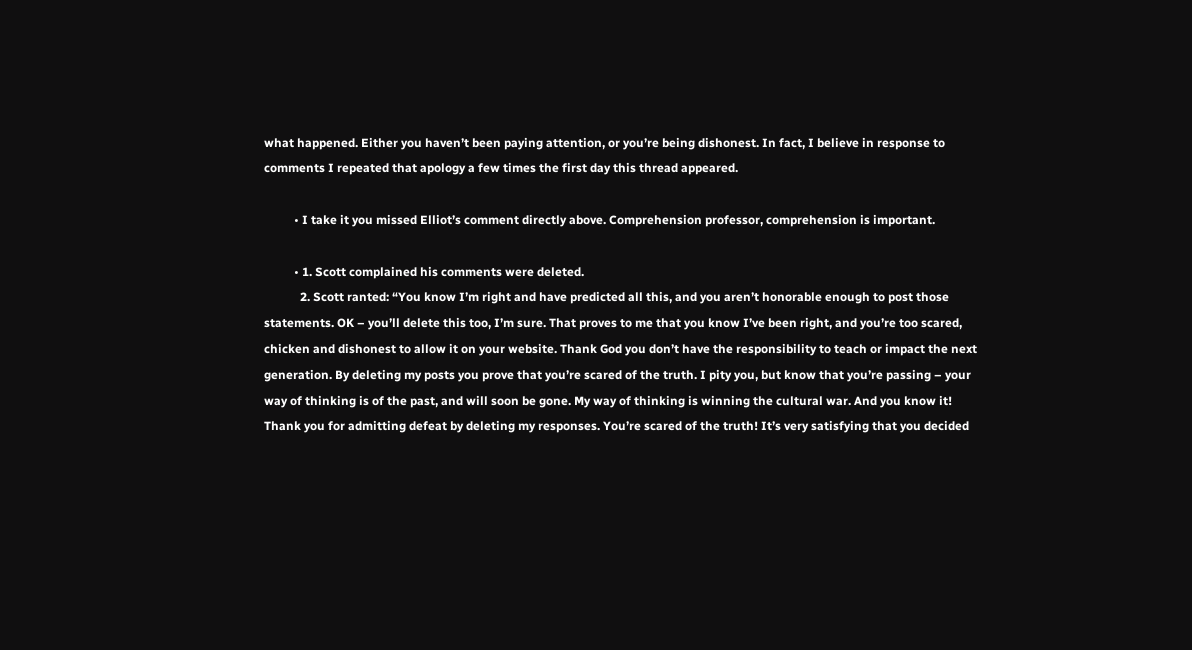what happened. Either you haven’t been paying attention, or you’re being dishonest. In fact, I believe in response to comments I repeated that apology a few times the first day this thread appeared.

          • I take it you missed Elliot’s comment directly above. Comprehension professor, comprehension is important.

          • 1. Scott complained his comments were deleted.
            2. Scott ranted: “You know I’m right and have predicted all this, and you aren’t honorable enough to post those statements. OK – you’ll delete this too, I’m sure. That proves to me that you know I’ve been right, and you’re too scared, chicken and dishonest to allow it on your website. Thank God you don’t have the responsibility to teach or impact the next generation. By deleting my posts you prove that you’re scared of the truth. I pity you, but know that you’re passing – your way of thinking is of the past, and will soon be gone. My way of thinking is winning the cultural war. And you know it! Thank you for admitting defeat by deleting my responses. You’re scared of the truth! It’s very satisfying that you decided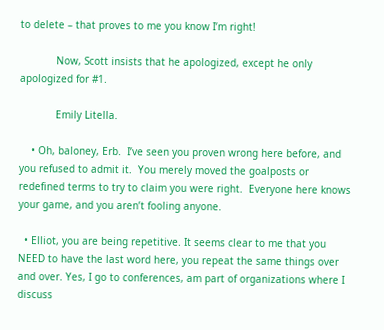to delete – that proves to me you know I’m right!

            Now, Scott insists that he apologized, except he only apologized for #1.

            Emily Litella.

    • Oh, baloney, Erb.  I’ve seen you proven wrong here before, and you refused to admit it.  You merely moved the goalposts or redefined terms to try to claim you were right.  Everyone here knows your game, and you aren’t fooling anyone.

  • Elliot, you are being repetitive. It seems clear to me that you NEED to have the last word here, you repeat the same things over and over. Yes, I go to conferences, am part of organizations where I discuss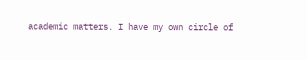academic matters. I have my own circle of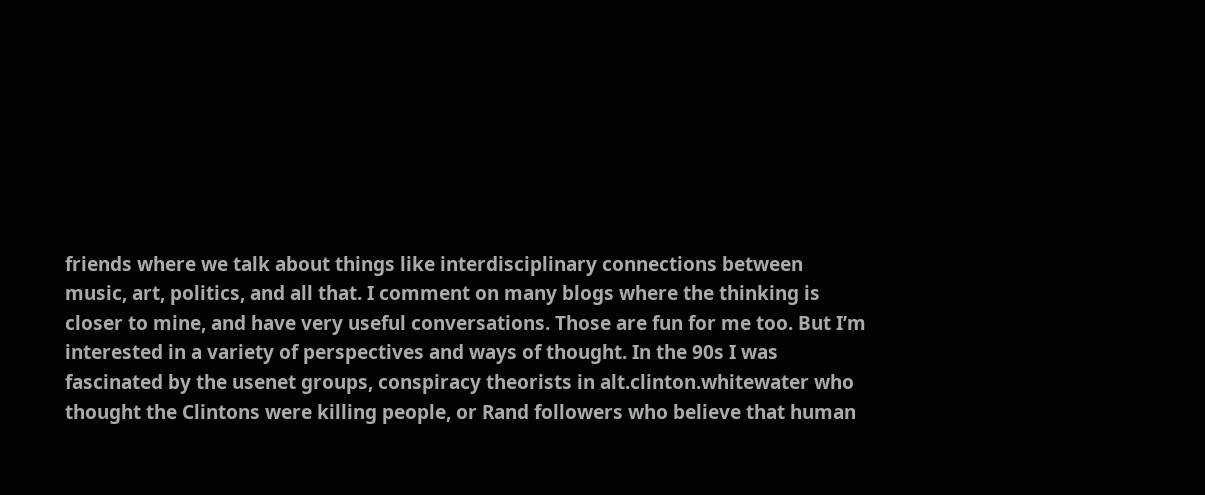friends where we talk about things like interdisciplinary connections between music, art, politics, and all that. I comment on many blogs where the thinking is closer to mine, and have very useful conversations. Those are fun for me too. But I’m interested in a variety of perspectives and ways of thought. In the 90s I was fascinated by the usenet groups, conspiracy theorists in alt.clinton.whitewater who thought the Clintons were killing people, or Rand followers who believe that human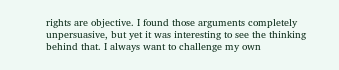rights are objective. I found those arguments completely unpersuasive, but yet it was interesting to see the thinking behind that. I always want to challenge my own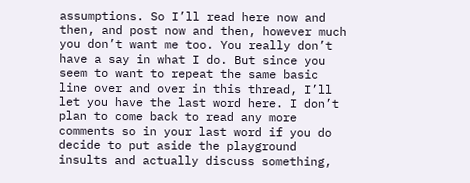assumptions. So I’ll read here now and then, and post now and then, however much you don’t want me too. You really don’t have a say in what I do. But since you seem to want to repeat the same basic line over and over in this thread, I’ll let you have the last word here. I don’t plan to come back to read any more comments so in your last word if you do decide to put aside the playground insults and actually discuss something,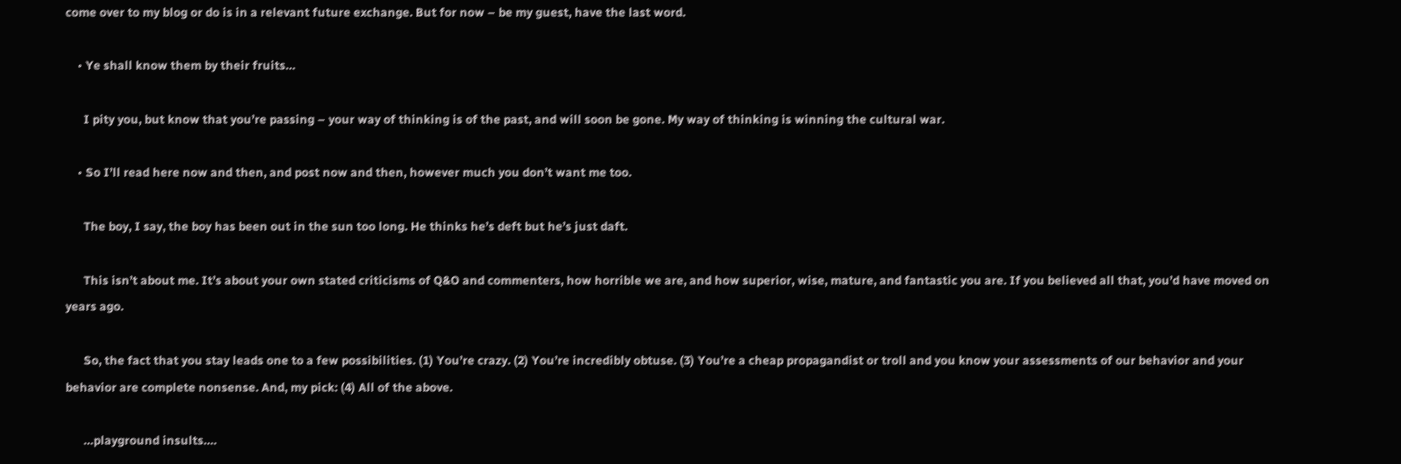come over to my blog or do is in a relevant future exchange. But for now – be my guest, have the last word.

    • Ye shall know them by their fruits…

      I pity you, but know that you’re passing – your way of thinking is of the past, and will soon be gone. My way of thinking is winning the cultural war.

    • So I’ll read here now and then, and post now and then, however much you don’t want me too.

      The boy, I say, the boy has been out in the sun too long. He thinks he’s deft but he’s just daft.

      This isn’t about me. It’s about your own stated criticisms of Q&O and commenters, how horrible we are, and how superior, wise, mature, and fantastic you are. If you believed all that, you’d have moved on years ago.

      So, the fact that you stay leads one to a few possibilities. (1) You’re crazy. (2) You’re incredibly obtuse. (3) You’re a cheap propagandist or troll and you know your assessments of our behavior and your behavior are complete nonsense. And, my pick: (4) All of the above.

      …playground insults….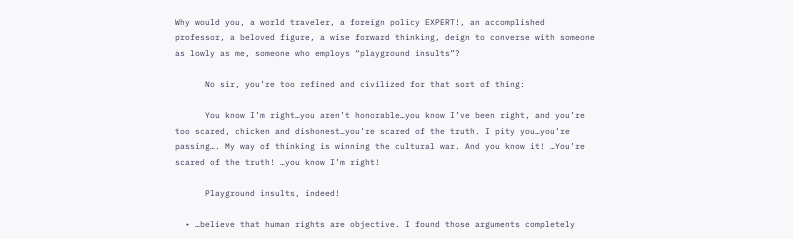Why would you, a world traveler, a foreign policy EXPERT!, an accomplished professor, a beloved figure, a wise forward thinking, deign to converse with someone as lowly as me, someone who employs “playground insults”?

      No sir, you’re too refined and civilized for that sort of thing:

      You know I’m right…you aren’t honorable…you know I’ve been right, and you’re too scared, chicken and dishonest…you’re scared of the truth. I pity you…you’re passing…. My way of thinking is winning the cultural war. And you know it! …You’re scared of the truth! …you know I’m right!

      Playground insults, indeed!

  • …believe that human rights are objective. I found those arguments completely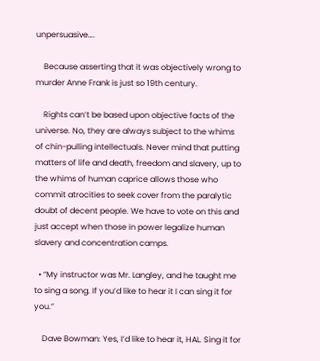unpersuasive….

    Because asserting that it was objectively wrong to murder Anne Frank is just so 19th century.

    Rights can’t be based upon objective facts of the universe. No, they are always subject to the whims of chin-pulling intellectuals. Never mind that putting matters of life and death, freedom and slavery, up to the whims of human caprice allows those who commit atrocities to seek cover from the paralytic doubt of decent people. We have to vote on this and just accept when those in power legalize human slavery and concentration camps.

  • “My instructor was Mr. Langley, and he taught me to sing a song. If you’d like to hear it I can sing it for you.”

    Dave Bowman: Yes, I’d like to hear it, HAL. Sing it for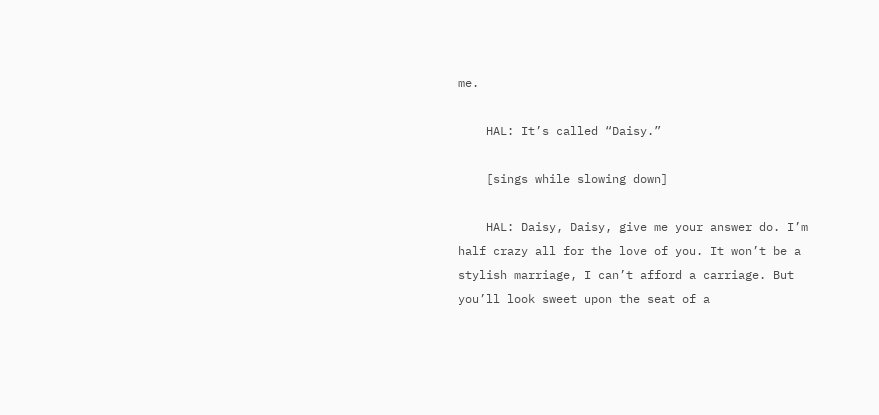me.

    HAL: It’s called “Daisy.”

    [sings while slowing down]

    HAL: Daisy, Daisy, give me your answer do. I’m half crazy all for the love of you. It won’t be a stylish marriage, I can’t afford a carriage. But you’ll look sweet upon the seat of a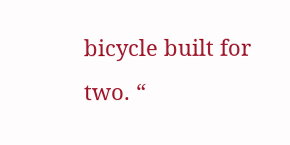bicycle built for two. “